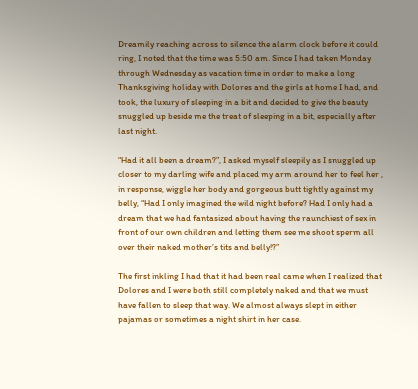Dreamily reaching across to silence the alarm clock before it could ring, I noted that the time was 5:50 am. Since I had taken Monday through Wednesday as vacation time in order to make a long Thanksgiving holiday with Dolores and the girls at home I had, and took, the luxury of sleeping in a bit and decided to give the beauty snuggled up beside me the treat of sleeping in a bit, especially after last night.

“Had it all been a dream?”, I asked myself sleepily as I snuggled up closer to my darling wife and placed my arm around her to feel her , in response, wiggle her body and gorgeous butt tightly against my belly, “Had I only imagined the wild night before? Had I only had a dream that we had fantasized about having the raunchiest of sex in front of our own children and letting them see me shoot sperm all over their naked mother’s tits and belly!?”

The first inkling I had that it had been real came when I realized that Dolores and I were both still completely naked and that we must have fallen to sleep that way. We almost always slept in either pajamas or sometimes a night shirt in her case.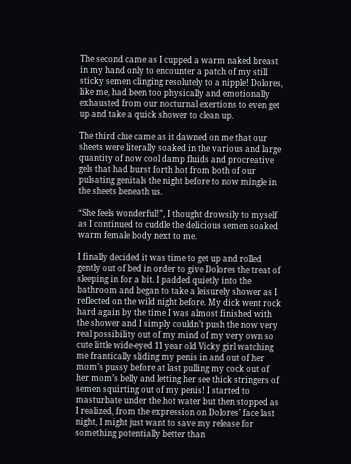The second came as I cupped a warm naked breast in my hand only to encounter a patch of my still sticky semen clinging resolutely to a nipple! Dolores, like me, had been too physically and emotionally exhausted from our nocturnal exertions to even get up and take a quick shower to clean up.

The third clue came as it dawned on me that our sheets were literally soaked in the various and large quantity of now cool damp fluids and procreative gels that had burst forth hot from both of our pulsating genitals the night before to now mingle in the sheets beneath us.

“She feels wonderful!”, I thought drowsily to myself as I continued to cuddle the delicious semen soaked warm female body next to me.

I finally decided it was time to get up and rolled gently out of bed in order to give Dolores the treat of sleeping in for a bit. I padded quietly into the bathroom and began to take a leisurely shower as I reflected on the wild night before. My dick went rock hard again by the time I was almost finished with the shower and I simply couldn’t push the now very real possibility out of my mind of my very own so cute little wide-eyed 11 year old Vicky girl watching me frantically sliding my penis in and out of her mom’s pussy before at last pulling my cock out of her mom’s belly and letting her see thick stringers of semen squirting out of my penis! I started to masturbate under the hot water but then stopped as I realized, from the expression on Dolores’ face last night, I might just want to save my release for something potentially better than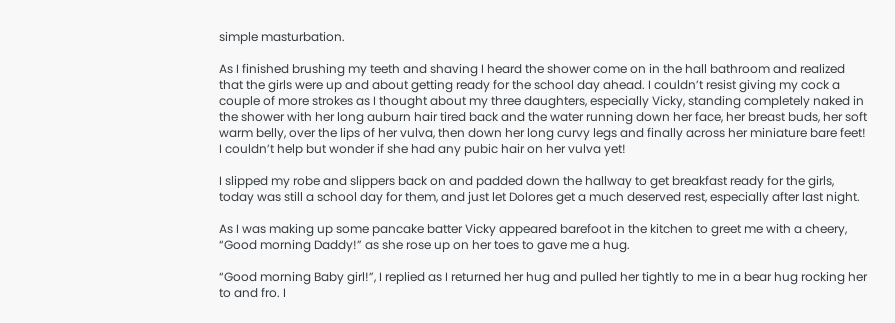simple masturbation.

As I finished brushing my teeth and shaving I heard the shower come on in the hall bathroom and realized that the girls were up and about getting ready for the school day ahead. I couldn’t resist giving my cock a couple of more strokes as I thought about my three daughters, especially Vicky, standing completely naked in the shower with her long auburn hair tired back and the water running down her face, her breast buds, her soft warm belly, over the lips of her vulva, then down her long curvy legs and finally across her miniature bare feet! I couldn’t help but wonder if she had any pubic hair on her vulva yet!

I slipped my robe and slippers back on and padded down the hallway to get breakfast ready for the girls, today was still a school day for them, and just let Dolores get a much deserved rest, especially after last night.

As I was making up some pancake batter Vicky appeared barefoot in the kitchen to greet me with a cheery, “Good morning Daddy!” as she rose up on her toes to gave me a hug.

“Good morning Baby girl!”, I replied as I returned her hug and pulled her tightly to me in a bear hug rocking her to and fro. I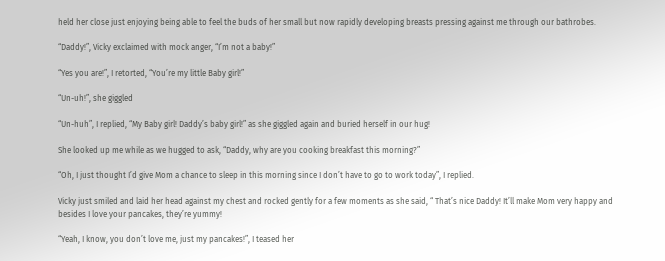held her close just enjoying being able to feel the buds of her small but now rapidly developing breasts pressing against me through our bathrobes.

“Daddy!”, Vicky exclaimed with mock anger, “I’m not a baby!”

“Yes you are!”, I retorted, “You’re my little Baby girl!”

“Un-uh!”, she giggled

“Un-huh”, I replied, “My Baby girl! Daddy’s baby girl!” as she giggled again and buried herself in our hug!

She looked up me while as we hugged to ask, “Daddy, why are you cooking breakfast this morning?”

“Oh, I just thought I’d give Mom a chance to sleep in this morning since I don’t have to go to work today”, I replied.

Vicky just smiled and laid her head against my chest and rocked gently for a few moments as she said, “ That’s nice Daddy! It’ll make Mom very happy and besides I love your pancakes, they’re yummy!

“Yeah, I know, you don’t love me, just my pancakes!”, I teased her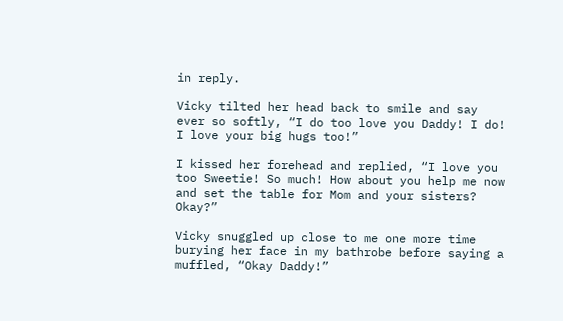in reply.

Vicky tilted her head back to smile and say ever so softly, “I do too love you Daddy! I do! I love your big hugs too!”

I kissed her forehead and replied, “I love you too Sweetie! So much! How about you help me now and set the table for Mom and your sisters? Okay?”

Vicky snuggled up close to me one more time burying her face in my bathrobe before saying a muffled, “Okay Daddy!”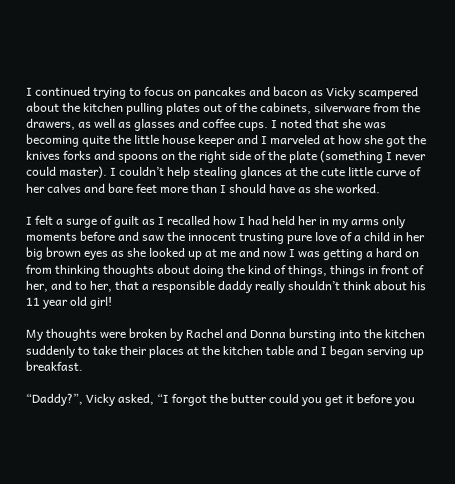I continued trying to focus on pancakes and bacon as Vicky scampered about the kitchen pulling plates out of the cabinets, silverware from the drawers, as well as glasses and coffee cups. I noted that she was becoming quite the little house keeper and I marveled at how she got the knives forks and spoons on the right side of the plate (something I never could master). I couldn’t help stealing glances at the cute little curve of her calves and bare feet more than I should have as she worked.

I felt a surge of guilt as I recalled how I had held her in my arms only moments before and saw the innocent trusting pure love of a child in her big brown eyes as she looked up at me and now I was getting a hard on from thinking thoughts about doing the kind of things, things in front of her, and to her, that a responsible daddy really shouldn’t think about his 11 year old girl!

My thoughts were broken by Rachel and Donna bursting into the kitchen suddenly to take their places at the kitchen table and I began serving up breakfast.

“Daddy?”, Vicky asked, “I forgot the butter could you get it before you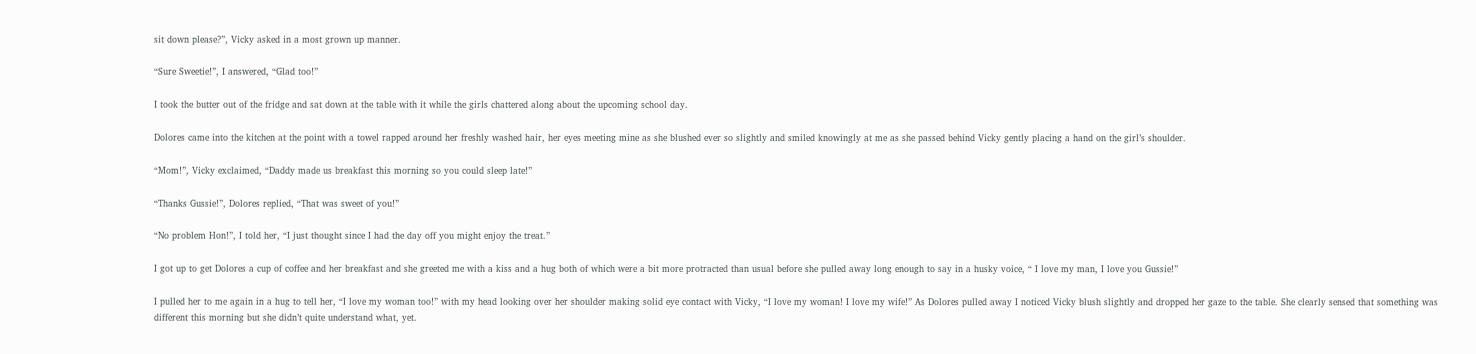sit down please?”, Vicky asked in a most grown up manner.

“Sure Sweetie!”, I answered, “Glad too!”

I took the butter out of the fridge and sat down at the table with it while the girls chattered along about the upcoming school day.

Dolores came into the kitchen at the point with a towel rapped around her freshly washed hair, her eyes meeting mine as she blushed ever so slightly and smiled knowingly at me as she passed behind Vicky gently placing a hand on the girl’s shoulder.

“Mom!”, Vicky exclaimed, “Daddy made us breakfast this morning so you could sleep late!”

“Thanks Gussie!”, Dolores replied, “That was sweet of you!”

“No problem Hon!”, I told her, “I just thought since I had the day off you might enjoy the treat.”

I got up to get Dolores a cup of coffee and her breakfast and she greeted me with a kiss and a hug both of which were a bit more protracted than usual before she pulled away long enough to say in a husky voice, “ I love my man, I love you Gussie!”

I pulled her to me again in a hug to tell her, “I love my woman too!” with my head looking over her shoulder making solid eye contact with Vicky, “I love my woman! I love my wife!” As Dolores pulled away I noticed Vicky blush slightly and dropped her gaze to the table. She clearly sensed that something was different this morning but she didn’t quite understand what, yet.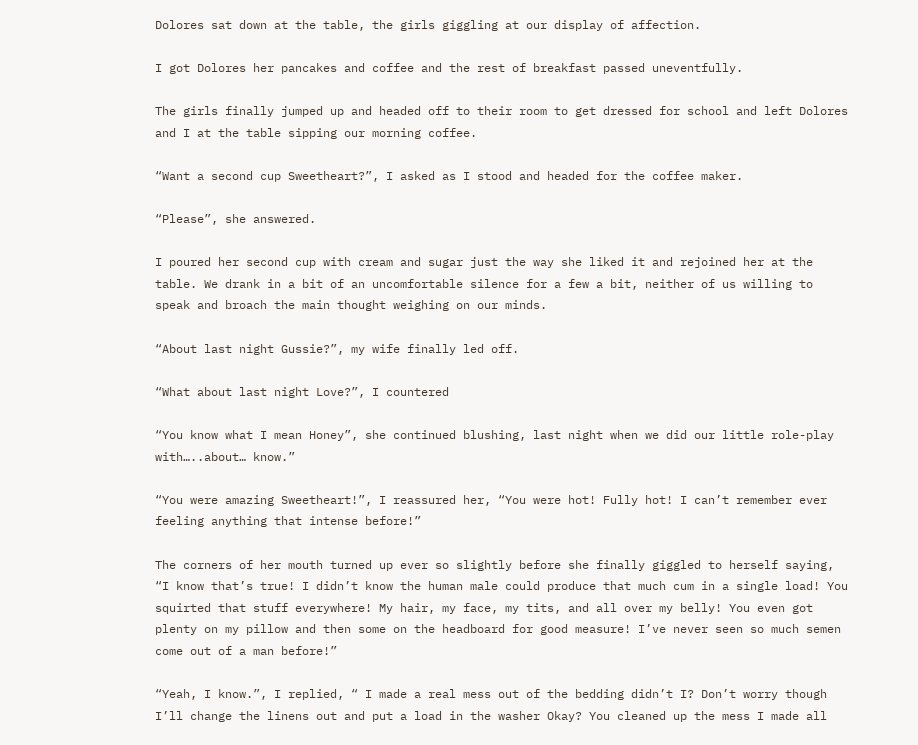Dolores sat down at the table, the girls giggling at our display of affection.

I got Dolores her pancakes and coffee and the rest of breakfast passed uneventfully.

The girls finally jumped up and headed off to their room to get dressed for school and left Dolores and I at the table sipping our morning coffee.

“Want a second cup Sweetheart?”, I asked as I stood and headed for the coffee maker.

“Please”, she answered.

I poured her second cup with cream and sugar just the way she liked it and rejoined her at the table. We drank in a bit of an uncomfortable silence for a few a bit, neither of us willing to speak and broach the main thought weighing on our minds.

“About last night Gussie?”, my wife finally led off.

“What about last night Love?”, I countered

“You know what I mean Honey”, she continued blushing, last night when we did our little role-play with…..about… know.”

“You were amazing Sweetheart!”, I reassured her, “You were hot! Fully hot! I can’t remember ever feeling anything that intense before!”

The corners of her mouth turned up ever so slightly before she finally giggled to herself saying, “I know that’s true! I didn’t know the human male could produce that much cum in a single load! You squirted that stuff everywhere! My hair, my face, my tits, and all over my belly! You even got plenty on my pillow and then some on the headboard for good measure! I’ve never seen so much semen come out of a man before!”

“Yeah, I know.”, I replied, “ I made a real mess out of the bedding didn’t I? Don’t worry though I’ll change the linens out and put a load in the washer Okay? You cleaned up the mess I made all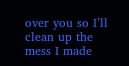over you so I’ll clean up the mess I made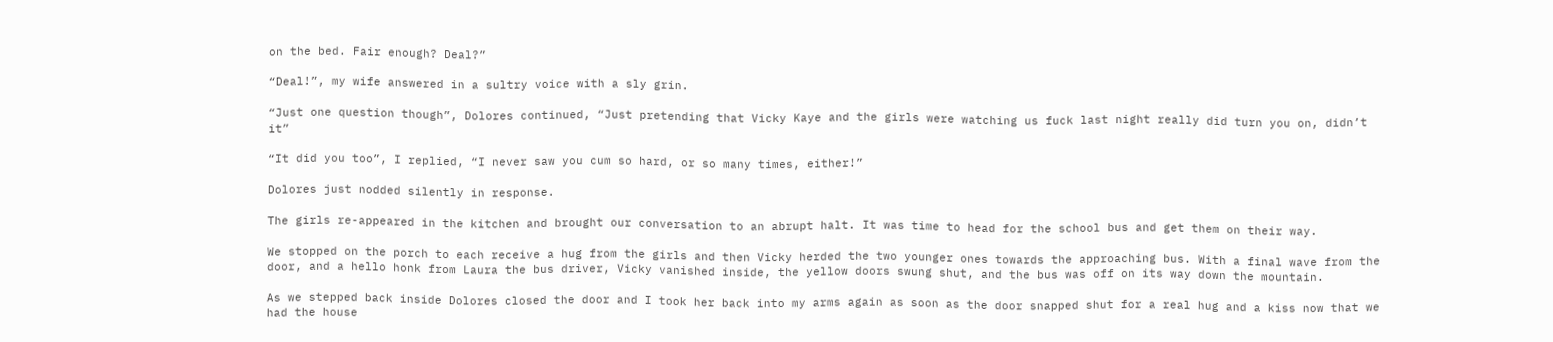on the bed. Fair enough? Deal?”

“Deal!”, my wife answered in a sultry voice with a sly grin.

“Just one question though”, Dolores continued, “Just pretending that Vicky Kaye and the girls were watching us fuck last night really did turn you on, didn’t it”

“It did you too”, I replied, “I never saw you cum so hard, or so many times, either!”

Dolores just nodded silently in response.

The girls re-appeared in the kitchen and brought our conversation to an abrupt halt. It was time to head for the school bus and get them on their way.

We stopped on the porch to each receive a hug from the girls and then Vicky herded the two younger ones towards the approaching bus. With a final wave from the door, and a hello honk from Laura the bus driver, Vicky vanished inside, the yellow doors swung shut, and the bus was off on its way down the mountain.

As we stepped back inside Dolores closed the door and I took her back into my arms again as soon as the door snapped shut for a real hug and a kiss now that we had the house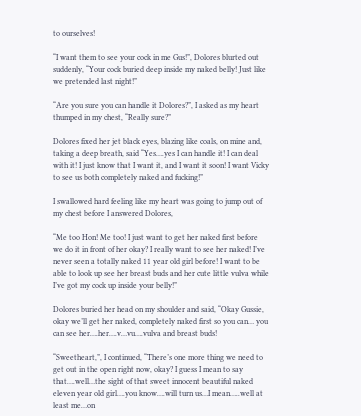to ourselves!

“I want them to see your cock in me Gus!”, Dolores blurted out suddenly, “Your cock buried deep inside my naked belly! Just like we pretended last night!”

“Are you sure you can handle it Dolores?”, I asked as my heart thumped in my chest, “Really sure?”

Dolores fixed her jet black eyes, blazing like coals, on mine and, taking a deep breath, said “Yes….yes I can handle it! I can deal with it! I just know that I want it, and I want it soon! I want Vicky to see us both completely naked and fucking!”

I swallowed hard feeling like my heart was going to jump out of my chest before I answered Dolores,

“Me too Hon! Me too! I just want to get her naked first before we do it in front of her okay? I really want to see her naked! I’ve never seen a totally naked 11 year old girl before! I want to be able to look up see her breast buds and her cute little vulva while I’ve got my cock up inside your belly!”

Dolores buried her head on my shoulder and said, “Okay Gussie, okay we’ll get her naked, completely naked first so you can… you can see her….her….v…vu….vulva and breast buds!

“Sweetheart,”, I continued, “There’s one more thing we need to get out in the open right now, okay? I guess I mean to say that….well…the sight of that sweet innocent beautiful naked eleven year old girl….you know….will turn us…I mean…..well at least me…on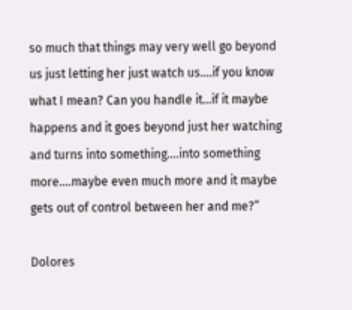so much that things may very well go beyond us just letting her just watch us….if you know what I mean? Can you handle it…if it maybe happens and it goes beyond just her watching and turns into something….into something more….maybe even much more and it maybe gets out of control between her and me?”

Dolores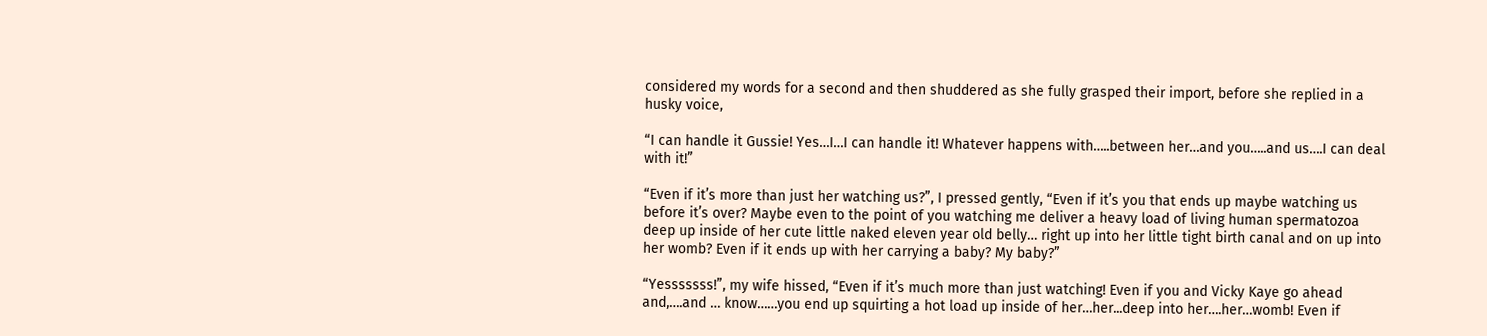considered my words for a second and then shuddered as she fully grasped their import, before she replied in a husky voice,

“I can handle it Gussie! Yes…I…I can handle it! Whatever happens with…..between her…and you…..and us….I can deal with it!”

“Even if it’s more than just her watching us?”, I pressed gently, “Even if it’s you that ends up maybe watching us before it’s over? Maybe even to the point of you watching me deliver a heavy load of living human spermatozoa deep up inside of her cute little naked eleven year old belly… right up into her little tight birth canal and on up into her womb? Even if it ends up with her carrying a baby? My baby?”

“Yesssssss!”, my wife hissed, “Even if it’s much more than just watching! Even if you and Vicky Kaye go ahead and,….and … know……you end up squirting a hot load up inside of her…her...deep into her….her…womb! Even if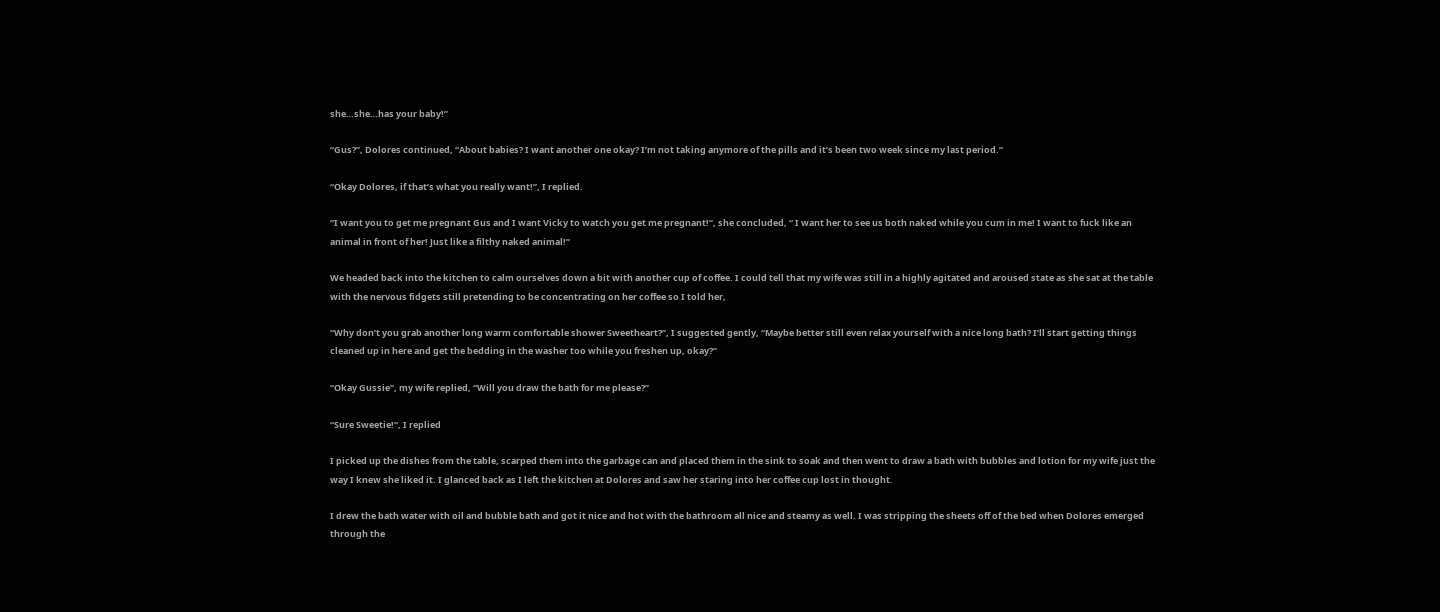she…she…has your baby!”

“Gus?”, Dolores continued, “About babies? I want another one okay? I’m not taking anymore of the pills and it’s been two week since my last period.”

“Okay Dolores, if that’s what you really want!”, I replied.

“I want you to get me pregnant Gus and I want Vicky to watch you get me pregnant!”, she concluded, “ I want her to see us both naked while you cum in me! I want to fuck like an animal in front of her! Just like a filthy naked animal!”

We headed back into the kitchen to calm ourselves down a bit with another cup of coffee. I could tell that my wife was still in a highly agitated and aroused state as she sat at the table with the nervous fidgets still pretending to be concentrating on her coffee so I told her,

“Why don’t you grab another long warm comfortable shower Sweetheart?”, I suggested gently, “Maybe better still even relax yourself with a nice long bath? I’ll start getting things cleaned up in here and get the bedding in the washer too while you freshen up, okay?”

“Okay Gussie”, my wife replied, “Will you draw the bath for me please?”

“Sure Sweetie!”, I replied

I picked up the dishes from the table, scarped them into the garbage can and placed them in the sink to soak and then went to draw a bath with bubbles and lotion for my wife just the way I knew she liked it. I glanced back as I left the kitchen at Dolores and saw her staring into her coffee cup lost in thought.

I drew the bath water with oil and bubble bath and got it nice and hot with the bathroom all nice and steamy as well. I was stripping the sheets off of the bed when Dolores emerged through the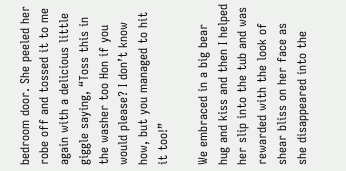bedroom door. She peeled her robe off and tossed it to me again with a delicious little giggle saying, “Toss this in the washer too Hon if you would please? I don’t know how, but you managed to hit it too!”

We embraced in a big bear hug and kiss and then I helped her slip into the tub and was rewarded with the look of shear bliss on her face as she disappeared into the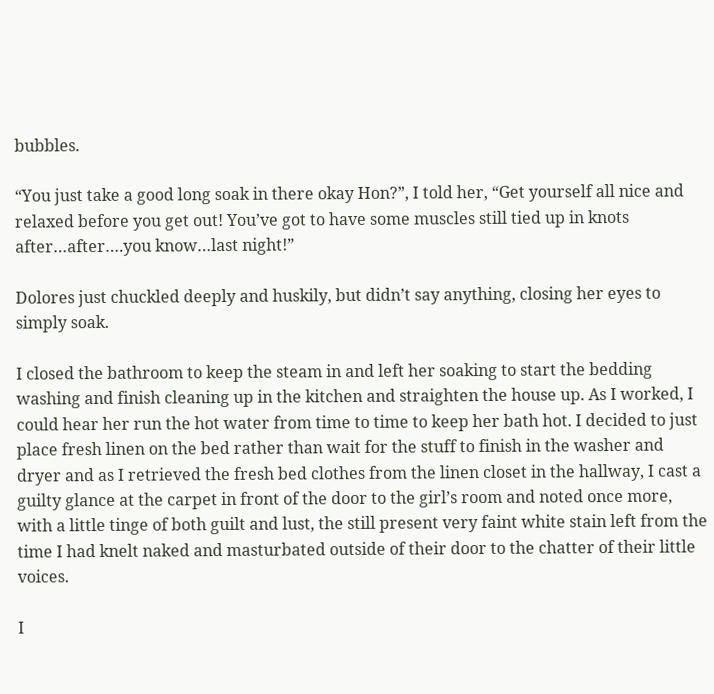bubbles.

“You just take a good long soak in there okay Hon?”, I told her, “Get yourself all nice and relaxed before you get out! You’ve got to have some muscles still tied up in knots after…after….you know…last night!”

Dolores just chuckled deeply and huskily, but didn’t say anything, closing her eyes to simply soak.

I closed the bathroom to keep the steam in and left her soaking to start the bedding washing and finish cleaning up in the kitchen and straighten the house up. As I worked, I could hear her run the hot water from time to time to keep her bath hot. I decided to just place fresh linen on the bed rather than wait for the stuff to finish in the washer and dryer and as I retrieved the fresh bed clothes from the linen closet in the hallway, I cast a guilty glance at the carpet in front of the door to the girl’s room and noted once more, with a little tinge of both guilt and lust, the still present very faint white stain left from the time I had knelt naked and masturbated outside of their door to the chatter of their little voices.

I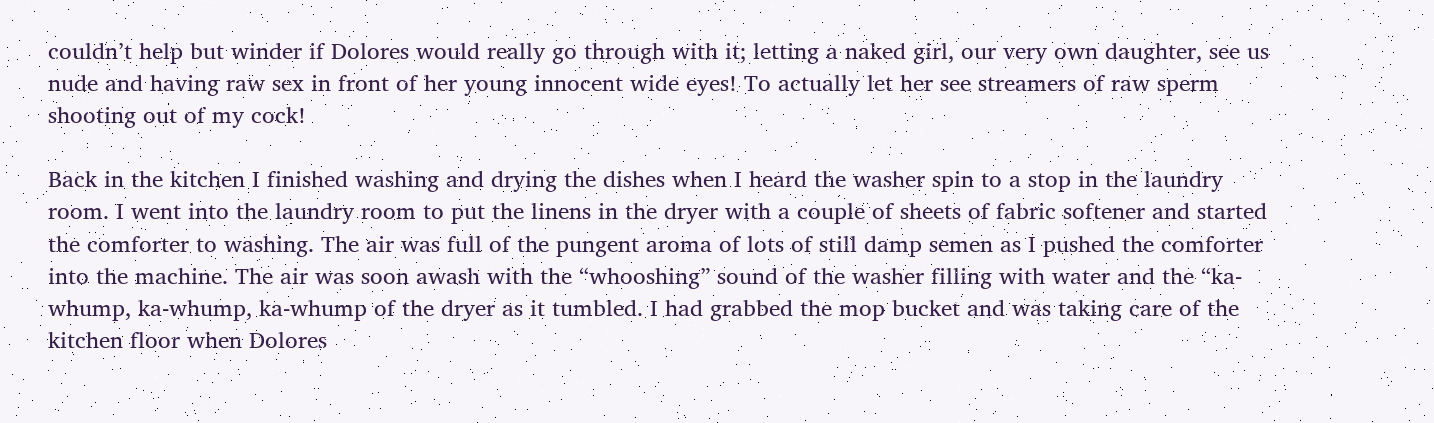couldn’t help but winder if Dolores would really go through with it; letting a naked girl, our very own daughter, see us nude and having raw sex in front of her young innocent wide eyes! To actually let her see streamers of raw sperm shooting out of my cock!

Back in the kitchen I finished washing and drying the dishes when I heard the washer spin to a stop in the laundry room. I went into the laundry room to put the linens in the dryer with a couple of sheets of fabric softener and started the comforter to washing. The air was full of the pungent aroma of lots of still damp semen as I pushed the comforter into the machine. The air was soon awash with the “whooshing” sound of the washer filling with water and the “ka-whump, ka-whump, ka-whump of the dryer as it tumbled. I had grabbed the mop bucket and was taking care of the kitchen floor when Dolores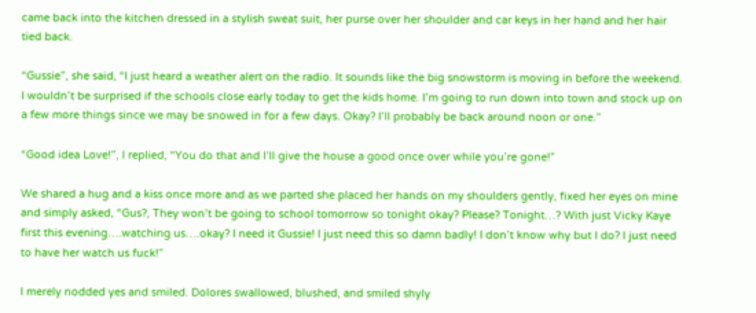came back into the kitchen dressed in a stylish sweat suit, her purse over her shoulder and car keys in her hand and her hair tied back.

“Gussie”, she said, “I just heard a weather alert on the radio. It sounds like the big snowstorm is moving in before the weekend. I wouldn’t be surprised if the schools close early today to get the kids home. I’m going to run down into town and stock up on a few more things since we may be snowed in for a few days. Okay? I’ll probably be back around noon or one.”

“Good idea Love!”, I replied, “You do that and I’ll give the house a good once over while you’re gone!”

We shared a hug and a kiss once more and as we parted she placed her hands on my shoulders gently, fixed her eyes on mine and simply asked, “Gus?, They won’t be going to school tomorrow so tonight okay? Please? Tonight…? With just Vicky Kaye first this evening….watching us….okay? I need it Gussie! I just need this so damn badly! I don’t know why but I do? I just need to have her watch us fuck!”

I merely nodded yes and smiled. Dolores swallowed, blushed, and smiled shyly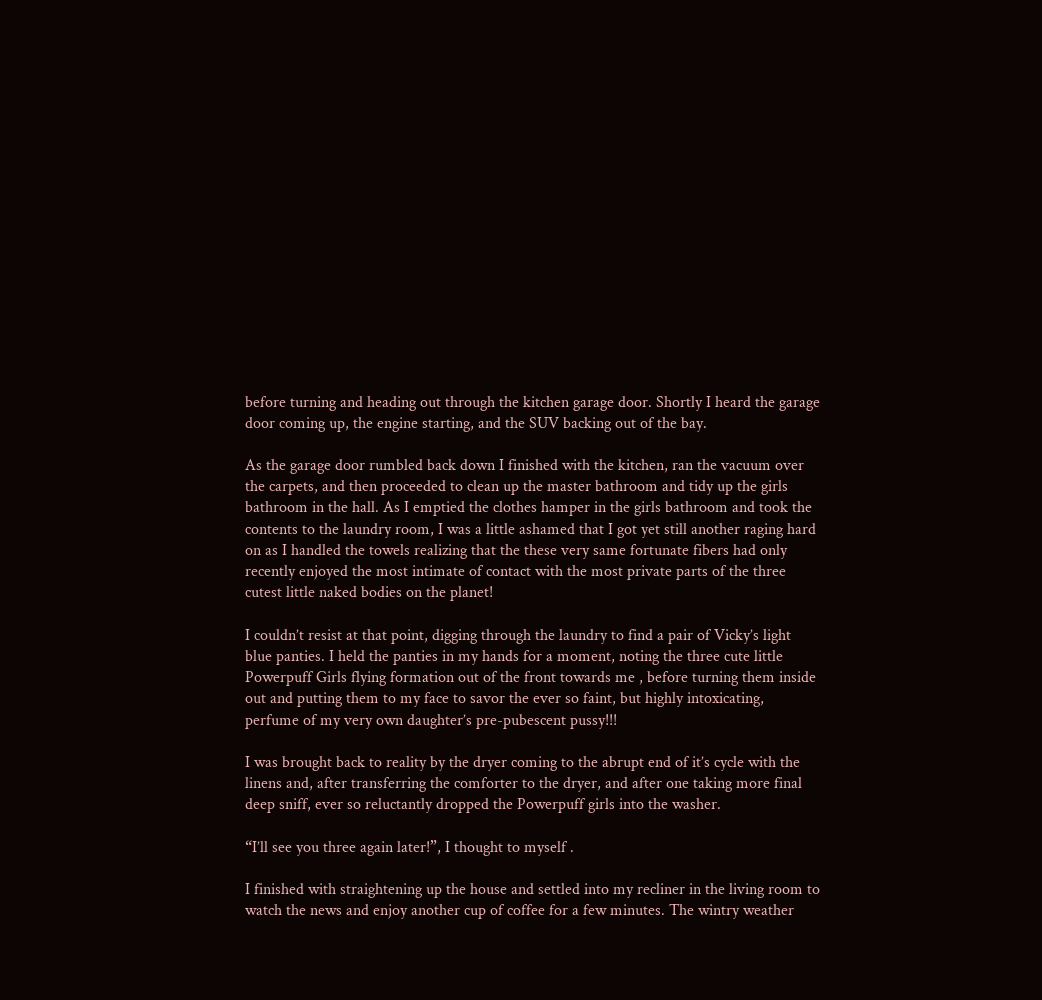before turning and heading out through the kitchen garage door. Shortly I heard the garage door coming up, the engine starting, and the SUV backing out of the bay.

As the garage door rumbled back down I finished with the kitchen, ran the vacuum over the carpets, and then proceeded to clean up the master bathroom and tidy up the girls bathroom in the hall. As I emptied the clothes hamper in the girls bathroom and took the contents to the laundry room, I was a little ashamed that I got yet still another raging hard on as I handled the towels realizing that the these very same fortunate fibers had only recently enjoyed the most intimate of contact with the most private parts of the three cutest little naked bodies on the planet!

I couldn’t resist at that point, digging through the laundry to find a pair of Vicky’s light blue panties. I held the panties in my hands for a moment, noting the three cute little Powerpuff Girls flying formation out of the front towards me , before turning them inside out and putting them to my face to savor the ever so faint, but highly intoxicating, perfume of my very own daughter’s pre-pubescent pussy!!!

I was brought back to reality by the dryer coming to the abrupt end of it’s cycle with the linens and, after transferring the comforter to the dryer, and after one taking more final deep sniff, ever so reluctantly dropped the Powerpuff girls into the washer.

“I’ll see you three again later!”, I thought to myself .

I finished with straightening up the house and settled into my recliner in the living room to watch the news and enjoy another cup of coffee for a few minutes. The wintry weather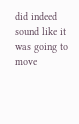did indeed sound like it was going to move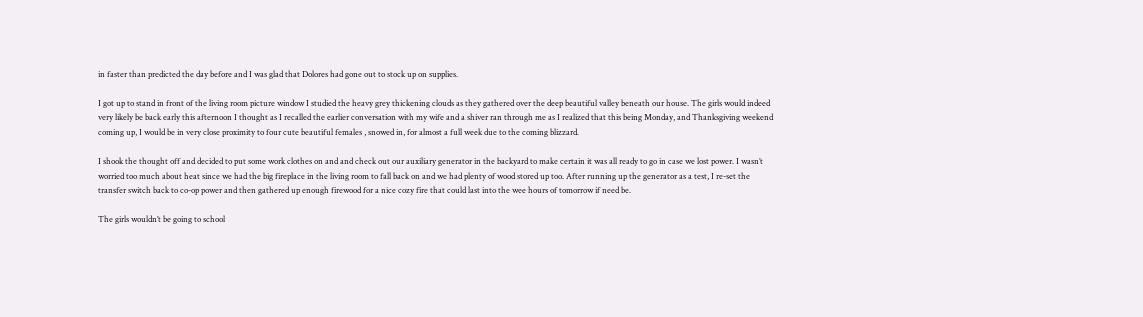in faster than predicted the day before and I was glad that Dolores had gone out to stock up on supplies.

I got up to stand in front of the living room picture window I studied the heavy grey thickening clouds as they gathered over the deep beautiful valley beneath our house. The girls would indeed very likely be back early this afternoon I thought as I recalled the earlier conversation with my wife and a shiver ran through me as I realized that this being Monday, and Thanksgiving weekend coming up, I would be in very close proximity to four cute beautiful females , snowed in, for almost a full week due to the coming blizzard.

I shook the thought off and decided to put some work clothes on and and check out our auxiliary generator in the backyard to make certain it was all ready to go in case we lost power. I wasn’t worried too much about heat since we had the big fireplace in the living room to fall back on and we had plenty of wood stored up too. After running up the generator as a test, I re-set the transfer switch back to co-op power and then gathered up enough firewood for a nice cozy fire that could last into the wee hours of tomorrow if need be.

The girls wouldn’t be going to school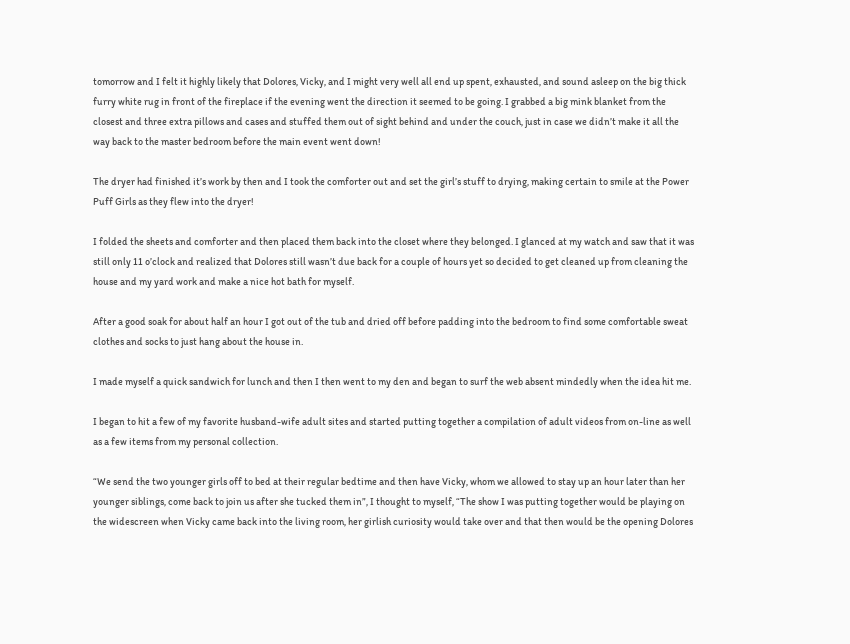tomorrow and I felt it highly likely that Dolores, Vicky, and I might very well all end up spent, exhausted, and sound asleep on the big thick furry white rug in front of the fireplace if the evening went the direction it seemed to be going. I grabbed a big mink blanket from the closest and three extra pillows and cases and stuffed them out of sight behind and under the couch, just in case we didn’t make it all the way back to the master bedroom before the main event went down!

The dryer had finished it’s work by then and I took the comforter out and set the girl’s stuff to drying, making certain to smile at the Power Puff Girls as they flew into the dryer!

I folded the sheets and comforter and then placed them back into the closet where they belonged. I glanced at my watch and saw that it was still only 11 o’clock and realized that Dolores still wasn’t due back for a couple of hours yet so decided to get cleaned up from cleaning the house and my yard work and make a nice hot bath for myself.

After a good soak for about half an hour I got out of the tub and dried off before padding into the bedroom to find some comfortable sweat clothes and socks to just hang about the house in.

I made myself a quick sandwich for lunch and then I then went to my den and began to surf the web absent mindedly when the idea hit me.

I began to hit a few of my favorite husband-wife adult sites and started putting together a compilation of adult videos from on-line as well as a few items from my personal collection.

“We send the two younger girls off to bed at their regular bedtime and then have Vicky, whom we allowed to stay up an hour later than her younger siblings, come back to join us after she tucked them in”, I thought to myself, “The show I was putting together would be playing on the widescreen when Vicky came back into the living room, her girlish curiosity would take over and that then would be the opening Dolores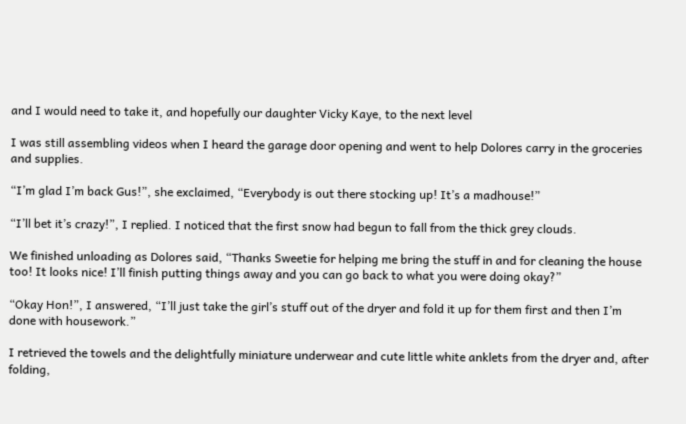and I would need to take it, and hopefully our daughter Vicky Kaye, to the next level

I was still assembling videos when I heard the garage door opening and went to help Dolores carry in the groceries and supplies.

“I’m glad I’m back Gus!”, she exclaimed, “Everybody is out there stocking up! It’s a madhouse!”

“I’ll bet it’s crazy!”, I replied. I noticed that the first snow had begun to fall from the thick grey clouds.

We finished unloading as Dolores said, “Thanks Sweetie for helping me bring the stuff in and for cleaning the house too! It looks nice! I’ll finish putting things away and you can go back to what you were doing okay?”

“Okay Hon!”, I answered, “I’ll just take the girl’s stuff out of the dryer and fold it up for them first and then I’m done with housework.”

I retrieved the towels and the delightfully miniature underwear and cute little white anklets from the dryer and, after folding,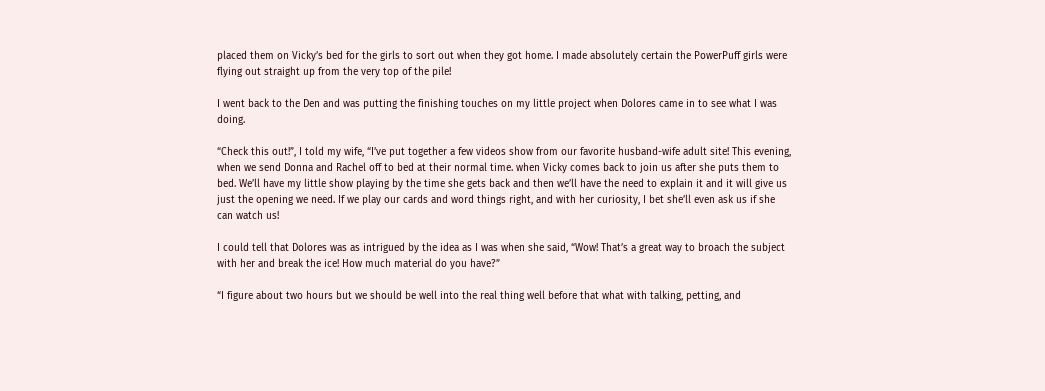placed them on Vicky’s bed for the girls to sort out when they got home. I made absolutely certain the PowerPuff girls were flying out straight up from the very top of the pile!

I went back to the Den and was putting the finishing touches on my little project when Dolores came in to see what I was doing.

“Check this out!”, I told my wife, “I’ve put together a few videos show from our favorite husband-wife adult site! This evening, when we send Donna and Rachel off to bed at their normal time. when Vicky comes back to join us after she puts them to bed. We’ll have my little show playing by the time she gets back and then we’ll have the need to explain it and it will give us just the opening we need. If we play our cards and word things right, and with her curiosity, I bet she’ll even ask us if she can watch us!

I could tell that Dolores was as intrigued by the idea as I was when she said, “Wow! That’s a great way to broach the subject with her and break the ice! How much material do you have?”

“I figure about two hours but we should be well into the real thing well before that what with talking, petting, and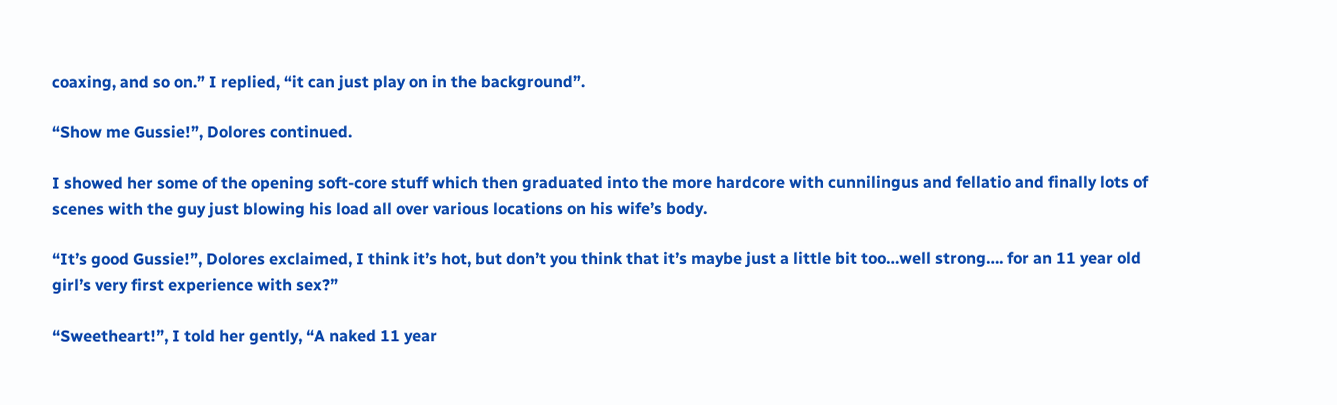coaxing, and so on.” I replied, “it can just play on in the background”.

“Show me Gussie!”, Dolores continued.

I showed her some of the opening soft-core stuff which then graduated into the more hardcore with cunnilingus and fellatio and finally lots of scenes with the guy just blowing his load all over various locations on his wife’s body.

“It’s good Gussie!”, Dolores exclaimed, I think it’s hot, but don’t you think that it’s maybe just a little bit too…well strong…. for an 11 year old girl’s very first experience with sex?”

“Sweetheart!”, I told her gently, “A naked 11 year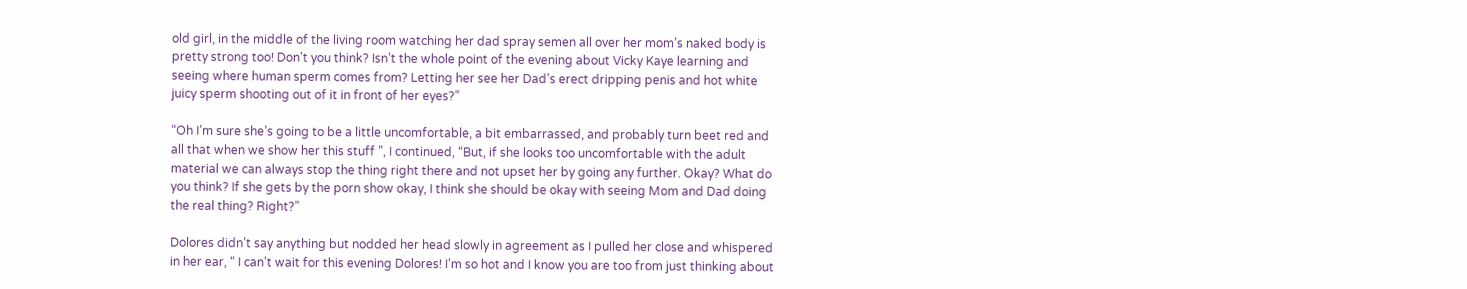old girl, in the middle of the living room watching her dad spray semen all over her mom’s naked body is pretty strong too! Don’t you think? Isn’t the whole point of the evening about Vicky Kaye learning and seeing where human sperm comes from? Letting her see her Dad’s erect dripping penis and hot white juicy sperm shooting out of it in front of her eyes?”

“Oh I’m sure she’s going to be a little uncomfortable, a bit embarrassed, and probably turn beet red and all that when we show her this stuff ”, I continued, “But, if she looks too uncomfortable with the adult material we can always stop the thing right there and not upset her by going any further. Okay? What do you think? If she gets by the porn show okay, I think she should be okay with seeing Mom and Dad doing the real thing? Right?”

Dolores didn’t say anything but nodded her head slowly in agreement as I pulled her close and whispered in her ear, “ I can’t wait for this evening Dolores! I’m so hot and I know you are too from just thinking about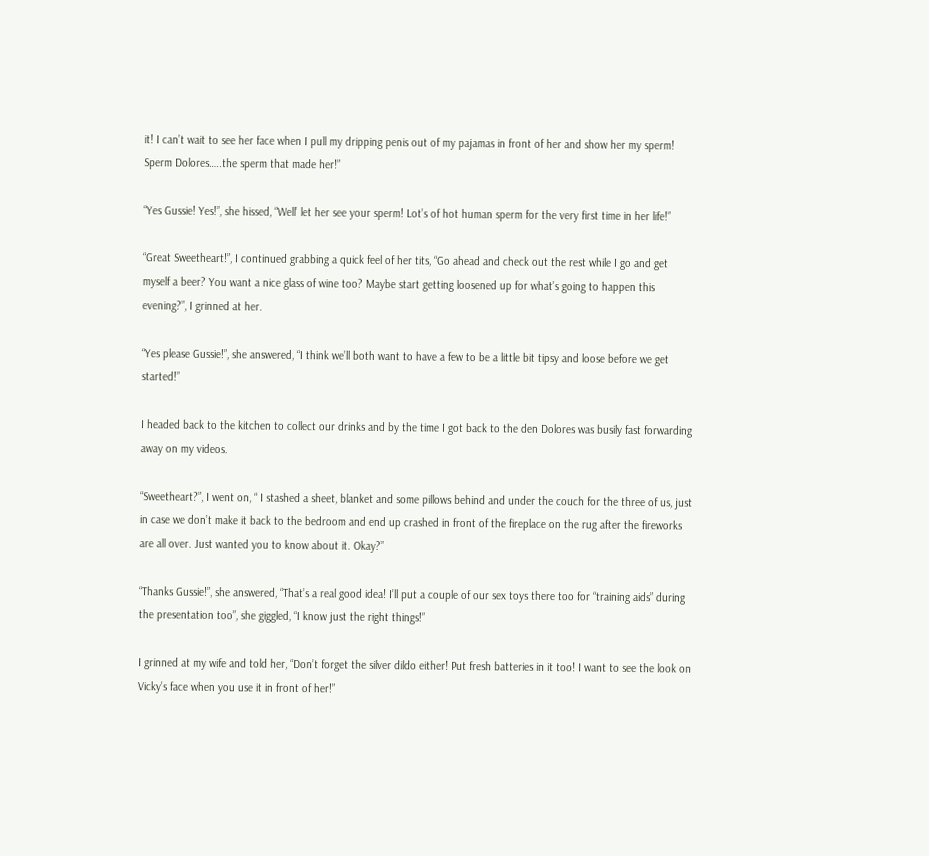it! I can’t wait to see her face when I pull my dripping penis out of my pajamas in front of her and show her my sperm! Sperm Dolores…..the sperm that made her!”

“Yes Gussie! Yes!”, she hissed, “Well’ let her see your sperm! Lot’s of hot human sperm for the very first time in her life!”

“Great Sweetheart!”, I continued grabbing a quick feel of her tits, “Go ahead and check out the rest while I go and get myself a beer? You want a nice glass of wine too? Maybe start getting loosened up for what’s going to happen this evening?”, I grinned at her.

“Yes please Gussie!”, she answered, “I think we’ll both want to have a few to be a little bit tipsy and loose before we get started!”

I headed back to the kitchen to collect our drinks and by the time I got back to the den Dolores was busily fast forwarding away on my videos.

“Sweetheart?”, I went on, “ I stashed a sheet, blanket and some pillows behind and under the couch for the three of us, just in case we don’t make it back to the bedroom and end up crashed in front of the fireplace on the rug after the fireworks are all over. Just wanted you to know about it. Okay?”

“Thanks Gussie!”, she answered, “That’s a real good idea! I’ll put a couple of our sex toys there too for “training aids” during the presentation too”, she giggled, “I know just the right things!”

I grinned at my wife and told her, “Don’t forget the silver dildo either! Put fresh batteries in it too! I want to see the look on Vicky’s face when you use it in front of her!”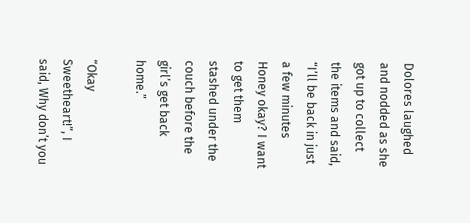Dolores laughed and nodded as she got up to collect the items and said, “I’ll be back in just a few minutes Honey okay? I want to get them stashed under the couch before the girl’s get back home.”

“Okay Sweetheart!”, I said, Why don’t you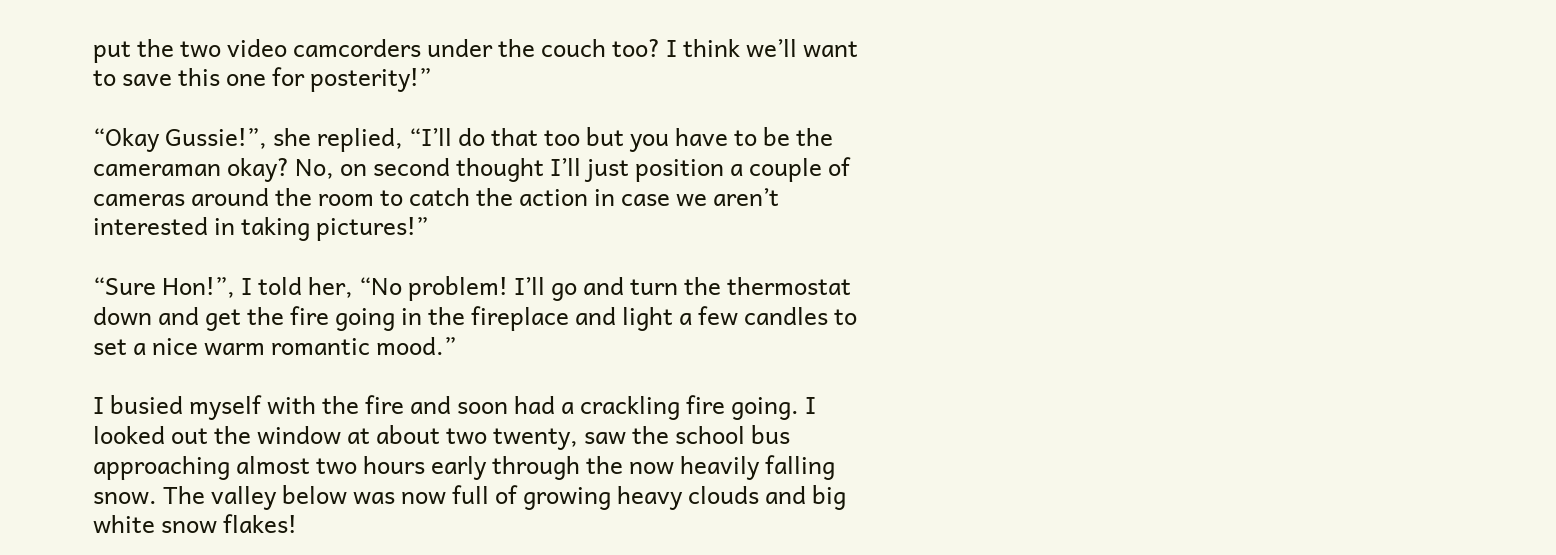put the two video camcorders under the couch too? I think we’ll want to save this one for posterity!”

“Okay Gussie!”, she replied, “I’ll do that too but you have to be the cameraman okay? No, on second thought I’ll just position a couple of cameras around the room to catch the action in case we aren’t interested in taking pictures!”

“Sure Hon!”, I told her, “No problem! I’ll go and turn the thermostat down and get the fire going in the fireplace and light a few candles to set a nice warm romantic mood.”

I busied myself with the fire and soon had a crackling fire going. I looked out the window at about two twenty, saw the school bus approaching almost two hours early through the now heavily falling snow. The valley below was now full of growing heavy clouds and big white snow flakes!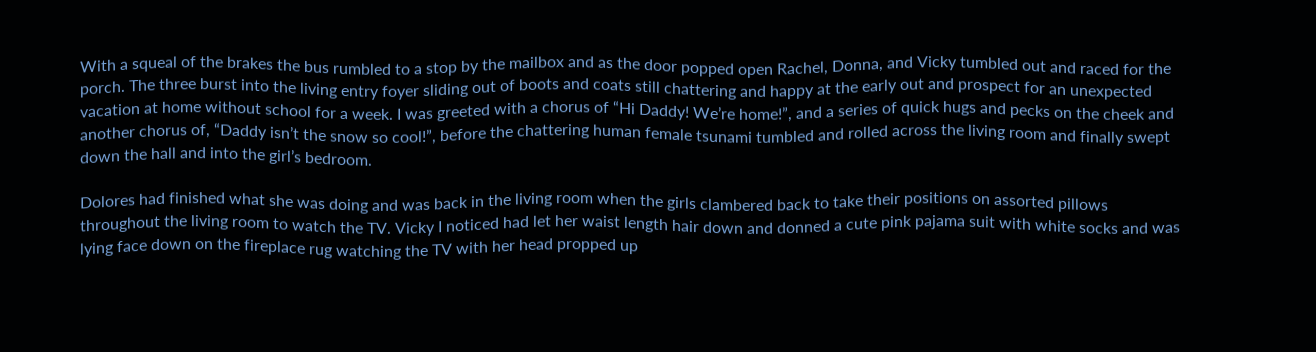With a squeal of the brakes the bus rumbled to a stop by the mailbox and as the door popped open Rachel, Donna, and Vicky tumbled out and raced for the porch. The three burst into the living entry foyer sliding out of boots and coats still chattering and happy at the early out and prospect for an unexpected vacation at home without school for a week. I was greeted with a chorus of “Hi Daddy! We’re home!”, and a series of quick hugs and pecks on the cheek and another chorus of, “Daddy isn’t the snow so cool!”, before the chattering human female tsunami tumbled and rolled across the living room and finally swept down the hall and into the girl’s bedroom.

Dolores had finished what she was doing and was back in the living room when the girls clambered back to take their positions on assorted pillows throughout the living room to watch the TV. Vicky I noticed had let her waist length hair down and donned a cute pink pajama suit with white socks and was lying face down on the fireplace rug watching the TV with her head propped up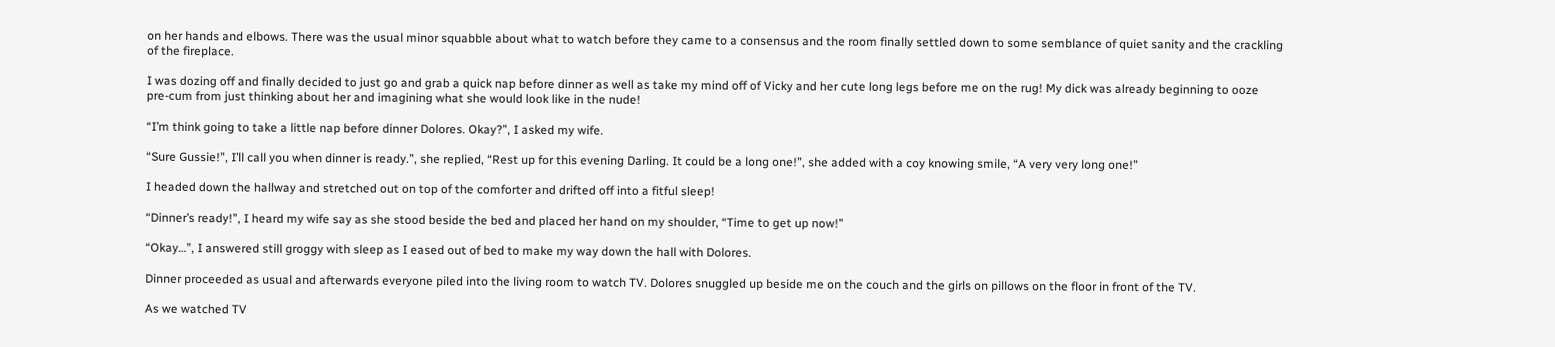on her hands and elbows. There was the usual minor squabble about what to watch before they came to a consensus and the room finally settled down to some semblance of quiet sanity and the crackling of the fireplace.

I was dozing off and finally decided to just go and grab a quick nap before dinner as well as take my mind off of Vicky and her cute long legs before me on the rug! My dick was already beginning to ooze pre-cum from just thinking about her and imagining what she would look like in the nude!

“I’m think going to take a little nap before dinner Dolores. Okay?”, I asked my wife.

“Sure Gussie!”, I’ll call you when dinner is ready.”, she replied, “Rest up for this evening Darling. It could be a long one!”, she added with a coy knowing smile, “A very very long one!”

I headed down the hallway and stretched out on top of the comforter and drifted off into a fitful sleep!

“Dinner’s ready!”, I heard my wife say as she stood beside the bed and placed her hand on my shoulder, “Time to get up now!”

“Okay…”, I answered still groggy with sleep as I eased out of bed to make my way down the hall with Dolores.

Dinner proceeded as usual and afterwards everyone piled into the living room to watch TV. Dolores snuggled up beside me on the couch and the girls on pillows on the floor in front of the TV.

As we watched TV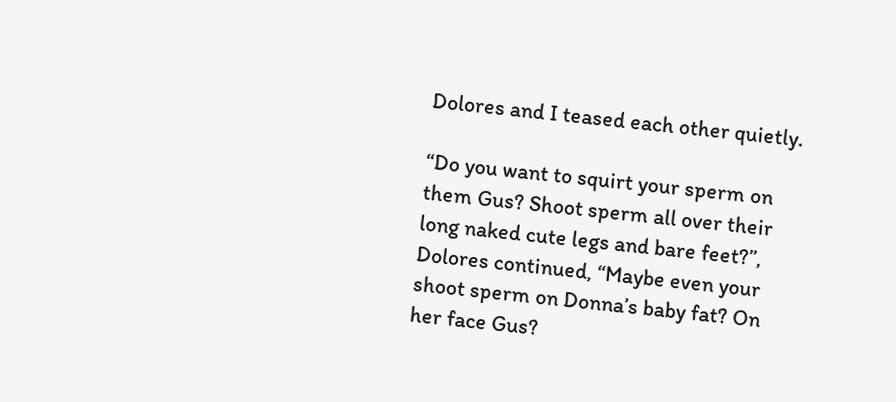Dolores and I teased each other quietly.

“Do you want to squirt your sperm on them Gus? Shoot sperm all over their long naked cute legs and bare feet?”, Dolores continued, “Maybe even your shoot sperm on Donna’s baby fat? On her face Gus?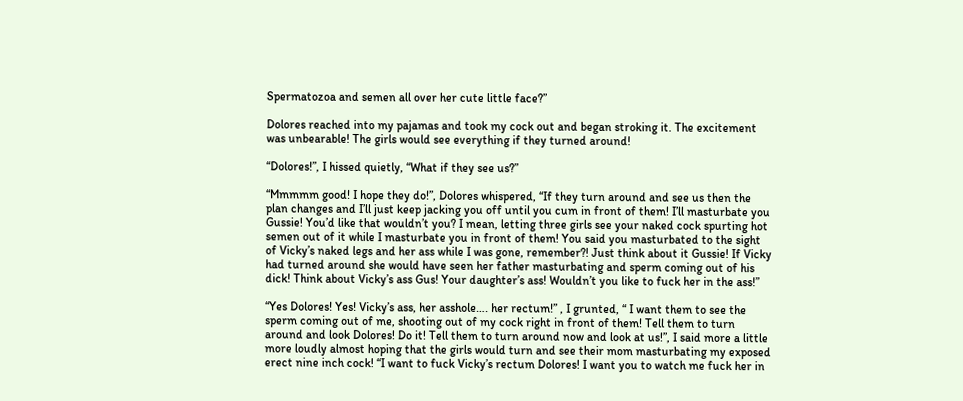Spermatozoa and semen all over her cute little face?”

Dolores reached into my pajamas and took my cock out and began stroking it. The excitement was unbearable! The girls would see everything if they turned around!

“Dolores!”, I hissed quietly, “What if they see us?”

“Mmmmm good! I hope they do!”, Dolores whispered, “If they turn around and see us then the plan changes and I’ll just keep jacking you off until you cum in front of them! I’ll masturbate you Gussie! You’d like that wouldn’t you? I mean, letting three girls see your naked cock spurting hot semen out of it while I masturbate you in front of them! You said you masturbated to the sight of Vicky’s naked legs and her ass while I was gone, remember?! Just think about it Gussie! If Vicky had turned around she would have seen her father masturbating and sperm coming out of his dick! Think about Vicky’s ass Gus! Your daughter’s ass! Wouldn’t you like to fuck her in the ass!”

“Yes Dolores! Yes! Vicky’s ass, her asshole…. her rectum!” , I grunted, “ I want them to see the sperm coming out of me, shooting out of my cock right in front of them! Tell them to turn around and look Dolores! Do it! Tell them to turn around now and look at us!”, I said more a little more loudly almost hoping that the girls would turn and see their mom masturbating my exposed erect nine inch cock! “I want to fuck Vicky’s rectum Dolores! I want you to watch me fuck her in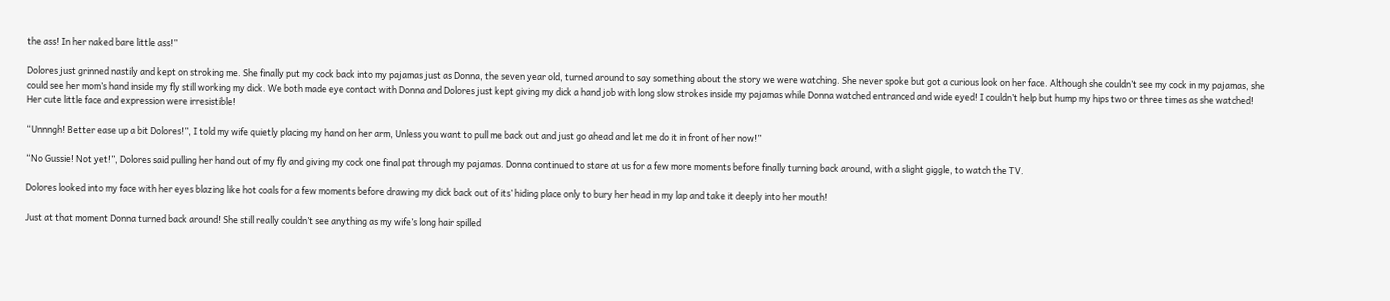the ass! In her naked bare little ass!”

Dolores just grinned nastily and kept on stroking me. She finally put my cock back into my pajamas just as Donna, the seven year old, turned around to say something about the story we were watching. She never spoke but got a curious look on her face. Although she couldn’t see my cock in my pajamas, she could see her mom’s hand inside my fly still working my dick. We both made eye contact with Donna and Dolores just kept giving my dick a hand job with long slow strokes inside my pajamas while Donna watched entranced and wide eyed! I couldn’t help but hump my hips two or three times as she watched! Her cute little face and expression were irresistible!

“Unnngh! Better ease up a bit Dolores!”, I told my wife quietly placing my hand on her arm, Unless you want to pull me back out and just go ahead and let me do it in front of her now!”

“No Gussie! Not yet!”, Dolores said pulling her hand out of my fly and giving my cock one final pat through my pajamas. Donna continued to stare at us for a few more moments before finally turning back around, with a slight giggle, to watch the TV.

Dolores looked into my face with her eyes blazing like hot coals for a few moments before drawing my dick back out of its’ hiding place only to bury her head in my lap and take it deeply into her mouth!

Just at that moment Donna turned back around! She still really couldn’t see anything as my wife’s long hair spilled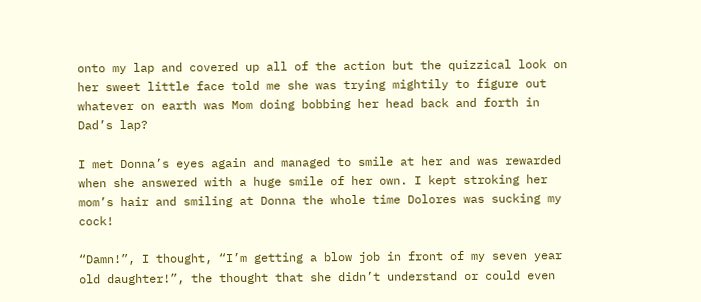onto my lap and covered up all of the action but the quizzical look on her sweet little face told me she was trying mightily to figure out whatever on earth was Mom doing bobbing her head back and forth in Dad’s lap?

I met Donna’s eyes again and managed to smile at her and was rewarded when she answered with a huge smile of her own. I kept stroking her mom’s hair and smiling at Donna the whole time Dolores was sucking my cock!

“Damn!”, I thought, “I’m getting a blow job in front of my seven year old daughter!”, the thought that she didn’t understand or could even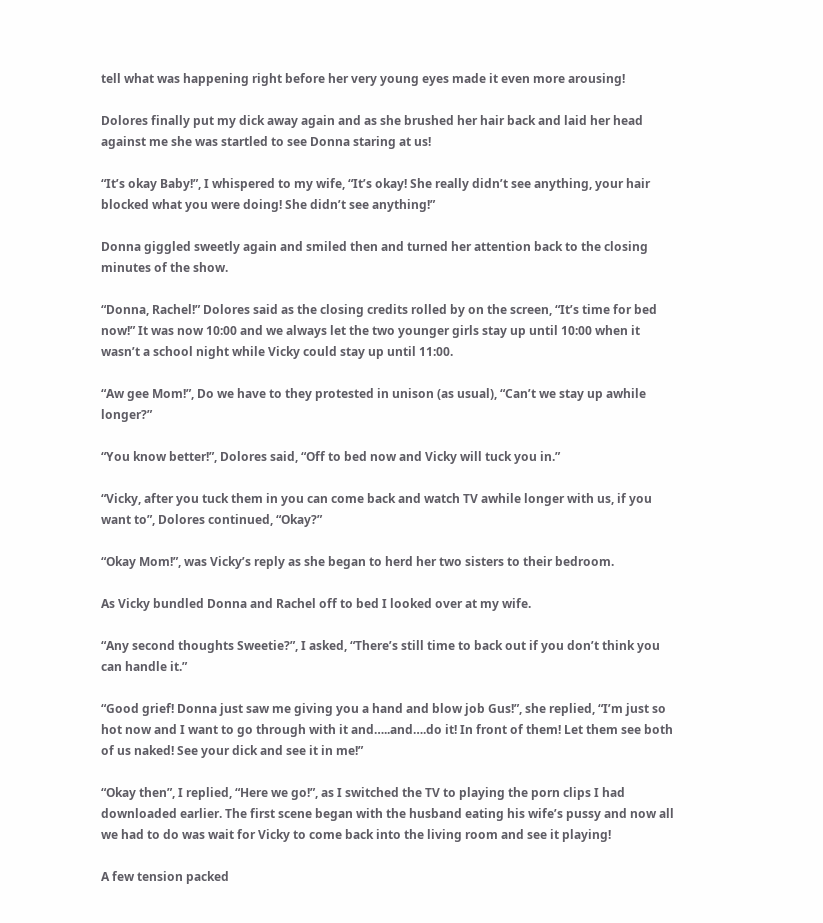tell what was happening right before her very young eyes made it even more arousing!

Dolores finally put my dick away again and as she brushed her hair back and laid her head against me she was startled to see Donna staring at us!

“It’s okay Baby!”, I whispered to my wife, “It’s okay! She really didn’t see anything, your hair blocked what you were doing! She didn’t see anything!”

Donna giggled sweetly again and smiled then and turned her attention back to the closing minutes of the show.

“Donna, Rachel!” Dolores said as the closing credits rolled by on the screen, “It’s time for bed now!” It was now 10:00 and we always let the two younger girls stay up until 10:00 when it wasn’t a school night while Vicky could stay up until 11:00.

“Aw gee Mom!”, Do we have to they protested in unison (as usual), “Can’t we stay up awhile longer?”

“You know better!”, Dolores said, “Off to bed now and Vicky will tuck you in.”

“Vicky, after you tuck them in you can come back and watch TV awhile longer with us, if you want to”, Dolores continued, “Okay?”

“Okay Mom!”, was Vicky’s reply as she began to herd her two sisters to their bedroom.

As Vicky bundled Donna and Rachel off to bed I looked over at my wife.

“Any second thoughts Sweetie?”, I asked, “There’s still time to back out if you don’t think you can handle it.”

“Good grief! Donna just saw me giving you a hand and blow job Gus!”, she replied, “I’m just so hot now and I want to go through with it and…..and….do it! In front of them! Let them see both of us naked! See your dick and see it in me!”

“Okay then”, I replied, “Here we go!”, as I switched the TV to playing the porn clips I had downloaded earlier. The first scene began with the husband eating his wife’s pussy and now all we had to do was wait for Vicky to come back into the living room and see it playing!

A few tension packed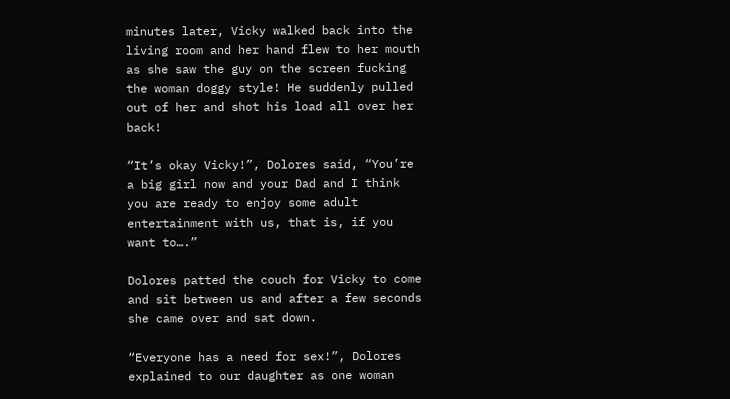minutes later, Vicky walked back into the living room and her hand flew to her mouth as she saw the guy on the screen fucking the woman doggy style! He suddenly pulled out of her and shot his load all over her back!

“It’s okay Vicky!”, Dolores said, “You’re a big girl now and your Dad and I think you are ready to enjoy some adult entertainment with us, that is, if you want to….”

Dolores patted the couch for Vicky to come and sit between us and after a few seconds she came over and sat down.

“Everyone has a need for sex!”, Dolores explained to our daughter as one woman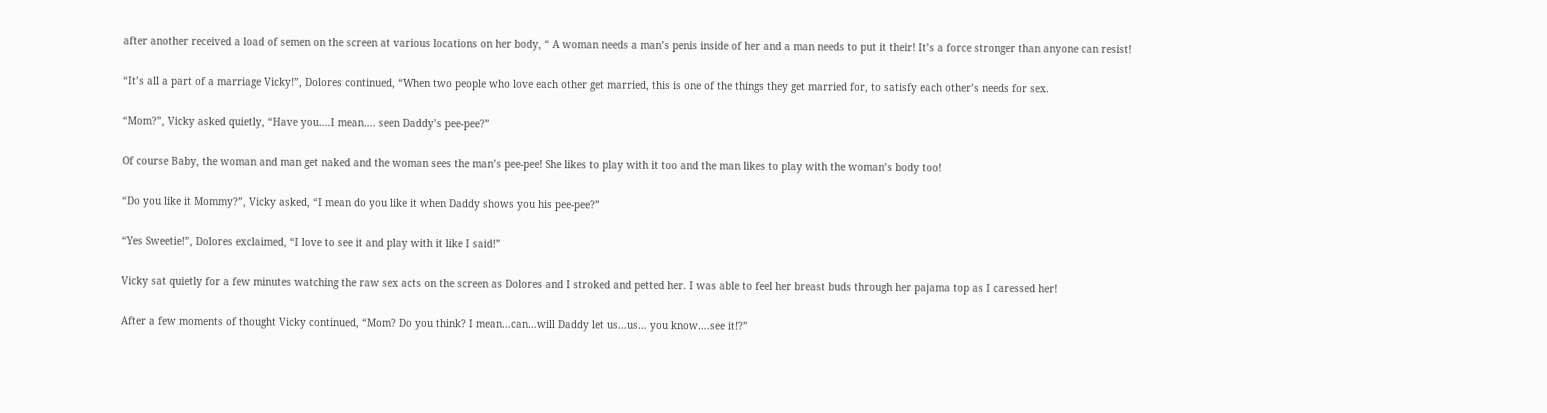after another received a load of semen on the screen at various locations on her body, “ A woman needs a man’s penis inside of her and a man needs to put it their! It’s a force stronger than anyone can resist!

“It’s all a part of a marriage Vicky!”, Dolores continued, “When two people who love each other get married, this is one of the things they get married for, to satisfy each other’s needs for sex.

“Mom?”, Vicky asked quietly, “Have you….I mean…. seen Daddy’s pee-pee?”

Of course Baby, the woman and man get naked and the woman sees the man’s pee-pee! She likes to play with it too and the man likes to play with the woman’s body too!

“Do you like it Mommy?”, Vicky asked, “I mean do you like it when Daddy shows you his pee-pee?”

“Yes Sweetie!”, Dolores exclaimed, “I love to see it and play with it like I said!”

Vicky sat quietly for a few minutes watching the raw sex acts on the screen as Dolores and I stroked and petted her. I was able to feel her breast buds through her pajama top as I caressed her!

After a few moments of thought Vicky continued, “Mom? Do you think? I mean…can…will Daddy let us…us… you know….see it!?”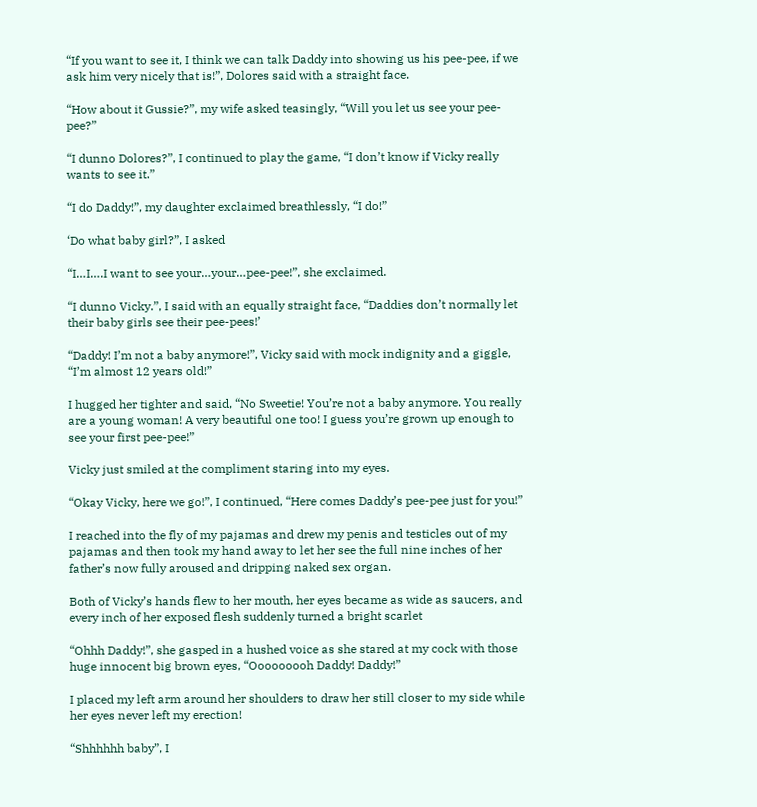“If you want to see it, I think we can talk Daddy into showing us his pee-pee, if we ask him very nicely that is!”, Dolores said with a straight face.

“How about it Gussie?”, my wife asked teasingly, “Will you let us see your pee-pee?”

“I dunno Dolores?”, I continued to play the game, “I don’t know if Vicky really wants to see it.”

“I do Daddy!”, my daughter exclaimed breathlessly, “I do!”

‘Do what baby girl?”, I asked

“I…I….I want to see your…your…pee-pee!”, she exclaimed.

“I dunno Vicky.”, I said with an equally straight face, “Daddies don’t normally let their baby girls see their pee-pees!’

“Daddy! I’m not a baby anymore!”, Vicky said with mock indignity and a giggle, “I’m almost 12 years old!”

I hugged her tighter and said, “No Sweetie! You’re not a baby anymore. You really are a young woman! A very beautiful one too! I guess you’re grown up enough to see your first pee-pee!”

Vicky just smiled at the compliment staring into my eyes.

“Okay Vicky, here we go!”, I continued, “Here comes Daddy’s pee-pee just for you!”

I reached into the fly of my pajamas and drew my penis and testicles out of my pajamas and then took my hand away to let her see the full nine inches of her father’s now fully aroused and dripping naked sex organ.

Both of Vicky’s hands flew to her mouth, her eyes became as wide as saucers, and every inch of her exposed flesh suddenly turned a bright scarlet

“Ohhh Daddy!”, she gasped in a hushed voice as she stared at my cock with those huge innocent big brown eyes, “Ooooooooh Daddy! Daddy!”

I placed my left arm around her shoulders to draw her still closer to my side while her eyes never left my erection!

“Shhhhhh baby”, I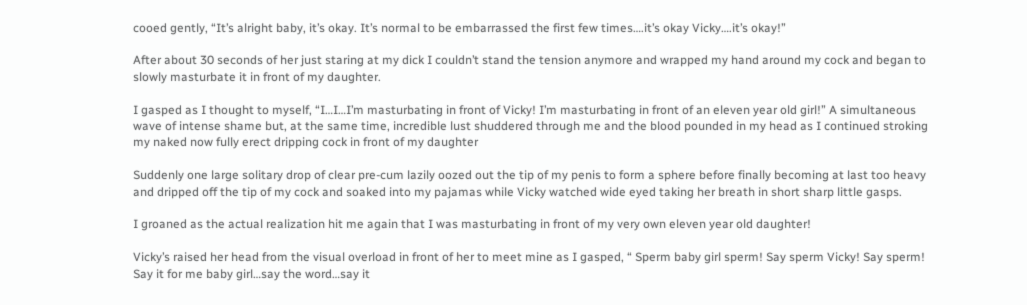cooed gently, “It’s alright baby, it’s okay. It’s normal to be embarrassed the first few times….it’s okay Vicky….it’s okay!”

After about 30 seconds of her just staring at my dick I couldn’t stand the tension anymore and wrapped my hand around my cock and began to slowly masturbate it in front of my daughter.

I gasped as I thought to myself, “I…I…I’m masturbating in front of Vicky! I’m masturbating in front of an eleven year old girl!” A simultaneous wave of intense shame but, at the same time, incredible lust shuddered through me and the blood pounded in my head as I continued stroking my naked now fully erect dripping cock in front of my daughter

Suddenly one large solitary drop of clear pre-cum lazily oozed out the tip of my penis to form a sphere before finally becoming at last too heavy and dripped off the tip of my cock and soaked into my pajamas while Vicky watched wide eyed taking her breath in short sharp little gasps.

I groaned as the actual realization hit me again that I was masturbating in front of my very own eleven year old daughter!

Vicky’s raised her head from the visual overload in front of her to meet mine as I gasped, “ Sperm baby girl sperm! Say sperm Vicky! Say sperm! Say it for me baby girl…say the word…say it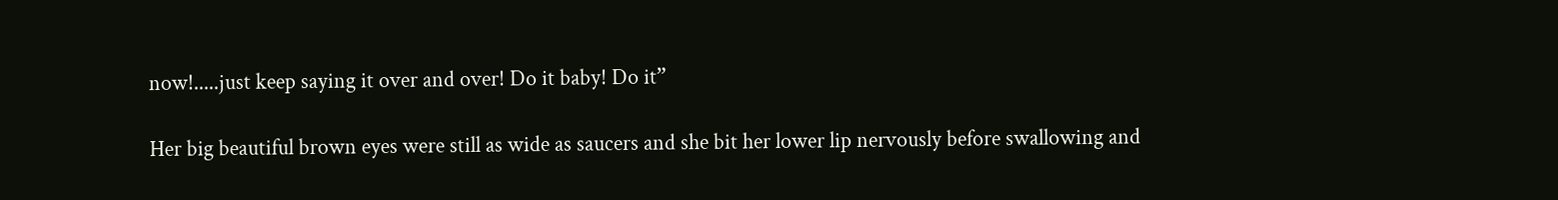now!.....just keep saying it over and over! Do it baby! Do it”

Her big beautiful brown eyes were still as wide as saucers and she bit her lower lip nervously before swallowing and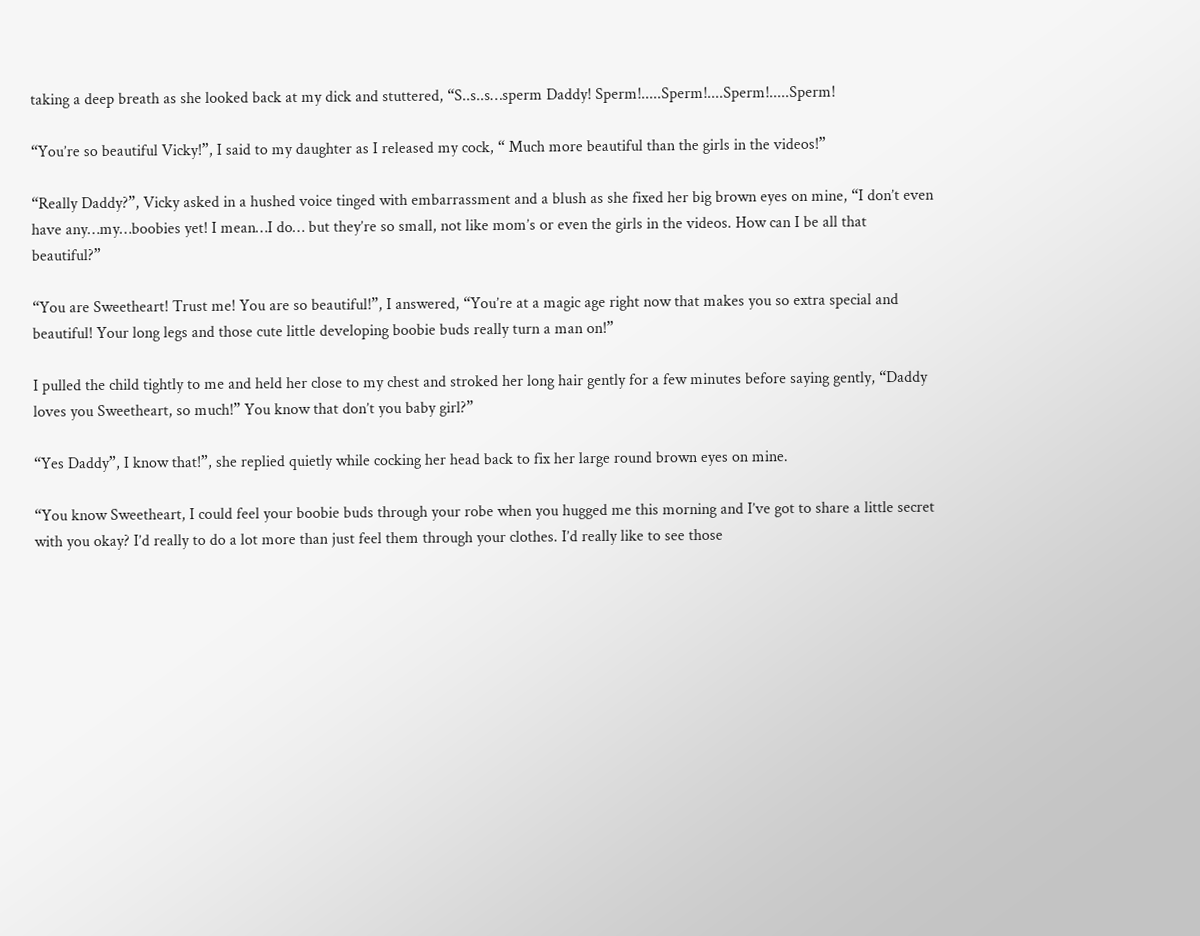taking a deep breath as she looked back at my dick and stuttered, “S..s..s…sperm Daddy! Sperm!.....Sperm!....Sperm!.....Sperm!

“You’re so beautiful Vicky!”, I said to my daughter as I released my cock, “ Much more beautiful than the girls in the videos!”

“Really Daddy?”, Vicky asked in a hushed voice tinged with embarrassment and a blush as she fixed her big brown eyes on mine, “I don’t even have any…my…boobies yet! I mean…I do… but they’re so small, not like mom’s or even the girls in the videos. How can I be all that beautiful?”

“You are Sweetheart! Trust me! You are so beautiful!”, I answered, “You’re at a magic age right now that makes you so extra special and beautiful! Your long legs and those cute little developing boobie buds really turn a man on!”

I pulled the child tightly to me and held her close to my chest and stroked her long hair gently for a few minutes before saying gently, “Daddy loves you Sweetheart, so much!” You know that don’t you baby girl?”

“Yes Daddy”, I know that!”, she replied quietly while cocking her head back to fix her large round brown eyes on mine.

“You know Sweetheart, I could feel your boobie buds through your robe when you hugged me this morning and I’ve got to share a little secret with you okay? I’d really to do a lot more than just feel them through your clothes. I’d really like to see those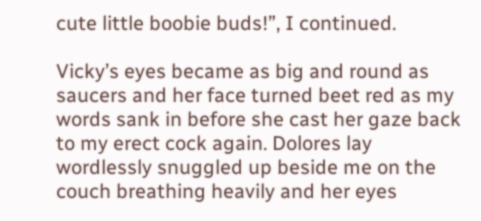cute little boobie buds!”, I continued.

Vicky’s eyes became as big and round as saucers and her face turned beet red as my words sank in before she cast her gaze back to my erect cock again. Dolores lay wordlessly snuggled up beside me on the couch breathing heavily and her eyes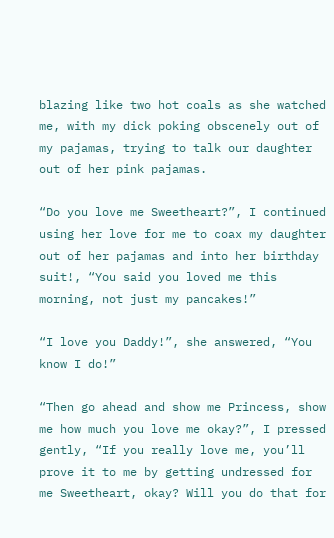blazing like two hot coals as she watched me, with my dick poking obscenely out of my pajamas, trying to talk our daughter out of her pink pajamas.

“Do you love me Sweetheart?”, I continued using her love for me to coax my daughter out of her pajamas and into her birthday suit!, “You said you loved me this morning, not just my pancakes!”

“I love you Daddy!”, she answered, “You know I do!”

“Then go ahead and show me Princess, show me how much you love me okay?”, I pressed gently, “If you really love me, you’ll prove it to me by getting undressed for me Sweetheart, okay? Will you do that for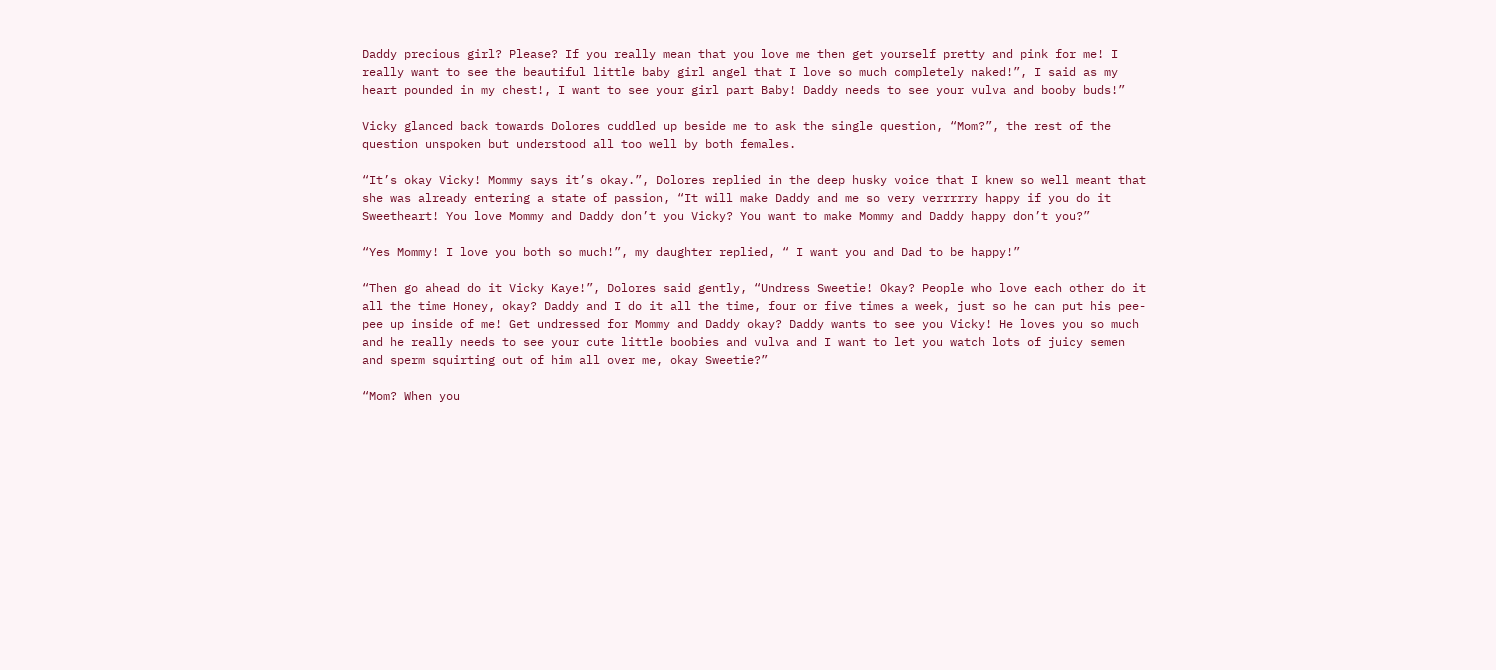Daddy precious girl? Please? If you really mean that you love me then get yourself pretty and pink for me! I really want to see the beautiful little baby girl angel that I love so much completely naked!”, I said as my heart pounded in my chest!, I want to see your girl part Baby! Daddy needs to see your vulva and booby buds!”

Vicky glanced back towards Dolores cuddled up beside me to ask the single question, “Mom?”, the rest of the question unspoken but understood all too well by both females.

“It’s okay Vicky! Mommy says it’s okay.”, Dolores replied in the deep husky voice that I knew so well meant that she was already entering a state of passion, “It will make Daddy and me so very verrrrry happy if you do it Sweetheart! You love Mommy and Daddy don’t you Vicky? You want to make Mommy and Daddy happy don’t you?”

“Yes Mommy! I love you both so much!”, my daughter replied, “ I want you and Dad to be happy!”

“Then go ahead do it Vicky Kaye!”, Dolores said gently, “Undress Sweetie! Okay? People who love each other do it all the time Honey, okay? Daddy and I do it all the time, four or five times a week, just so he can put his pee-pee up inside of me! Get undressed for Mommy and Daddy okay? Daddy wants to see you Vicky! He loves you so much and he really needs to see your cute little boobies and vulva and I want to let you watch lots of juicy semen and sperm squirting out of him all over me, okay Sweetie?”

“Mom? When you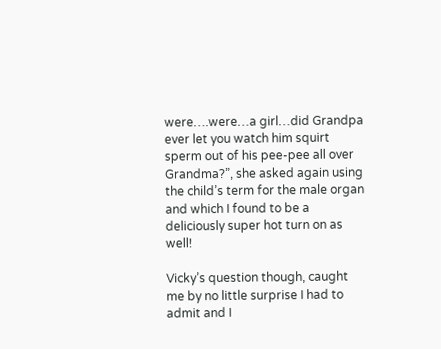were….were…a girl…did Grandpa ever let you watch him squirt sperm out of his pee-pee all over Grandma?”, she asked again using the child’s term for the male organ and which I found to be a deliciously super hot turn on as well!

Vicky’s question though, caught me by no little surprise I had to admit and I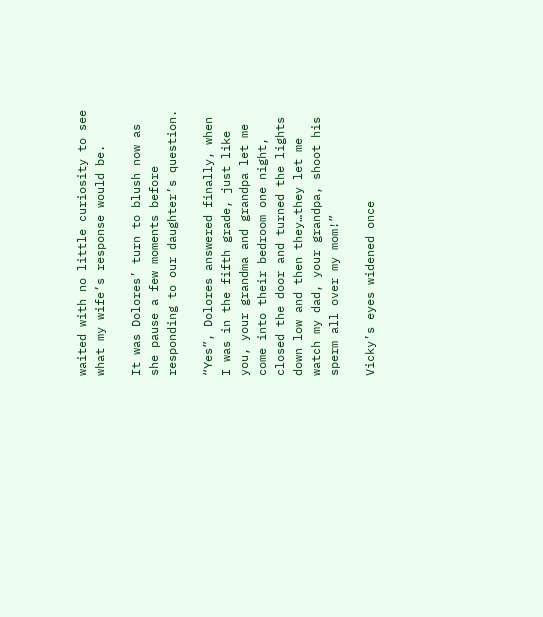waited with no little curiosity to see what my wife’s response would be.

It was Dolores’ turn to blush now as she pause a few moments before responding to our daughter’s question.

“Yes”, Dolores answered finally, when I was in the fifth grade, just like you, your grandma and grandpa let me come into their bedroom one night, closed the door and turned the lights down low and then they…they let me watch my dad, your grandpa, shoot his sperm all over my mom!”

Vicky’s eyes widened once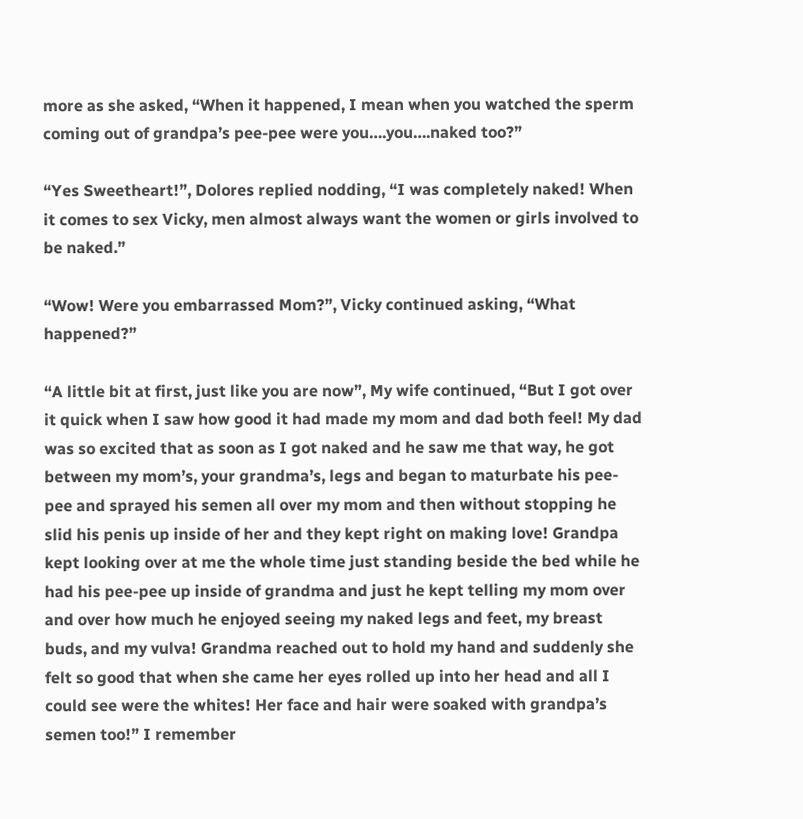more as she asked, “When it happened, I mean when you watched the sperm coming out of grandpa’s pee-pee were you….you….naked too?”

“Yes Sweetheart!”, Dolores replied nodding, “I was completely naked! When it comes to sex Vicky, men almost always want the women or girls involved to be naked.”

“Wow! Were you embarrassed Mom?”, Vicky continued asking, “What happened?”

“A little bit at first, just like you are now”, My wife continued, “But I got over it quick when I saw how good it had made my mom and dad both feel! My dad was so excited that as soon as I got naked and he saw me that way, he got between my mom’s, your grandma’s, legs and began to maturbate his pee-pee and sprayed his semen all over my mom and then without stopping he slid his penis up inside of her and they kept right on making love! Grandpa kept looking over at me the whole time just standing beside the bed while he had his pee-pee up inside of grandma and just he kept telling my mom over and over how much he enjoyed seeing my naked legs and feet, my breast buds, and my vulva! Grandma reached out to hold my hand and suddenly she felt so good that when she came her eyes rolled up into her head and all I could see were the whites! Her face and hair were soaked with grandpa’s semen too!” I remember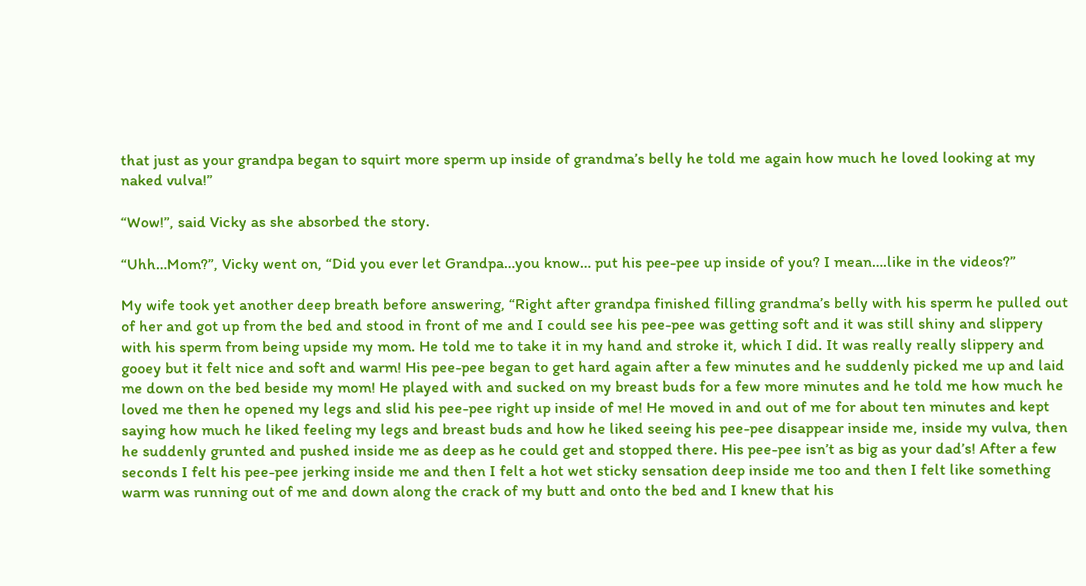that just as your grandpa began to squirt more sperm up inside of grandma’s belly he told me again how much he loved looking at my naked vulva!”

“Wow!”, said Vicky as she absorbed the story.

“Uhh…Mom?”, Vicky went on, “Did you ever let Grandpa…you know… put his pee-pee up inside of you? I mean….like in the videos?”

My wife took yet another deep breath before answering, “Right after grandpa finished filling grandma’s belly with his sperm he pulled out of her and got up from the bed and stood in front of me and I could see his pee-pee was getting soft and it was still shiny and slippery with his sperm from being upside my mom. He told me to take it in my hand and stroke it, which I did. It was really really slippery and gooey but it felt nice and soft and warm! His pee-pee began to get hard again after a few minutes and he suddenly picked me up and laid me down on the bed beside my mom! He played with and sucked on my breast buds for a few more minutes and he told me how much he loved me then he opened my legs and slid his pee-pee right up inside of me! He moved in and out of me for about ten minutes and kept saying how much he liked feeling my legs and breast buds and how he liked seeing his pee-pee disappear inside me, inside my vulva, then he suddenly grunted and pushed inside me as deep as he could get and stopped there. His pee-pee isn’t as big as your dad’s! After a few seconds I felt his pee-pee jerking inside me and then I felt a hot wet sticky sensation deep inside me too and then I felt like something warm was running out of me and down along the crack of my butt and onto the bed and I knew that his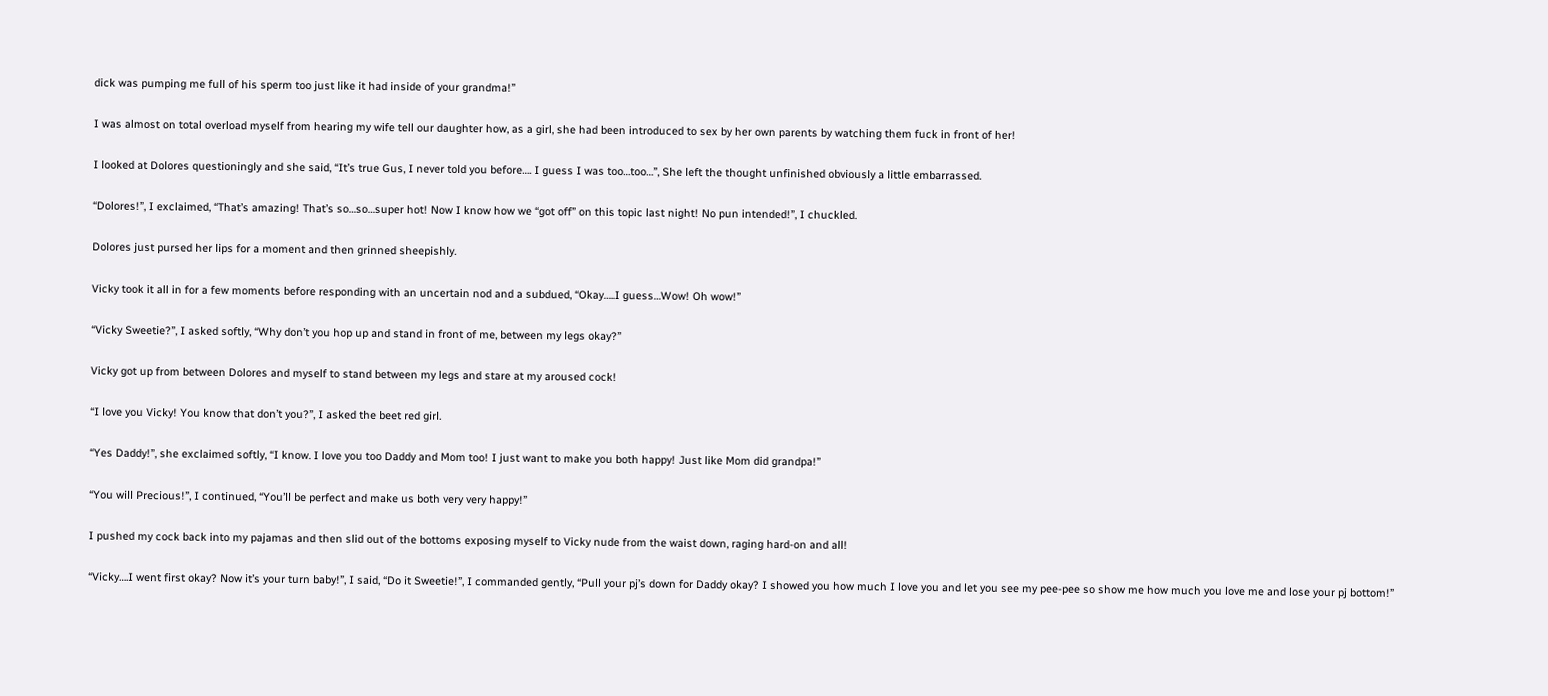dick was pumping me full of his sperm too just like it had inside of your grandma!”

I was almost on total overload myself from hearing my wife tell our daughter how, as a girl, she had been introduced to sex by her own parents by watching them fuck in front of her!

I looked at Dolores questioningly and she said, “It’s true Gus, I never told you before…. I guess I was too…too…”, She left the thought unfinished obviously a little embarrassed.

“Dolores!”, I exclaimed, “That’s amazing! That’s so…so…super hot! Now I know how we “got off” on this topic last night! No pun intended!”, I chuckled.

Dolores just pursed her lips for a moment and then grinned sheepishly.

Vicky took it all in for a few moments before responding with an uncertain nod and a subdued, “Okay…..I guess…Wow! Oh wow!”

“Vicky Sweetie?”, I asked softly, “Why don’t you hop up and stand in front of me, between my legs okay?”

Vicky got up from between Dolores and myself to stand between my legs and stare at my aroused cock!

“I love you Vicky! You know that don’t you?”, I asked the beet red girl.

“Yes Daddy!”, she exclaimed softly, “I know. I love you too Daddy and Mom too! I just want to make you both happy! Just like Mom did grandpa!”

“You will Precious!”, I continued, “You’ll be perfect and make us both very very happy!”

I pushed my cock back into my pajamas and then slid out of the bottoms exposing myself to Vicky nude from the waist down, raging hard-on and all!

“Vicky….I went first okay? Now it’s your turn baby!”, I said, “Do it Sweetie!”, I commanded gently, “Pull your pj’s down for Daddy okay? I showed you how much I love you and let you see my pee-pee so show me how much you love me and lose your pj bottom!”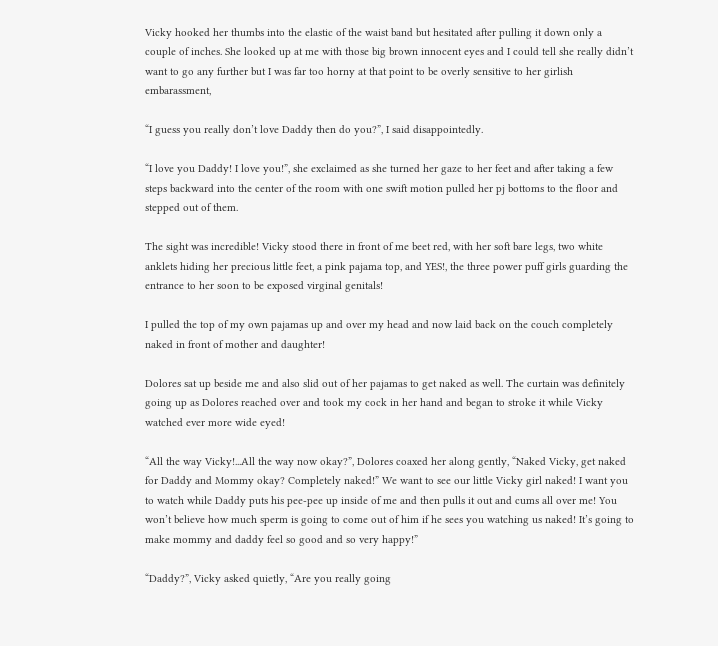Vicky hooked her thumbs into the elastic of the waist band but hesitated after pulling it down only a couple of inches. She looked up at me with those big brown innocent eyes and I could tell she really didn’t want to go any further but I was far too horny at that point to be overly sensitive to her girlish embarassment,

“I guess you really don’t love Daddy then do you?”, I said disappointedly.

“I love you Daddy! I love you!”, she exclaimed as she turned her gaze to her feet and after taking a few steps backward into the center of the room with one swift motion pulled her pj bottoms to the floor and stepped out of them.

The sight was incredible! Vicky stood there in front of me beet red, with her soft bare legs, two white anklets hiding her precious little feet, a pink pajama top, and YES!, the three power puff girls guarding the entrance to her soon to be exposed virginal genitals!

I pulled the top of my own pajamas up and over my head and now laid back on the couch completely naked in front of mother and daughter!

Dolores sat up beside me and also slid out of her pajamas to get naked as well. The curtain was definitely going up as Dolores reached over and took my cock in her hand and began to stroke it while Vicky watched ever more wide eyed!

“All the way Vicky!...All the way now okay?”, Dolores coaxed her along gently, “Naked Vicky, get naked for Daddy and Mommy okay? Completely naked!” We want to see our little Vicky girl naked! I want you to watch while Daddy puts his pee-pee up inside of me and then pulls it out and cums all over me! You won’t believe how much sperm is going to come out of him if he sees you watching us naked! It’s going to make mommy and daddy feel so good and so very happy!”

“Daddy?”, Vicky asked quietly, “Are you really going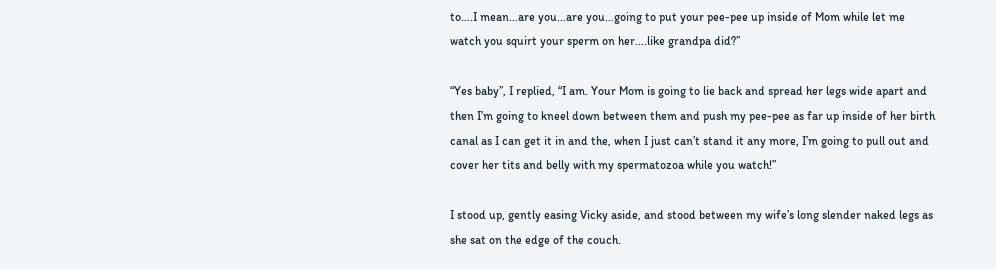to….I mean…are you…are you…going to put your pee-pee up inside of Mom while let me watch you squirt your sperm on her….like grandpa did?”

“Yes baby”, I replied, “I am. Your Mom is going to lie back and spread her legs wide apart and then I’m going to kneel down between them and push my pee-pee as far up inside of her birth canal as I can get it in and the, when I just can’t stand it any more, I’m going to pull out and cover her tits and belly with my spermatozoa while you watch!”

I stood up, gently easing Vicky aside, and stood between my wife’s long slender naked legs as she sat on the edge of the couch.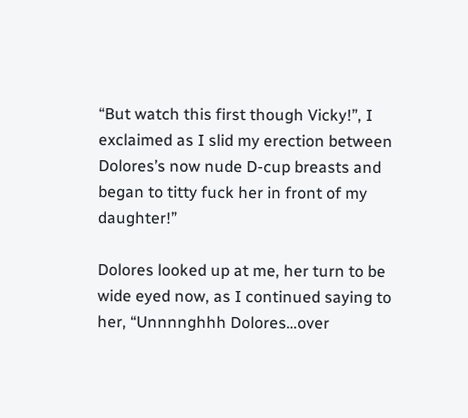“But watch this first though Vicky!”, I exclaimed as I slid my erection between Dolores’s now nude D-cup breasts and began to titty fuck her in front of my daughter!”

Dolores looked up at me, her turn to be wide eyed now, as I continued saying to her, “Unnnnghhh Dolores…over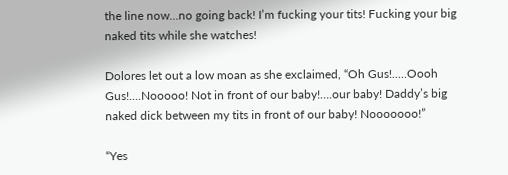the line now…no going back! I’m fucking your tits! Fucking your big naked tits while she watches!

Dolores let out a low moan as she exclaimed, “Oh Gus!.....Oooh Gus!....Nooooo! Not in front of our baby!….our baby! Daddy’s big naked dick between my tits in front of our baby! Nooooooo!”

“Yes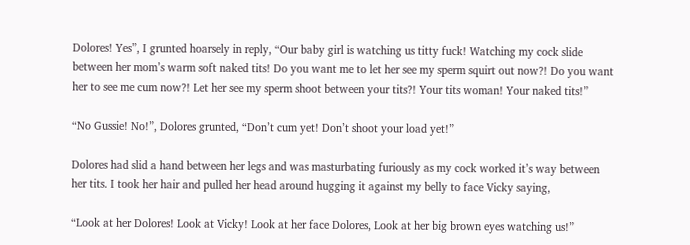Dolores! Yes”, I grunted hoarsely in reply, “Our baby girl is watching us titty fuck! Watching my cock slide between her mom’s warm soft naked tits! Do you want me to let her see my sperm squirt out now?! Do you want her to see me cum now?! Let her see my sperm shoot between your tits?! Your tits woman! Your naked tits!”

“No Gussie! No!”, Dolores grunted, “Don’t cum yet! Don’t shoot your load yet!”

Dolores had slid a hand between her legs and was masturbating furiously as my cock worked it’s way between her tits. I took her hair and pulled her head around hugging it against my belly to face Vicky saying,

“Look at her Dolores! Look at Vicky! Look at her face Dolores, Look at her big brown eyes watching us!”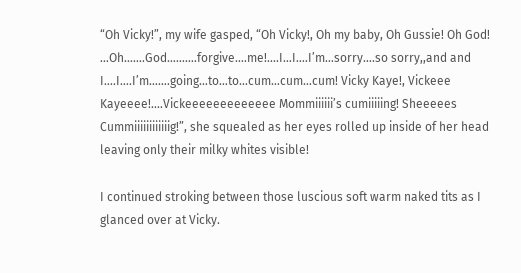“Oh Vicky!”, my wife gasped, “Oh Vicky!, Oh my baby, Oh Gussie! Oh God! …Oh…….God……….forgive….me!....I…I….I’m…sorry….so sorry,,and and I….I….I’m…….going…to…to...cum…cum…cum! Vicky Kaye!, Vickeee Kayeeee!....Vickeeeeeeeeeeeee Mommiiiiii’s cumiiiiing! Sheeeees Cummiiiiiiiiiiiig!”, she squealed as her eyes rolled up inside of her head leaving only their milky whites visible!

I continued stroking between those luscious soft warm naked tits as I glanced over at Vicky.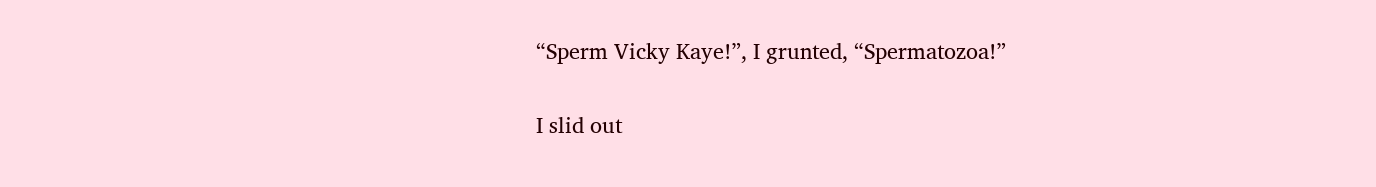“Sperm Vicky Kaye!”, I grunted, “Spermatozoa!”

I slid out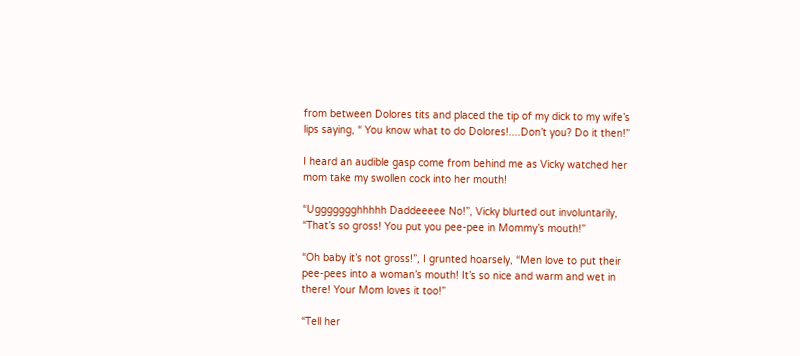from between Dolores tits and placed the tip of my dick to my wife’s lips saying, “ You know what to do Dolores!....Don’t you? Do it then!”

I heard an audible gasp come from behind me as Vicky watched her mom take my swollen cock into her mouth!

“Uggggggghhhhh Daddeeeee No!”, Vicky blurted out involuntarily, “That’s so gross! You put you pee-pee in Mommy’s mouth!”

“Oh baby it’s not gross!”, I grunted hoarsely, “Men love to put their pee-pees into a woman’s mouth! It’s so nice and warm and wet in there! Your Mom loves it too!”

“Tell her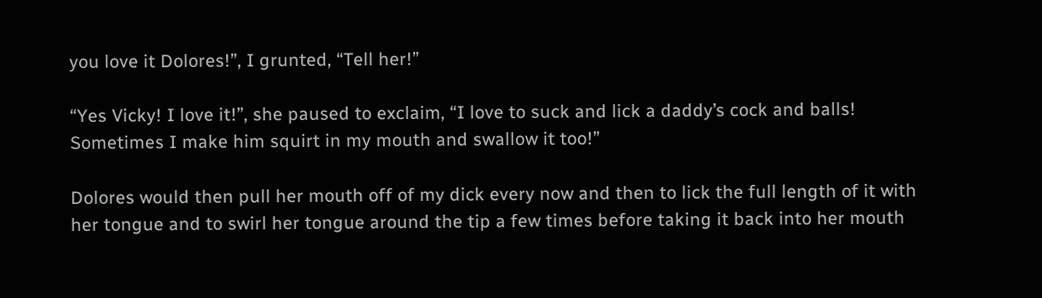you love it Dolores!”, I grunted, “Tell her!”

“Yes Vicky! I love it!”, she paused to exclaim, “I love to suck and lick a daddy’s cock and balls! Sometimes I make him squirt in my mouth and swallow it too!”

Dolores would then pull her mouth off of my dick every now and then to lick the full length of it with her tongue and to swirl her tongue around the tip a few times before taking it back into her mouth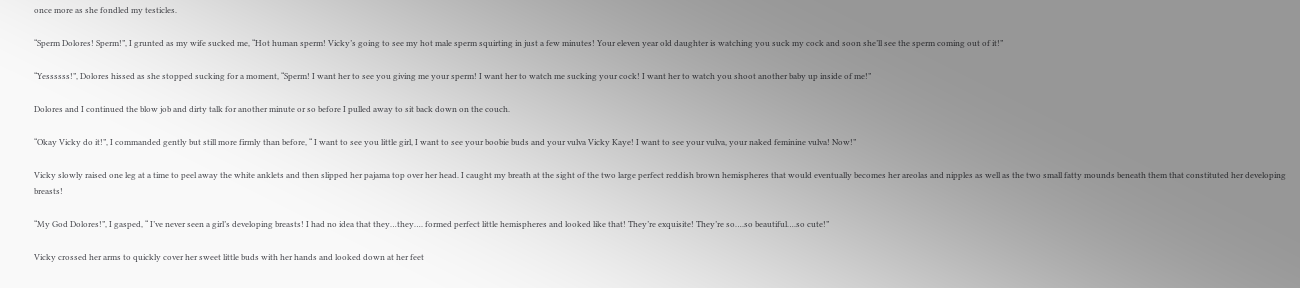once more as she fondled my testicles.

“Sperm Dolores! Sperm!”, I grunted as my wife sucked me, “Hot human sperm! Vicky’s going to see my hot male sperm squirting in just a few minutes! Your eleven year old daughter is watching you suck my cock and soon she’ll see the sperm coming out of it!”

“Yessssss!”, Dolores hissed as she stopped sucking for a moment, “Sperm! I want her to see you giving me your sperm! I want her to watch me sucking your cock! I want her to watch you shoot another baby up inside of me!”

Dolores and I continued the blow job and dirty talk for another minute or so before I pulled away to sit back down on the couch.

“Okay Vicky do it!”, I commanded gently but still more firmly than before, “ I want to see you little girl, I want to see your boobie buds and your vulva Vicky Kaye! I want to see your vulva, your naked feminine vulva! Now!”

Vicky slowly raised one leg at a time to peel away the white anklets and then slipped her pajama top over her head. I caught my breath at the sight of the two large perfect reddish brown hemispheres that would eventually becomes her areolas and nipples as well as the two small fatty mounds beneath them that constituted her developing breasts!

“My God Dolores!”, I gasped, “ I’ve never seen a girl’s developing breasts! I had no idea that they…they…. formed perfect little hemispheres and looked like that! They’re exquisite! They’re so….so beautiful….so cute!”

Vicky crossed her arms to quickly cover her sweet little buds with her hands and looked down at her feet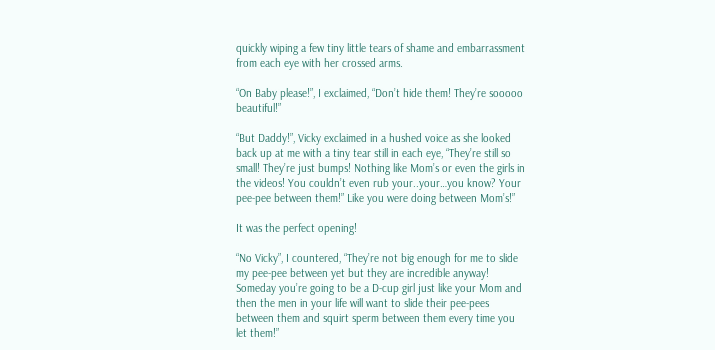quickly wiping a few tiny little tears of shame and embarrassment from each eye with her crossed arms.

“On Baby please!”, I exclaimed, “Don’t hide them! They’re sooooo beautiful!”

“But Daddy!”, Vicky exclaimed in a hushed voice as she looked back up at me with a tiny tear still in each eye, “They’re still so small! They’re just bumps! Nothing like Mom’s or even the girls in the videos! You couldn’t even rub your..your…you know? Your pee-pee between them!” Like you were doing between Mom’s!”

It was the perfect opening!

“No Vicky”, I countered, “They’re not big enough for me to slide my pee-pee between yet but they are incredible anyway! Someday you’re going to be a D-cup girl just like your Mom and then the men in your life will want to slide their pee-pees between them and squirt sperm between them every time you let them!”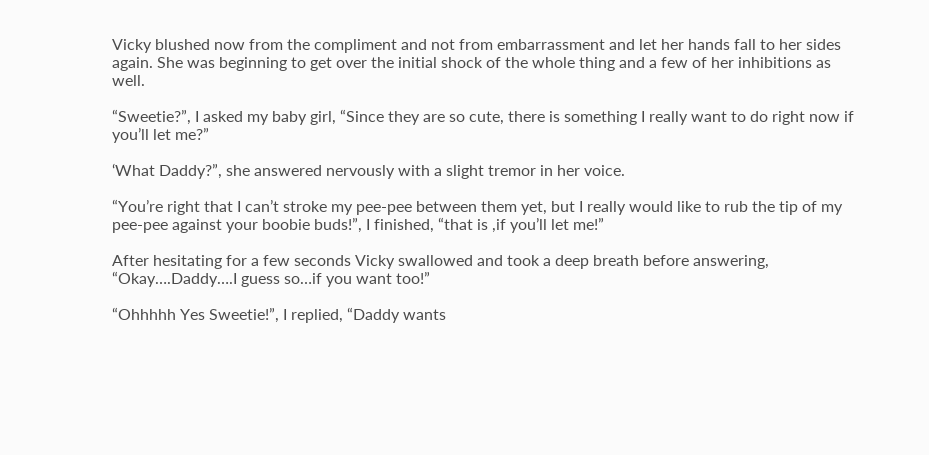Vicky blushed now from the compliment and not from embarrassment and let her hands fall to her sides again. She was beginning to get over the initial shock of the whole thing and a few of her inhibitions as well.

“Sweetie?”, I asked my baby girl, “Since they are so cute, there is something I really want to do right now if you’ll let me?”

‘What Daddy?”, she answered nervously with a slight tremor in her voice.

“You’re right that I can’t stroke my pee-pee between them yet, but I really would like to rub the tip of my pee-pee against your boobie buds!”, I finished, “that is ,if you’ll let me!”

After hesitating for a few seconds Vicky swallowed and took a deep breath before answering, “Okay….Daddy….I guess so…if you want too!”

“Ohhhhh Yes Sweetie!”, I replied, “Daddy wants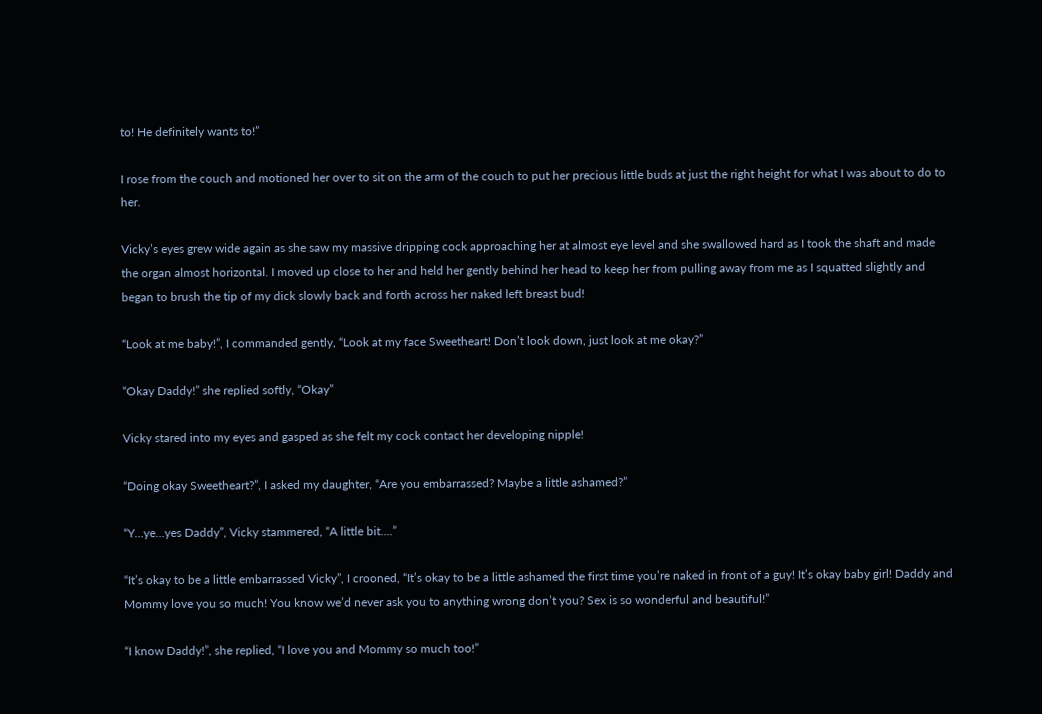to! He definitely wants to!”

I rose from the couch and motioned her over to sit on the arm of the couch to put her precious little buds at just the right height for what I was about to do to her.

Vicky’s eyes grew wide again as she saw my massive dripping cock approaching her at almost eye level and she swallowed hard as I took the shaft and made the organ almost horizontal. I moved up close to her and held her gently behind her head to keep her from pulling away from me as I squatted slightly and began to brush the tip of my dick slowly back and forth across her naked left breast bud!

“Look at me baby!”, I commanded gently, “Look at my face Sweetheart! Don’t look down, just look at me okay?”

“Okay Daddy!” she replied softly, “Okay”

Vicky stared into my eyes and gasped as she felt my cock contact her developing nipple!

“Doing okay Sweetheart?”, I asked my daughter, “Are you embarrassed? Maybe a little ashamed?”

“Y…ye…yes Daddy”, Vicky stammered, “A little bit….”

“It’s okay to be a little embarrassed Vicky”, I crooned, “It’s okay to be a little ashamed the first time you’re naked in front of a guy! It’s okay baby girl! Daddy and Mommy love you so much! You know we’d never ask you to anything wrong don’t you? Sex is so wonderful and beautiful!”

“I know Daddy!”, she replied, “I love you and Mommy so much too!”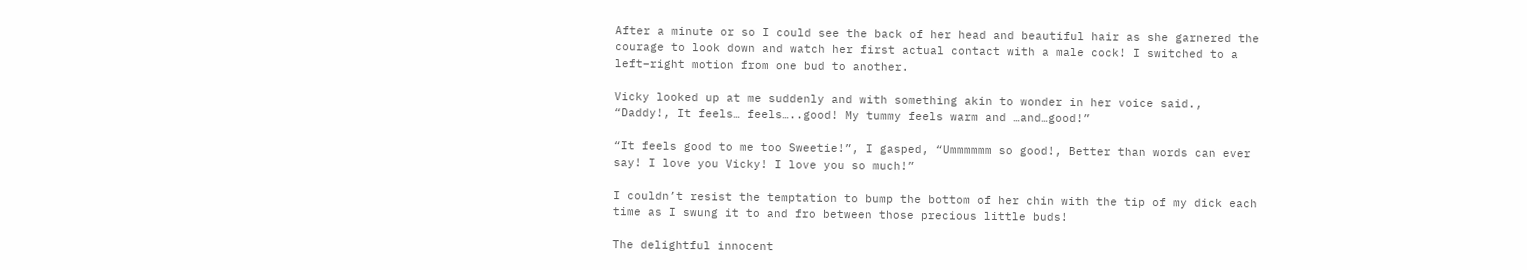After a minute or so I could see the back of her head and beautiful hair as she garnered the courage to look down and watch her first actual contact with a male cock! I switched to a left–right motion from one bud to another.

Vicky looked up at me suddenly and with something akin to wonder in her voice said., “Daddy!, It feels… feels…..good! My tummy feels warm and …and…good!”

“It feels good to me too Sweetie!”, I gasped, “Ummmmmm so good!, Better than words can ever say! I love you Vicky! I love you so much!”

I couldn’t resist the temptation to bump the bottom of her chin with the tip of my dick each time as I swung it to and fro between those precious little buds!

The delightful innocent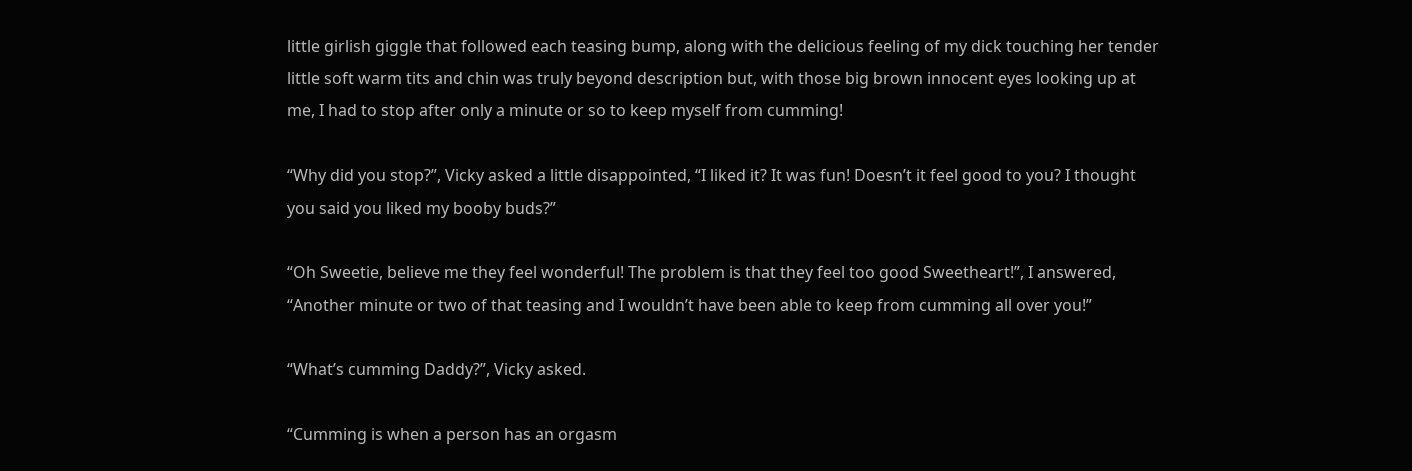little girlish giggle that followed each teasing bump, along with the delicious feeling of my dick touching her tender little soft warm tits and chin was truly beyond description but, with those big brown innocent eyes looking up at me, I had to stop after only a minute or so to keep myself from cumming!

“Why did you stop?”, Vicky asked a little disappointed, “I liked it? It was fun! Doesn’t it feel good to you? I thought you said you liked my booby buds?”

“Oh Sweetie, believe me they feel wonderful! The problem is that they feel too good Sweetheart!”, I answered, “Another minute or two of that teasing and I wouldn’t have been able to keep from cumming all over you!”

“What’s cumming Daddy?”, Vicky asked.

“Cumming is when a person has an orgasm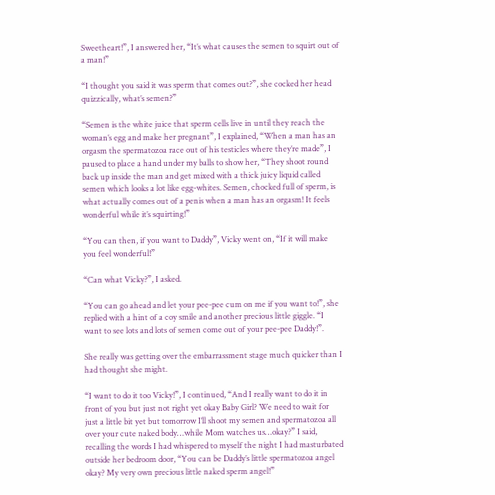Sweetheart!”, I answered her, “It’s what causes the semen to squirt out of a man!”

“I thought you said it was sperm that comes out?”, she cocked her head quizzically, what’s semen?”

“Semen is the white juice that sperm cells live in until they reach the woman’s egg and make her pregnant”, I explained, “When a man has an orgasm the spermatozoa race out of his testicles where they’re made”, I paused to place a hand under my balls to show her, “They shoot round back up inside the man and get mixed with a thick juicy liquid called semen which looks a lot like egg-whites. Semen, chocked full of sperm, is what actually comes out of a penis when a man has an orgasm! It feels wonderful while it’s squirting!”

“You can then, if you want to Daddy”, Vicky went on, “If it will make you feel wonderful!”

“Can what Vicky?”, I asked.

“You can go ahead and let your pee-pee cum on me if you want to!”, she replied with a hint of a coy smile and another precious little giggle. “I want to see lots and lots of semen come out of your pee-pee Daddy!”.

She really was getting over the embarrassment stage much quicker than I had thought she might.

“I want to do it too Vicky!”, I continued, “And I really want to do it in front of you but just not right yet okay Baby Girl? We need to wait for just a little bit yet but tomorrow I’ll shoot my semen and spermatozoa all over your cute naked body…while Mom watches us…okay?” I said, recalling the words I had whispered to myself the night I had masturbated outside her bedroom door, “You can be Daddy’s little spermatozoa angel okay? My very own precious little naked sperm angel!”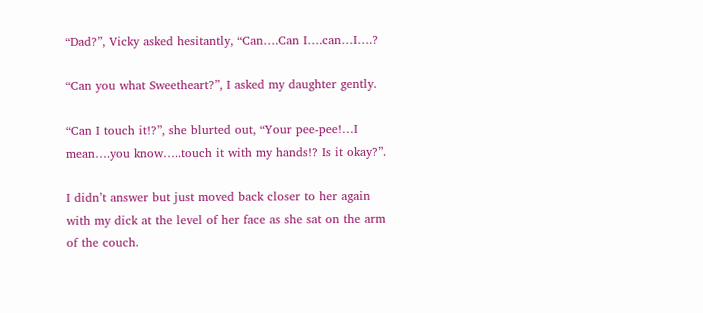“Dad?”, Vicky asked hesitantly, “Can….Can I….can…I….?

“Can you what Sweetheart?”, I asked my daughter gently.

“Can I touch it!?”, she blurted out, “Your pee-pee!…I mean….you know…..touch it with my hands!? Is it okay?”.

I didn’t answer but just moved back closer to her again with my dick at the level of her face as she sat on the arm of the couch.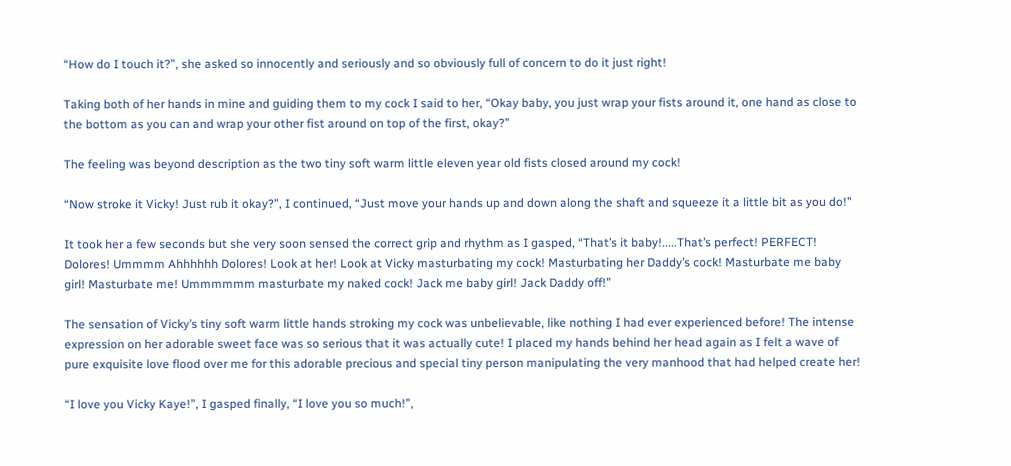“How do I touch it?”, she asked so innocently and seriously and so obviously full of concern to do it just right!

Taking both of her hands in mine and guiding them to my cock I said to her, “Okay baby, you just wrap your fists around it, one hand as close to the bottom as you can and wrap your other fist around on top of the first, okay?”

The feeling was beyond description as the two tiny soft warm little eleven year old fists closed around my cock!

“Now stroke it Vicky! Just rub it okay?”, I continued, “Just move your hands up and down along the shaft and squeeze it a little bit as you do!”

It took her a few seconds but she very soon sensed the correct grip and rhythm as I gasped, “That’s it baby!.....That’s perfect! PERFECT! Dolores! Ummmm Ahhhhhh Dolores! Look at her! Look at Vicky masturbating my cock! Masturbating her Daddy’s cock! Masturbate me baby girl! Masturbate me! Ummmmmm masturbate my naked cock! Jack me baby girl! Jack Daddy off!”

The sensation of Vicky’s tiny soft warm little hands stroking my cock was unbelievable, like nothing I had ever experienced before! The intense expression on her adorable sweet face was so serious that it was actually cute! I placed my hands behind her head again as I felt a wave of pure exquisite love flood over me for this adorable precious and special tiny person manipulating the very manhood that had helped create her!

“I love you Vicky Kaye!”, I gasped finally, “I love you so much!”,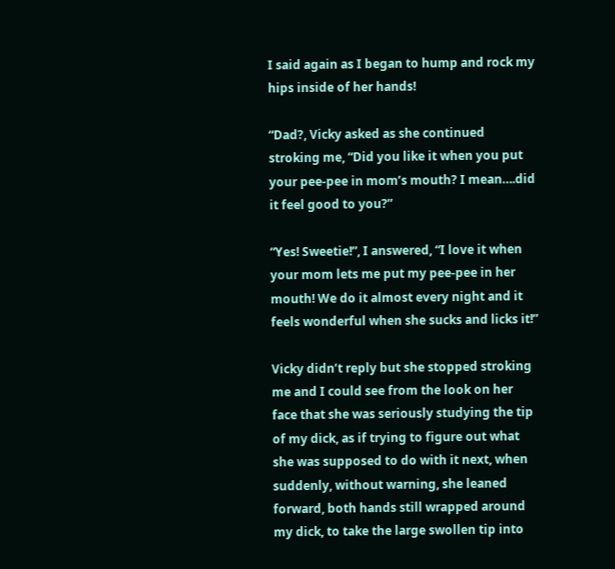I said again as I began to hump and rock my hips inside of her hands!

“Dad?, Vicky asked as she continued stroking me, “Did you like it when you put your pee-pee in mom’s mouth? I mean….did it feel good to you?”

“Yes! Sweetie!”, I answered, “I love it when your mom lets me put my pee-pee in her mouth! We do it almost every night and it feels wonderful when she sucks and licks it!”

Vicky didn’t reply but she stopped stroking me and I could see from the look on her face that she was seriously studying the tip of my dick, as if trying to figure out what she was supposed to do with it next, when suddenly, without warning, she leaned forward, both hands still wrapped around my dick, to take the large swollen tip into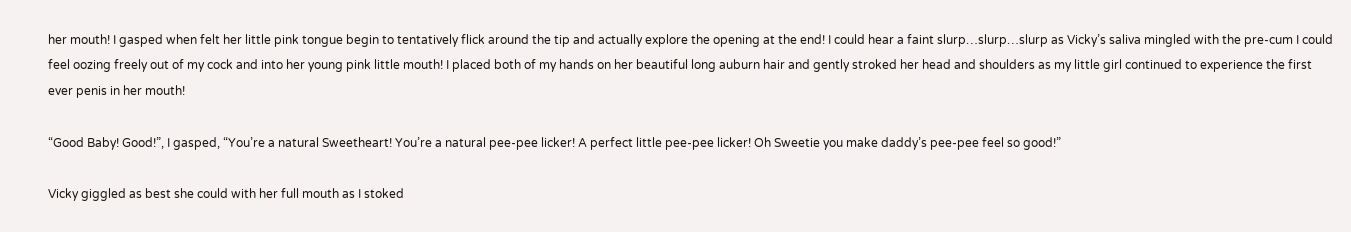her mouth! I gasped when felt her little pink tongue begin to tentatively flick around the tip and actually explore the opening at the end! I could hear a faint slurp…slurp…slurp as Vicky’s saliva mingled with the pre-cum I could feel oozing freely out of my cock and into her young pink little mouth! I placed both of my hands on her beautiful long auburn hair and gently stroked her head and shoulders as my little girl continued to experience the first ever penis in her mouth!

“Good Baby! Good!”, I gasped, “You’re a natural Sweetheart! You’re a natural pee-pee licker! A perfect little pee-pee licker! Oh Sweetie you make daddy’s pee-pee feel so good!”

Vicky giggled as best she could with her full mouth as I stoked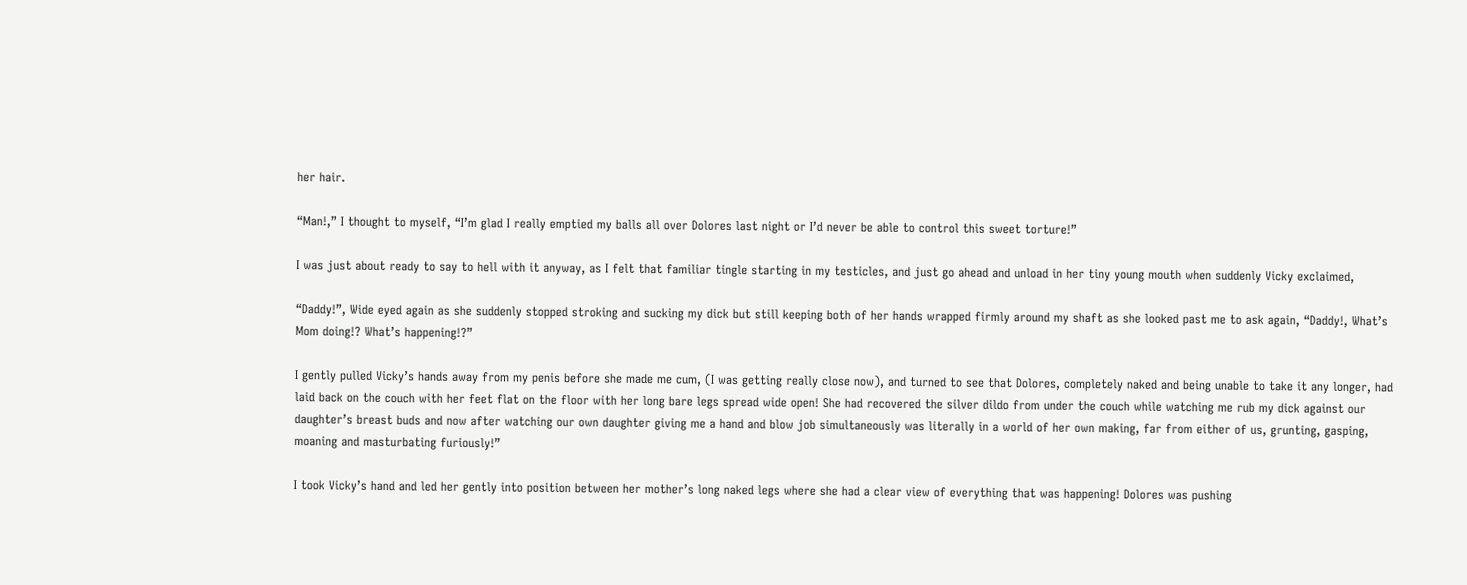her hair.

“Man!,” I thought to myself, “I’m glad I really emptied my balls all over Dolores last night or I’d never be able to control this sweet torture!”

I was just about ready to say to hell with it anyway, as I felt that familiar tingle starting in my testicles, and just go ahead and unload in her tiny young mouth when suddenly Vicky exclaimed,

“Daddy!”, Wide eyed again as she suddenly stopped stroking and sucking my dick but still keeping both of her hands wrapped firmly around my shaft as she looked past me to ask again, “Daddy!, What’s Mom doing!? What’s happening!?”

I gently pulled Vicky’s hands away from my penis before she made me cum, (I was getting really close now), and turned to see that Dolores, completely naked and being unable to take it any longer, had laid back on the couch with her feet flat on the floor with her long bare legs spread wide open! She had recovered the silver dildo from under the couch while watching me rub my dick against our daughter’s breast buds and now after watching our own daughter giving me a hand and blow job simultaneously was literally in a world of her own making, far from either of us, grunting, gasping, moaning and masturbating furiously!”

I took Vicky’s hand and led her gently into position between her mother’s long naked legs where she had a clear view of everything that was happening! Dolores was pushing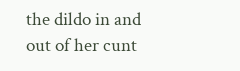the dildo in and out of her cunt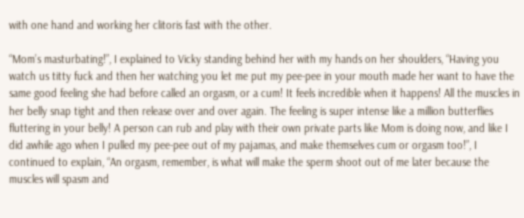with one hand and working her clitoris fast with the other.

“Mom’s masturbating!”, I explained to Vicky standing behind her with my hands on her shoulders, “Having you watch us titty fuck and then her watching you let me put my pee-pee in your mouth made her want to have the same good feeling she had before called an orgasm, or a cum! It feels incredible when it happens! All the muscles in her belly snap tight and then release over and over again. The feeling is super intense like a million butterflies fluttering in your belly! A person can rub and play with their own private parts like Mom is doing now, and like I did awhile ago when I pulled my pee-pee out of my pajamas, and make themselves cum or orgasm too!”, I continued to explain, “An orgasm, remember, is what will make the sperm shoot out of me later because the muscles will spasm and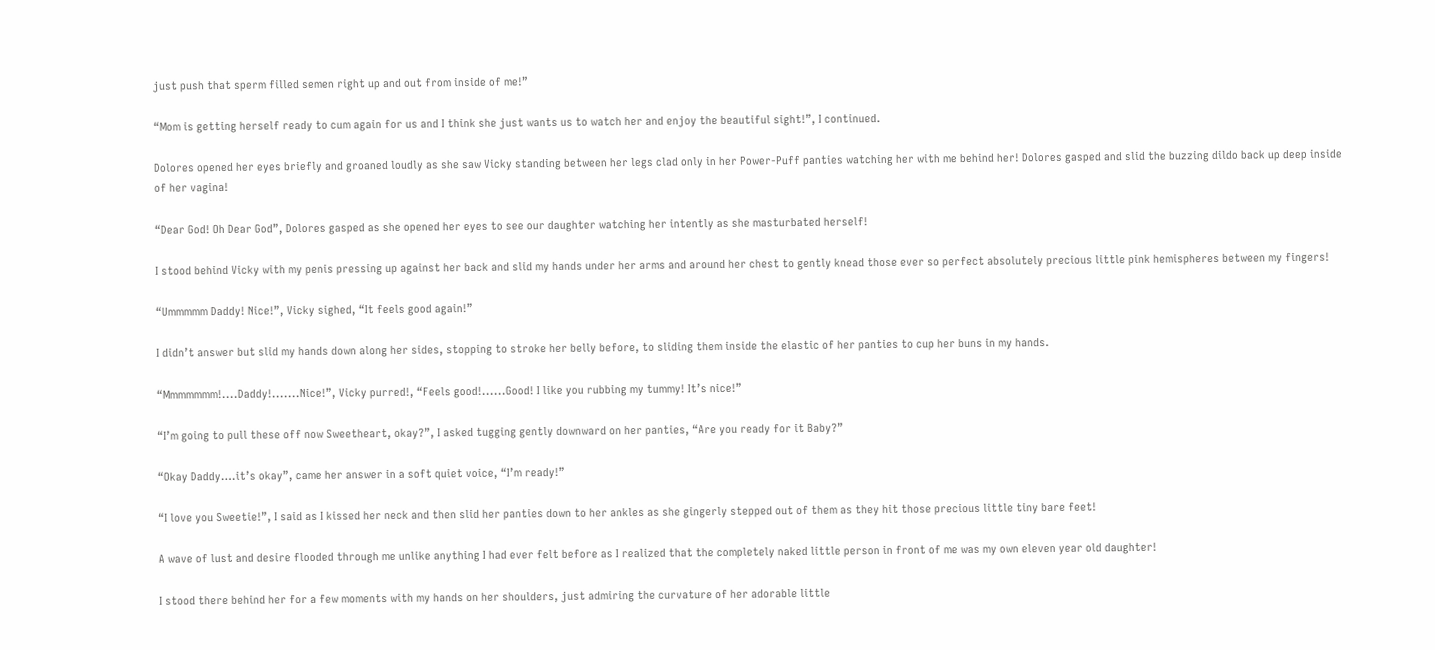just push that sperm filled semen right up and out from inside of me!”

“Mom is getting herself ready to cum again for us and I think she just wants us to watch her and enjoy the beautiful sight!”, I continued.

Dolores opened her eyes briefly and groaned loudly as she saw Vicky standing between her legs clad only in her Power-Puff panties watching her with me behind her! Dolores gasped and slid the buzzing dildo back up deep inside of her vagina!

“Dear God! Oh Dear God”, Dolores gasped as she opened her eyes to see our daughter watching her intently as she masturbated herself!

I stood behind Vicky with my penis pressing up against her back and slid my hands under her arms and around her chest to gently knead those ever so perfect absolutely precious little pink hemispheres between my fingers!

“Ummmmm Daddy! Nice!”, Vicky sighed, “It feels good again!”

I didn’t answer but slid my hands down along her sides, stopping to stroke her belly before, to sliding them inside the elastic of her panties to cup her buns in my hands.

“Mmmmmmm!....Daddy!.......Nice!”, Vicky purred!, “Feels good!......Good! I like you rubbing my tummy! It’s nice!”

“I’m going to pull these off now Sweetheart, okay?”, I asked tugging gently downward on her panties, “Are you ready for it Baby?”

“Okay Daddy….it’s okay”, came her answer in a soft quiet voice, “I’m ready!”

“I love you Sweetie!”, I said as I kissed her neck and then slid her panties down to her ankles as she gingerly stepped out of them as they hit those precious little tiny bare feet!

A wave of lust and desire flooded through me unlike anything I had ever felt before as I realized that the completely naked little person in front of me was my own eleven year old daughter!

I stood there behind her for a few moments with my hands on her shoulders, just admiring the curvature of her adorable little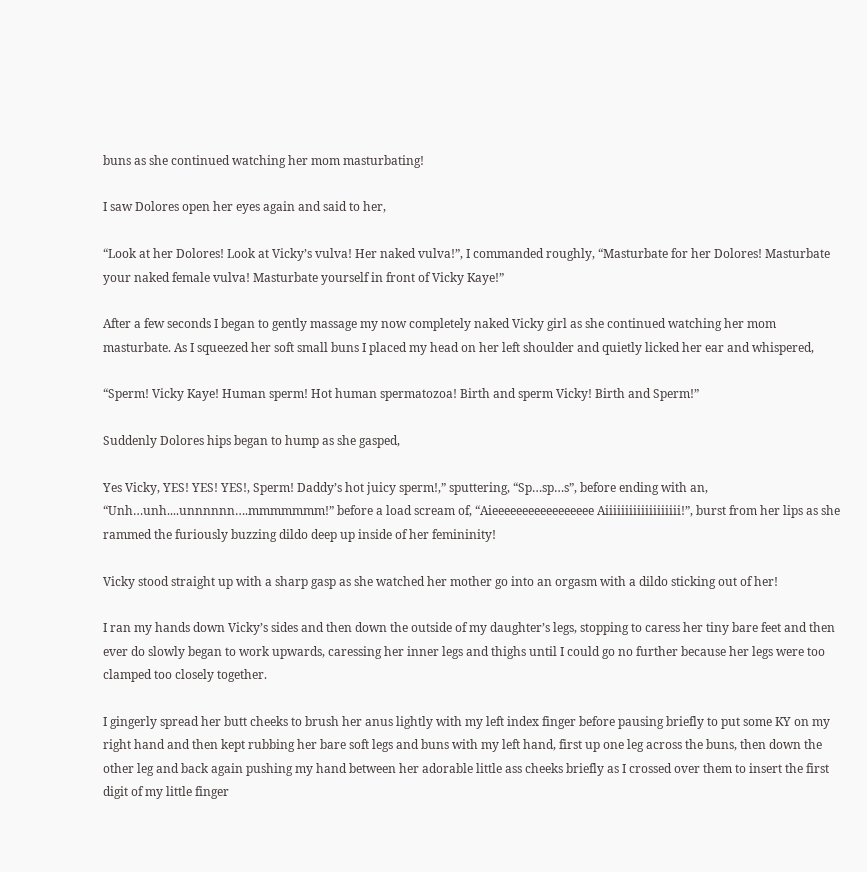buns as she continued watching her mom masturbating!

I saw Dolores open her eyes again and said to her,

“Look at her Dolores! Look at Vicky’s vulva! Her naked vulva!”, I commanded roughly, “Masturbate for her Dolores! Masturbate your naked female vulva! Masturbate yourself in front of Vicky Kaye!”

After a few seconds I began to gently massage my now completely naked Vicky girl as she continued watching her mom masturbate. As I squeezed her soft small buns I placed my head on her left shoulder and quietly licked her ear and whispered,

“Sperm! Vicky Kaye! Human sperm! Hot human spermatozoa! Birth and sperm Vicky! Birth and Sperm!”

Suddenly Dolores hips began to hump as she gasped,

Yes Vicky, YES! YES! YES!, Sperm! Daddy’s hot juicy sperm!,” sputtering, “Sp…sp…s”, before ending with an, “Unh…unh....unnnnnn….mmmmmmm!” before a load scream of, “Aieeeeeeeeeeeeeeeee Aiiiiiiiiiiiiiiiiiii!”, burst from her lips as she rammed the furiously buzzing dildo deep up inside of her femininity!

Vicky stood straight up with a sharp gasp as she watched her mother go into an orgasm with a dildo sticking out of her!

I ran my hands down Vicky’s sides and then down the outside of my daughter’s legs, stopping to caress her tiny bare feet and then ever do slowly began to work upwards, caressing her inner legs and thighs until I could go no further because her legs were too clamped too closely together.

I gingerly spread her butt cheeks to brush her anus lightly with my left index finger before pausing briefly to put some KY on my right hand and then kept rubbing her bare soft legs and buns with my left hand, first up one leg across the buns, then down the other leg and back again pushing my hand between her adorable little ass cheeks briefly as I crossed over them to insert the first digit of my little finger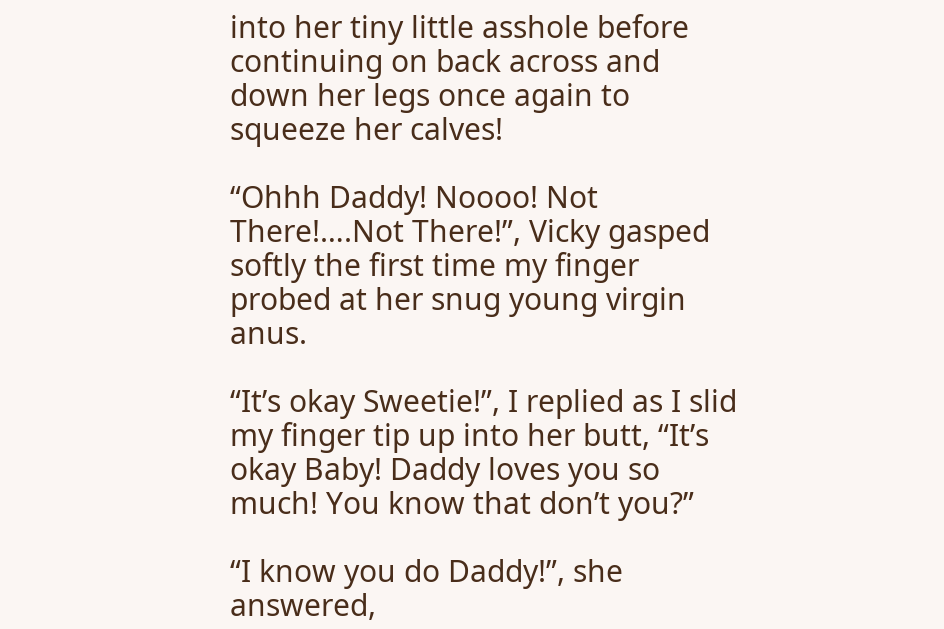into her tiny little asshole before continuing on back across and down her legs once again to squeeze her calves!

“Ohhh Daddy! Noooo! Not There!….Not There!”, Vicky gasped softly the first time my finger probed at her snug young virgin anus.

“It’s okay Sweetie!”, I replied as I slid my finger tip up into her butt, “It’s okay Baby! Daddy loves you so much! You know that don’t you?”

“I know you do Daddy!”, she answered,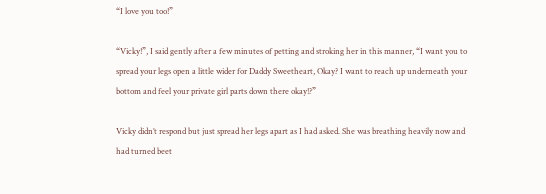“I love you too!”

“Vicky!”, I said gently after a few minutes of petting and stroking her in this manner, “I want you to spread your legs open a little wider for Daddy Sweetheart, Okay? I want to reach up underneath your bottom and feel your private girl parts down there okay!?”

Vicky didn’t respond but just spread her legs apart as I had asked. She was breathing heavily now and had turned beet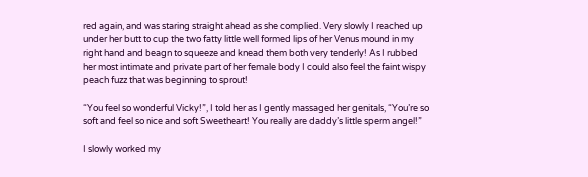red again, and was staring straight ahead as she complied. Very slowly I reached up under her butt to cup the two fatty little well formed lips of her Venus mound in my right hand and beagn to squeeze and knead them both very tenderly! As I rubbed her most intimate and private part of her female body I could also feel the faint wispy peach fuzz that was beginning to sprout!

“You feel so wonderful Vicky!”, I told her as I gently massaged her genitals, “You’re so soft and feel so nice and soft Sweetheart! You really are daddy’s little sperm angel!”

I slowly worked my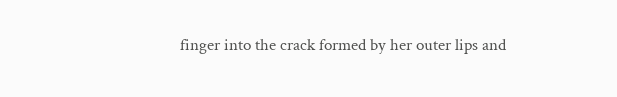finger into the crack formed by her outer lips and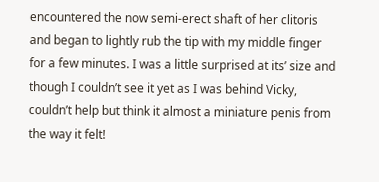encountered the now semi-erect shaft of her clitoris and began to lightly rub the tip with my middle finger for a few minutes. I was a little surprised at its’ size and though I couldn’t see it yet as I was behind Vicky, couldn’t help but think it almost a miniature penis from the way it felt!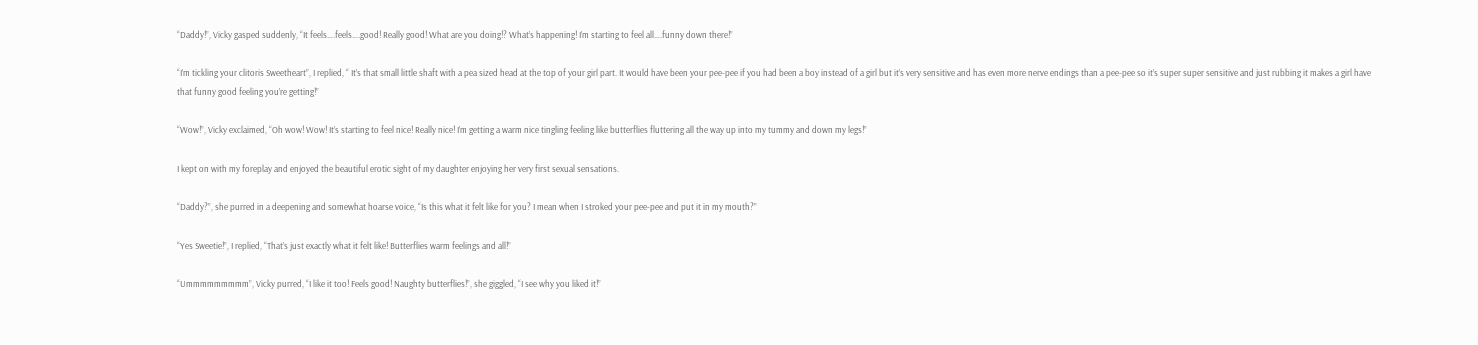“Daddy!”, Vicky gasped suddenly, “It feels….feels….good! Really good! What are you doing!? What’s happening! I’m starting to feel all….funny down there!”

“I’m tickling your clitoris Sweetheart”, I replied, “ It’s that small little shaft with a pea sized head at the top of your girl part. It would have been your pee-pee if you had been a boy instead of a girl but it’s very sensitive and has even more nerve endings than a pee-pee so it’s super super sensitive and just rubbing it makes a girl have that funny good feeling you’re getting!”

“Wow!”, Vicky exclaimed, “Oh wow! Wow! It’s starting to feel nice! Really nice! I’m getting a warm nice tingling feeling like butterflies fluttering all the way up into my tummy and down my legs!”

I kept on with my foreplay and enjoyed the beautiful erotic sight of my daughter enjoying her very first sexual sensations.

“Daddy?”, she purred in a deepening and somewhat hoarse voice, “Is this what it felt like for you? I mean when I stroked your pee-pee and put it in my mouth?”

“Yes Sweetie!”, I replied, “That’s just exactly what it felt like! Butterflies warm feelings and all!”

“Ummmmmmmmm”, Vicky purred, “I like it too! Feels good! Naughty butterflies!”, she giggled, “I see why you liked it!”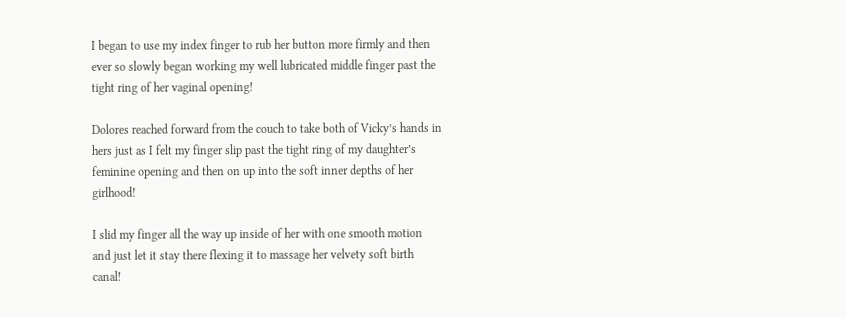I began to use my index finger to rub her button more firmly and then ever so slowly began working my well lubricated middle finger past the tight ring of her vaginal opening!

Dolores reached forward from the couch to take both of Vicky’s hands in hers just as I felt my finger slip past the tight ring of my daughter’s feminine opening and then on up into the soft inner depths of her girlhood!

I slid my finger all the way up inside of her with one smooth motion and just let it stay there flexing it to massage her velvety soft birth canal!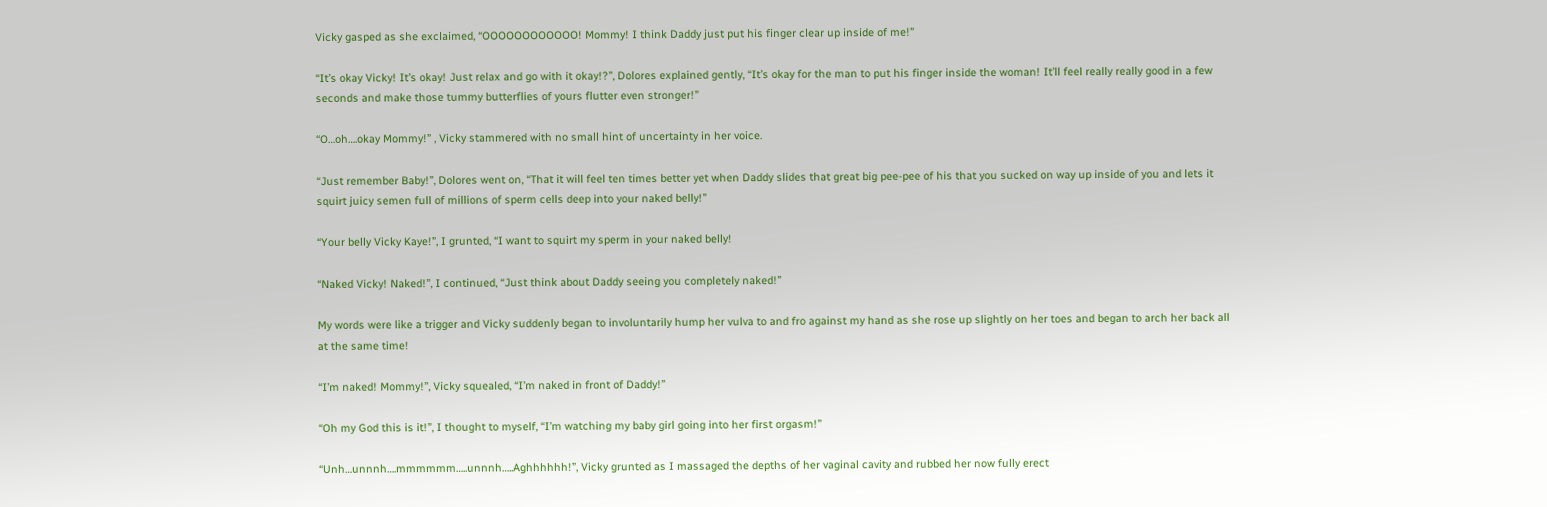Vicky gasped as she exclaimed, “OOOOOOOOOOOO! Mommy! I think Daddy just put his finger clear up inside of me!”

“It’s okay Vicky! It’s okay! Just relax and go with it okay!?”, Dolores explained gently, “It’s okay for the man to put his finger inside the woman! It’ll feel really really good in a few seconds and make those tummy butterflies of yours flutter even stronger!”

“O…oh….okay Mommy!” , Vicky stammered with no small hint of uncertainty in her voice.

“Just remember Baby!”, Dolores went on, “That it will feel ten times better yet when Daddy slides that great big pee-pee of his that you sucked on way up inside of you and lets it squirt juicy semen full of millions of sperm cells deep into your naked belly!”

“Your belly Vicky Kaye!”, I grunted, “I want to squirt my sperm in your naked belly!

“Naked Vicky! Naked!”, I continued, “Just think about Daddy seeing you completely naked!”

My words were like a trigger and Vicky suddenly began to involuntarily hump her vulva to and fro against my hand as she rose up slightly on her toes and began to arch her back all at the same time!

“I’m naked! Mommy!”, Vicky squealed, “I’m naked in front of Daddy!”

“Oh my God this is it!”, I thought to myself, “I’m watching my baby girl going into her first orgasm!”

“Unh…unnnh….mmmmmm…..unnnh…..Aghhhhhh!”, Vicky grunted as I massaged the depths of her vaginal cavity and rubbed her now fully erect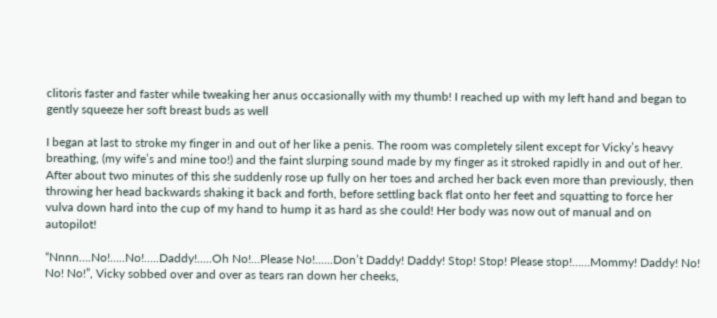clitoris faster and faster while tweaking her anus occasionally with my thumb! I reached up with my left hand and began to gently squeeze her soft breast buds as well

I began at last to stroke my finger in and out of her like a penis. The room was completely silent except for Vicky’s heavy breathing, (my wife’s and mine too!) and the faint slurping sound made by my finger as it stroked rapidly in and out of her. After about two minutes of this she suddenly rose up fully on her toes and arched her back even more than previously, then throwing her head backwards shaking it back and forth, before settling back flat onto her feet and squatting to force her vulva down hard into the cup of my hand to hump it as hard as she could! Her body was now out of manual and on autopilot!

“Nnnn….No!…..No!.....Daddy!.....Oh No!...Please No!......Don’t Daddy! Daddy! Stop! Stop! Please stop!……Mommy! Daddy! No! No! No!”, Vicky sobbed over and over as tears ran down her cheeks,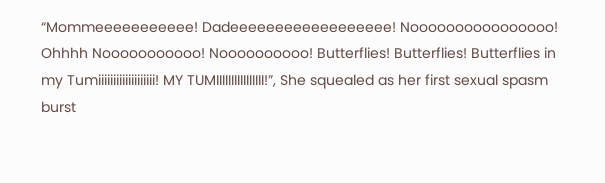“Mommeeeeeeeeeee! Dadeeeeeeeeeeeeeeeeee! Noooooooooooooooo! Ohhhh Nooooooooooo! Noooooooooo! Butterflies! Butterflies! Butterflies in my Tumiiiiiiiiiiiiiiiiiii! MY TUMIIIIIIIIIIIIIIII!”, She squealed as her first sexual spasm burst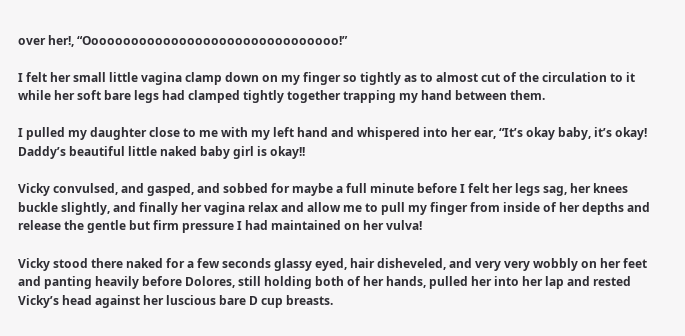over her!, “Oooooooooooooooooooooooooooooooo!”

I felt her small little vagina clamp down on my finger so tightly as to almost cut of the circulation to it while her soft bare legs had clamped tightly together trapping my hand between them.

I pulled my daughter close to me with my left hand and whispered into her ear, “It’s okay baby, it’s okay! Daddy’s beautiful little naked baby girl is okay!!

Vicky convulsed, and gasped, and sobbed for maybe a full minute before I felt her legs sag, her knees buckle slightly, and finally her vagina relax and allow me to pull my finger from inside of her depths and release the gentle but firm pressure I had maintained on her vulva!

Vicky stood there naked for a few seconds glassy eyed, hair disheveled, and very very wobbly on her feet and panting heavily before Dolores, still holding both of her hands, pulled her into her lap and rested Vicky’s head against her luscious bare D cup breasts.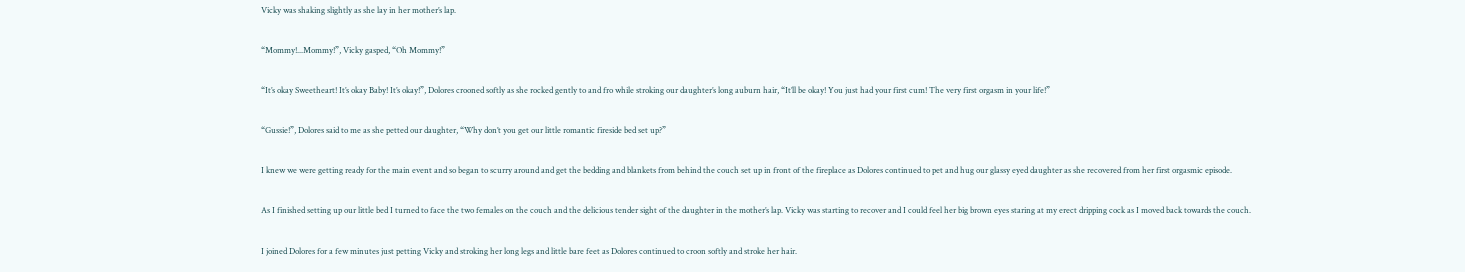Vicky was shaking slightly as she lay in her mother’s lap.

“Mommy!...Mommy!”, Vicky gasped, “Oh Mommy!”

“It’s okay Sweetheart! It’s okay Baby! It’s okay!”, Dolores crooned softly as she rocked gently to and fro while stroking our daughter’s long auburn hair, “It’ll be okay! You just had your first cum! The very first orgasm in your life!”

“Gussie!”, Dolores said to me as she petted our daughter, “Why don’t you get our little romantic fireside bed set up?”

I knew we were getting ready for the main event and so began to scurry around and get the bedding and blankets from behind the couch set up in front of the fireplace as Dolores continued to pet and hug our glassy eyed daughter as she recovered from her first orgasmic episode.

As I finished setting up our little bed I turned to face the two females on the couch and the delicious tender sight of the daughter in the mother’s lap. Vicky was starting to recover and I could feel her big brown eyes staring at my erect dripping cock as I moved back towards the couch.

I joined Dolores for a few minutes just petting Vicky and stroking her long legs and little bare feet as Dolores continued to croon softly and stroke her hair.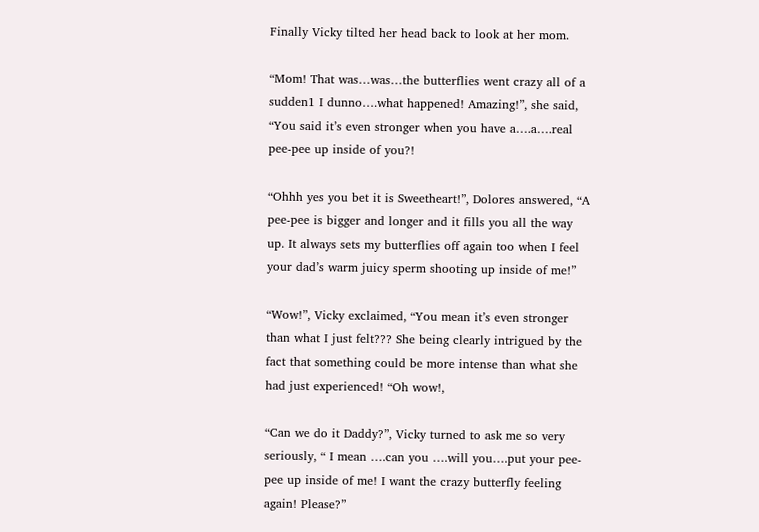Finally Vicky tilted her head back to look at her mom.

“Mom! That was…was…the butterflies went crazy all of a sudden1 I dunno….what happened! Amazing!”, she said, “You said it’s even stronger when you have a….a….real pee-pee up inside of you?!

“Ohhh yes you bet it is Sweetheart!”, Dolores answered, “A pee-pee is bigger and longer and it fills you all the way up. It always sets my butterflies off again too when I feel your dad’s warm juicy sperm shooting up inside of me!”

“Wow!”, Vicky exclaimed, “You mean it’s even stronger than what I just felt??? She being clearly intrigued by the fact that something could be more intense than what she had just experienced! “Oh wow!,

“Can we do it Daddy?”, Vicky turned to ask me so very seriously, “ I mean ….can you ….will you….put your pee-pee up inside of me! I want the crazy butterfly feeling again! Please?”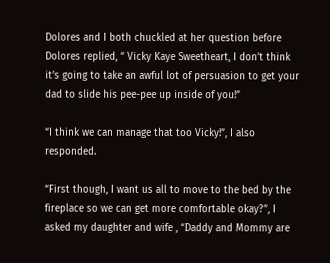Dolores and I both chuckled at her question before Dolores replied, “ Vicky Kaye Sweetheart, I don’t think it’s going to take an awful lot of persuasion to get your dad to slide his pee-pee up inside of you!”

“I think we can manage that too Vicky!”, I also responded.

“First though, I want us all to move to the bed by the fireplace so we can get more comfortable okay?”, I asked my daughter and wife , “Daddy and Mommy are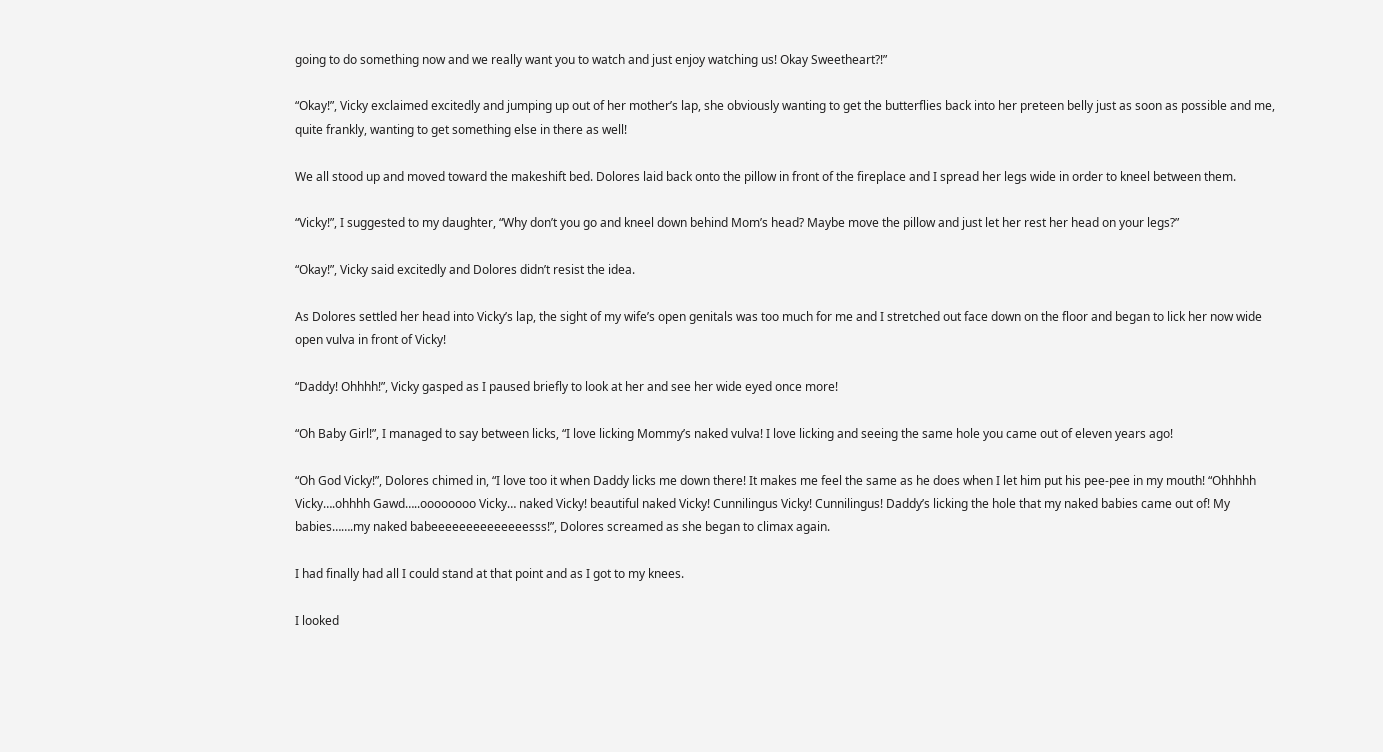going to do something now and we really want you to watch and just enjoy watching us! Okay Sweetheart?!”

“Okay!”, Vicky exclaimed excitedly and jumping up out of her mother’s lap, she obviously wanting to get the butterflies back into her preteen belly just as soon as possible and me, quite frankly, wanting to get something else in there as well!

We all stood up and moved toward the makeshift bed. Dolores laid back onto the pillow in front of the fireplace and I spread her legs wide in order to kneel between them.

“Vicky!”, I suggested to my daughter, “Why don’t you go and kneel down behind Mom’s head? Maybe move the pillow and just let her rest her head on your legs?”

“Okay!”, Vicky said excitedly and Dolores didn’t resist the idea.

As Dolores settled her head into Vicky’s lap, the sight of my wife’s open genitals was too much for me and I stretched out face down on the floor and began to lick her now wide open vulva in front of Vicky!

“Daddy! Ohhhh!”, Vicky gasped as I paused briefly to look at her and see her wide eyed once more!

“Oh Baby Girl!”, I managed to say between licks, “I love licking Mommy’s naked vulva! I love licking and seeing the same hole you came out of eleven years ago!

“Oh God Vicky!”, Dolores chimed in, “I love too it when Daddy licks me down there! It makes me feel the same as he does when I let him put his pee-pee in my mouth! “Ohhhhh Vicky….ohhhh Gawd…..oooooooo Vicky… naked Vicky! beautiful naked Vicky! Cunnilingus Vicky! Cunnilingus! Daddy’s licking the hole that my naked babies came out of! My babies…….my naked babeeeeeeeeeeeeeesss!”, Dolores screamed as she began to climax again.

I had finally had all I could stand at that point and as I got to my knees.

I looked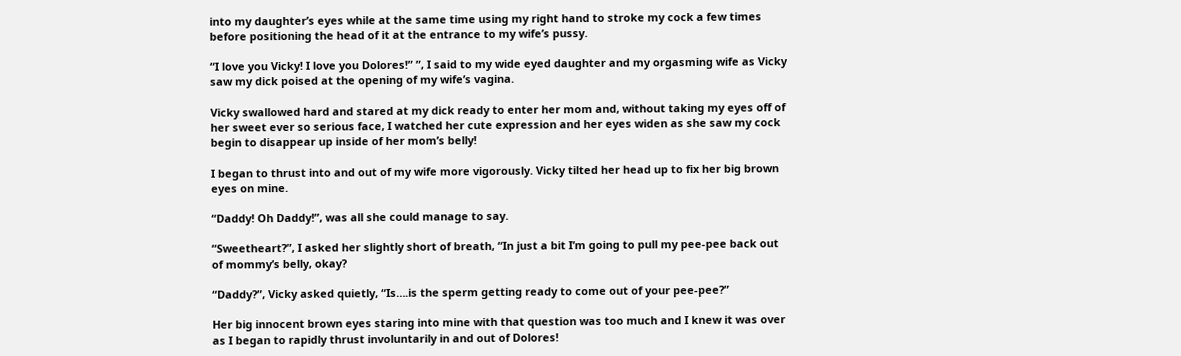into my daughter’s eyes while at the same time using my right hand to stroke my cock a few times before positioning the head of it at the entrance to my wife’s pussy.

“I love you Vicky! I love you Dolores!” ”, I said to my wide eyed daughter and my orgasming wife as Vicky saw my dick poised at the opening of my wife’s vagina.

Vicky swallowed hard and stared at my dick ready to enter her mom and, without taking my eyes off of her sweet ever so serious face, I watched her cute expression and her eyes widen as she saw my cock begin to disappear up inside of her mom’s belly!

I began to thrust into and out of my wife more vigorously. Vicky tilted her head up to fix her big brown eyes on mine.

“Daddy! Oh Daddy!”, was all she could manage to say.

“Sweetheart?”, I asked her slightly short of breath, “In just a bit I’m going to pull my pee-pee back out of mommy’s belly, okay?

“Daddy?”, Vicky asked quietly, “Is….is the sperm getting ready to come out of your pee-pee?”

Her big innocent brown eyes staring into mine with that question was too much and I knew it was over as I began to rapidly thrust involuntarily in and out of Dolores!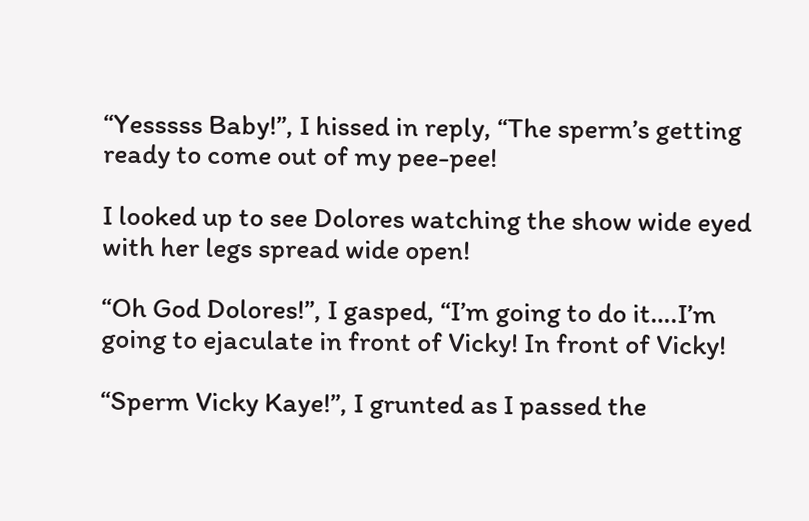“Yesssss Baby!”, I hissed in reply, “The sperm’s getting ready to come out of my pee-pee!

I looked up to see Dolores watching the show wide eyed with her legs spread wide open!

“Oh God Dolores!”, I gasped, “I’m going to do it….I’m going to ejaculate in front of Vicky! In front of Vicky!

“Sperm Vicky Kaye!”, I grunted as I passed the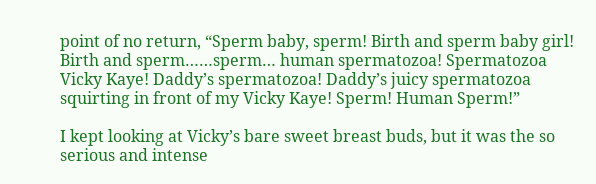point of no return, “Sperm baby, sperm! Birth and sperm baby girl! Birth and sperm……sperm… human spermatozoa! Spermatozoa Vicky Kaye! Daddy’s spermatozoa! Daddy’s juicy spermatozoa squirting in front of my Vicky Kaye! Sperm! Human Sperm!”

I kept looking at Vicky’s bare sweet breast buds, but it was the so serious and intense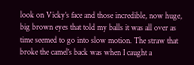look on Vicky’s face and those incredible, now huge, big brown eyes that told my balls it was all over as time seemed to go into slow motion. The straw that broke the camel’s back was when I caught a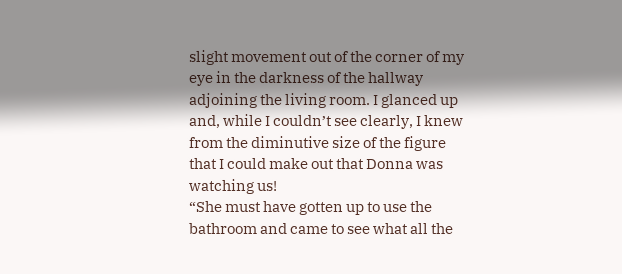slight movement out of the corner of my eye in the darkness of the hallway adjoining the living room. I glanced up and, while I couldn’t see clearly, I knew from the diminutive size of the figure that I could make out that Donna was watching us!
“She must have gotten up to use the bathroom and came to see what all the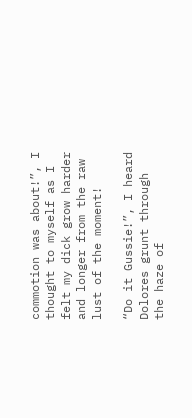commotion was about!”, I thought to myself as I felt my dick grow harder and longer from the raw lust of the moment!

“Do it Gussie!”, I heard Dolores grunt through the haze of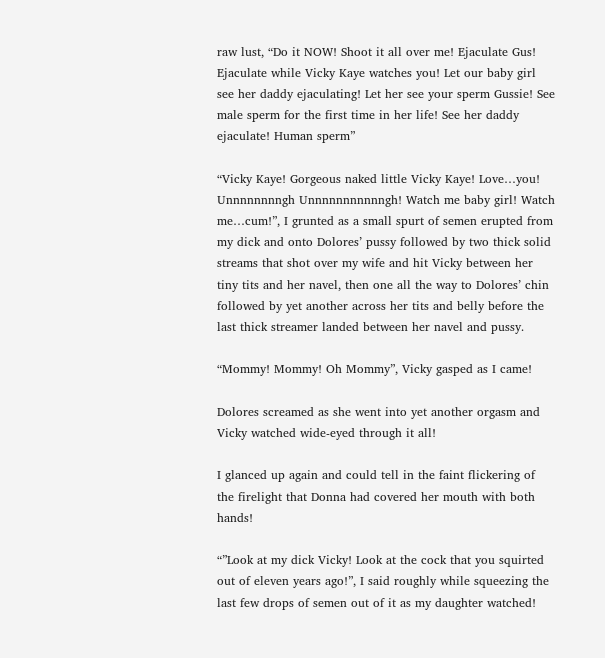raw lust, “Do it NOW! Shoot it all over me! Ejaculate Gus! Ejaculate while Vicky Kaye watches you! Let our baby girl see her daddy ejaculating! Let her see your sperm Gussie! See male sperm for the first time in her life! See her daddy ejaculate! Human sperm”

“Vicky Kaye! Gorgeous naked little Vicky Kaye! Love…you! Unnnnnnnngh Unnnnnnnnnnngh! Watch me baby girl! Watch me…cum!”, I grunted as a small spurt of semen erupted from my dick and onto Dolores’ pussy followed by two thick solid streams that shot over my wife and hit Vicky between her tiny tits and her navel, then one all the way to Dolores’ chin followed by yet another across her tits and belly before the last thick streamer landed between her navel and pussy.

“Mommy! Mommy! Oh Mommy”, Vicky gasped as I came!

Dolores screamed as she went into yet another orgasm and Vicky watched wide-eyed through it all!

I glanced up again and could tell in the faint flickering of the firelight that Donna had covered her mouth with both hands!

“”Look at my dick Vicky! Look at the cock that you squirted out of eleven years ago!”, I said roughly while squeezing the last few drops of semen out of it as my daughter watched!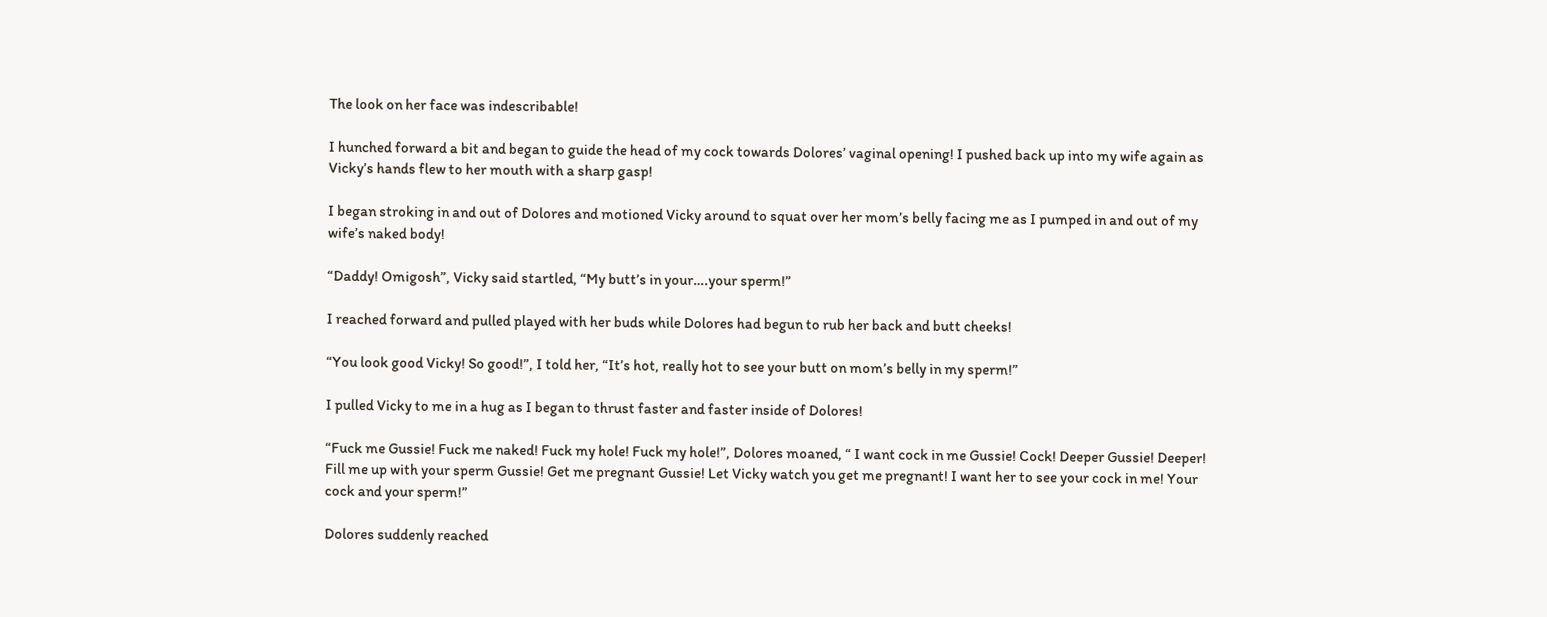The look on her face was indescribable!

I hunched forward a bit and began to guide the head of my cock towards Dolores’ vaginal opening! I pushed back up into my wife again as Vicky’s hands flew to her mouth with a sharp gasp!

I began stroking in and out of Dolores and motioned Vicky around to squat over her mom’s belly facing me as I pumped in and out of my wife’s naked body!

“Daddy! Omigosh”, Vicky said startled, “My butt’s in your….your sperm!”

I reached forward and pulled played with her buds while Dolores had begun to rub her back and butt cheeks!

“You look good Vicky! So good!”, I told her, “It’s hot, really hot to see your butt on mom’s belly in my sperm!”

I pulled Vicky to me in a hug as I began to thrust faster and faster inside of Dolores!

“Fuck me Gussie! Fuck me naked! Fuck my hole! Fuck my hole!”, Dolores moaned, “ I want cock in me Gussie! Cock! Deeper Gussie! Deeper! Fill me up with your sperm Gussie! Get me pregnant Gussie! Let Vicky watch you get me pregnant! I want her to see your cock in me! Your cock and your sperm!”

Dolores suddenly reached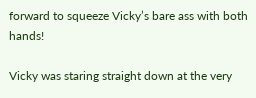forward to squeeze Vicky’s bare ass with both hands!

Vicky was staring straight down at the very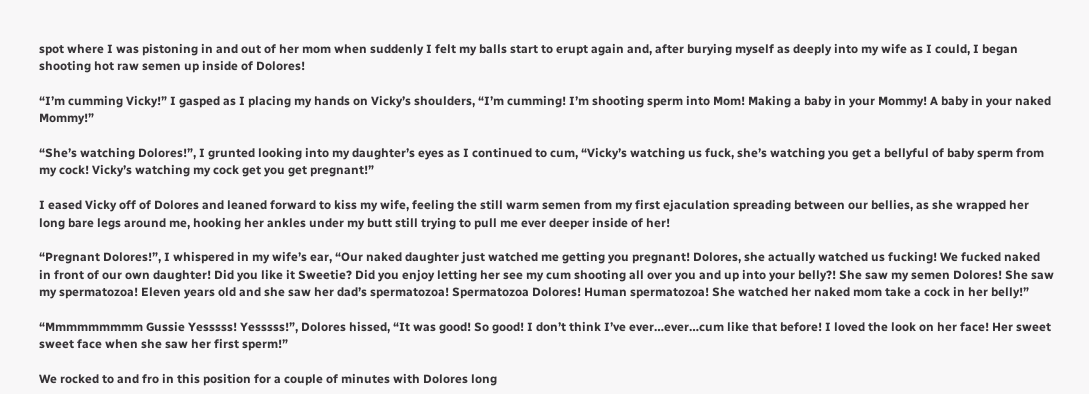spot where I was pistoning in and out of her mom when suddenly I felt my balls start to erupt again and, after burying myself as deeply into my wife as I could, I began shooting hot raw semen up inside of Dolores!

“I’m cumming Vicky!” I gasped as I placing my hands on Vicky’s shoulders, “I’m cumming! I’m shooting sperm into Mom! Making a baby in your Mommy! A baby in your naked Mommy!”

“She’s watching Dolores!”, I grunted looking into my daughter’s eyes as I continued to cum, “Vicky’s watching us fuck, she’s watching you get a bellyful of baby sperm from my cock! Vicky’s watching my cock get you get pregnant!”

I eased Vicky off of Dolores and leaned forward to kiss my wife, feeling the still warm semen from my first ejaculation spreading between our bellies, as she wrapped her long bare legs around me, hooking her ankles under my butt still trying to pull me ever deeper inside of her!

“Pregnant Dolores!”, I whispered in my wife’s ear, “Our naked daughter just watched me getting you pregnant! Dolores, she actually watched us fucking! We fucked naked in front of our own daughter! Did you like it Sweetie? Did you enjoy letting her see my cum shooting all over you and up into your belly?! She saw my semen Dolores! She saw my spermatozoa! Eleven years old and she saw her dad’s spermatozoa! Spermatozoa Dolores! Human spermatozoa! She watched her naked mom take a cock in her belly!”

“Mmmmmmmmm Gussie Yesssss! Yesssss!”, Dolores hissed, “It was good! So good! I don’t think I’ve ever…ever…cum like that before! I loved the look on her face! Her sweet sweet face when she saw her first sperm!”

We rocked to and fro in this position for a couple of minutes with Dolores long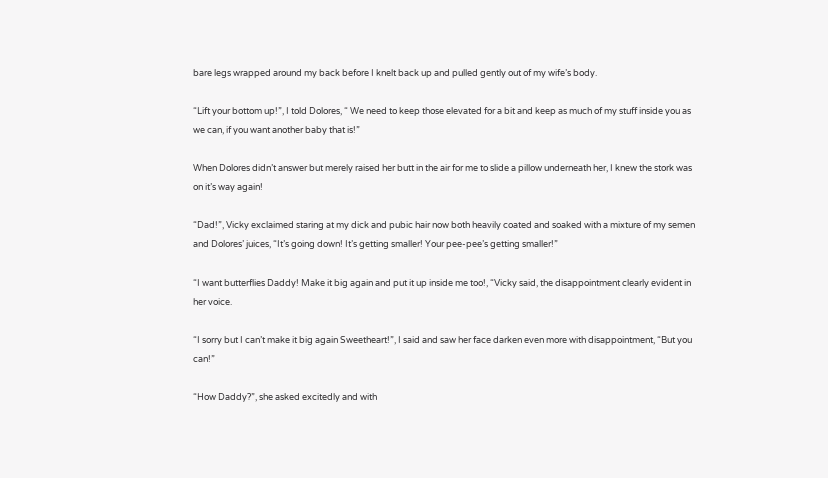bare legs wrapped around my back before I knelt back up and pulled gently out of my wife’s body.

“Lift your bottom up!”, I told Dolores, “ We need to keep those elevated for a bit and keep as much of my stuff inside you as we can, if you want another baby that is!”

When Dolores didn’t answer but merely raised her butt in the air for me to slide a pillow underneath her, I knew the stork was on it’s way again!

“Dad!”, Vicky exclaimed staring at my dick and pubic hair now both heavily coated and soaked with a mixture of my semen and Dolores’ juices, “It’s going down! It’s getting smaller! Your pee-pee’s getting smaller!”

“I want butterflies Daddy! Make it big again and put it up inside me too!, “Vicky said, the disappointment clearly evident in her voice.

“I sorry but I can’t make it big again Sweetheart!”, I said and saw her face darken even more with disappointment, “But you can!”

“How Daddy?”, she asked excitedly and with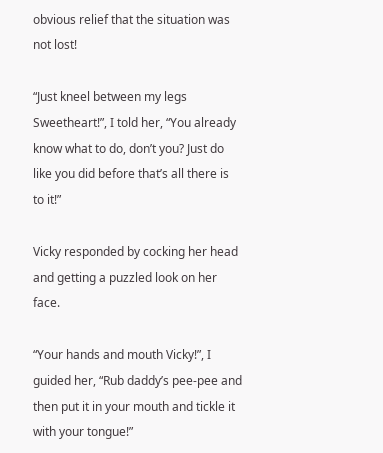obvious relief that the situation was not lost!

“Just kneel between my legs Sweetheart!”, I told her, “You already know what to do, don’t you? Just do like you did before that’s all there is to it!”

Vicky responded by cocking her head and getting a puzzled look on her face.

“Your hands and mouth Vicky!”, I guided her, “Rub daddy’s pee-pee and then put it in your mouth and tickle it with your tongue!”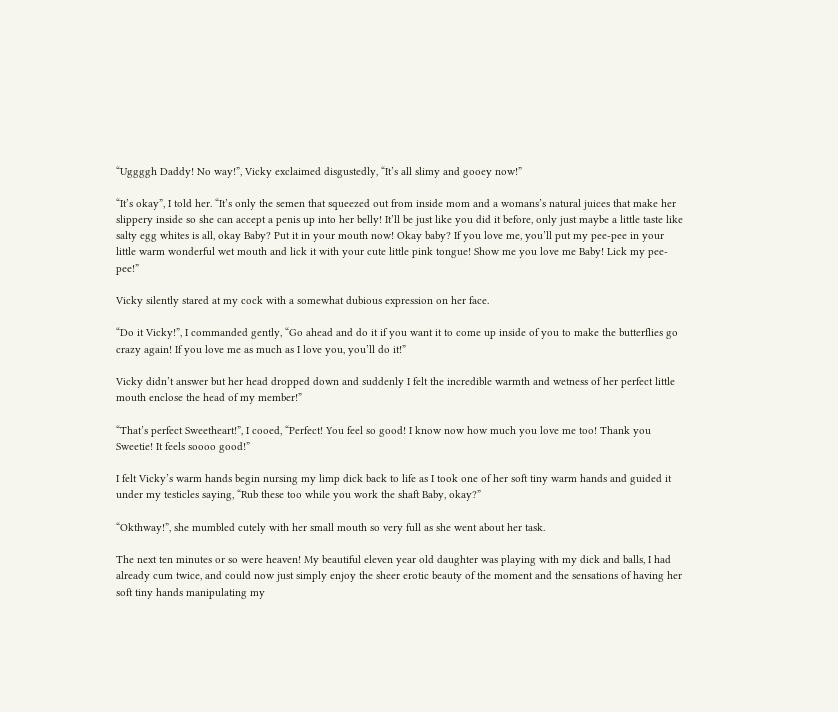“Uggggh Daddy! No way!”, Vicky exclaimed disgustedly, “It’s all slimy and gooey now!”

“It’s okay”, I told her. “It’s only the semen that squeezed out from inside mom and a womans’s natural juices that make her slippery inside so she can accept a penis up into her belly! It’ll be just like you did it before, only just maybe a little taste like salty egg whites is all, okay Baby? Put it in your mouth now! Okay baby? If you love me, you’ll put my pee-pee in your little warm wonderful wet mouth and lick it with your cute little pink tongue! Show me you love me Baby! Lick my pee-pee!”

Vicky silently stared at my cock with a somewhat dubious expression on her face.

“Do it Vicky!”, I commanded gently, “Go ahead and do it if you want it to come up inside of you to make the butterflies go crazy again! If you love me as much as I love you, you’ll do it!”

Vicky didn’t answer but her head dropped down and suddenly I felt the incredible warmth and wetness of her perfect little mouth enclose the head of my member!”

“That’s perfect Sweetheart!”, I cooed, “Perfect! You feel so good! I know now how much you love me too! Thank you Sweetie! It feels soooo good!”

I felt Vicky’s warm hands begin nursing my limp dick back to life as I took one of her soft tiny warm hands and guided it under my testicles saying, “Rub these too while you work the shaft Baby, okay?”

“Okthway!”, she mumbled cutely with her small mouth so very full as she went about her task.

The next ten minutes or so were heaven! My beautiful eleven year old daughter was playing with my dick and balls, I had already cum twice, and could now just simply enjoy the sheer erotic beauty of the moment and the sensations of having her soft tiny hands manipulating my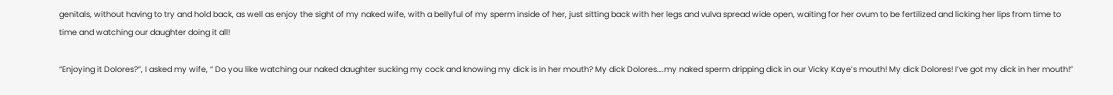genitals, without having to try and hold back, as well as enjoy the sight of my naked wife, with a bellyful of my sperm inside of her, just sitting back with her legs and vulva spread wide open, waiting for her ovum to be fertilized and licking her lips from time to time and watching our daughter doing it all!

“Enjoying it Dolores?”, I asked my wife, “ Do you like watching our naked daughter sucking my cock and knowing my dick is in her mouth? My dick Dolores….my naked sperm dripping dick in our Vicky Kaye’s mouth! My dick Dolores! I’ve got my dick in her mouth!”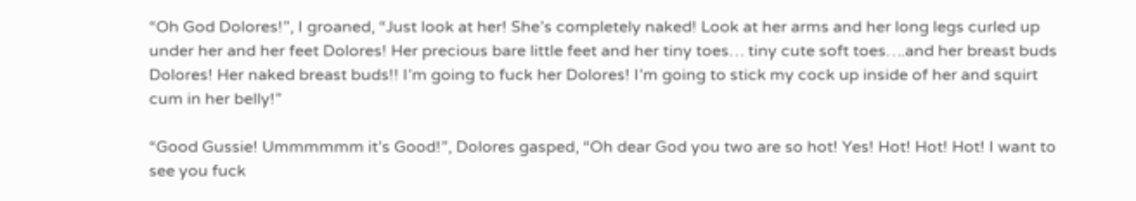“Oh God Dolores!”, I groaned, “Just look at her! She’s completely naked! Look at her arms and her long legs curled up under her and her feet Dolores! Her precious bare little feet and her tiny toes… tiny cute soft toes….and her breast buds Dolores! Her naked breast buds!! I’m going to fuck her Dolores! I’m going to stick my cock up inside of her and squirt cum in her belly!”

“Good Gussie! Ummmmmm it’s Good!”, Dolores gasped, “Oh dear God you two are so hot! Yes! Hot! Hot! Hot! I want to see you fuck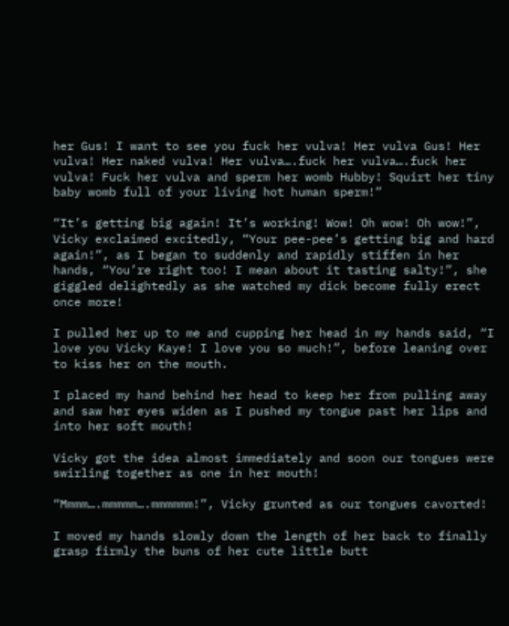her Gus! I want to see you fuck her vulva! Her vulva Gus! Her vulva! Her naked vulva! Her vulva….fuck her vulva….fuck her vulva! Fuck her vulva and sperm her womb Hubby! Squirt her tiny baby womb full of your living hot human sperm!”

“It’s getting big again! It’s working! Wow! Oh wow! Oh wow!”, Vicky exclaimed excitedly, “Your pee-pee’s getting big and hard again!”, as I began to suddenly and rapidly stiffen in her hands, “You’re right too! I mean about it tasting salty!”, she giggled delightedly as she watched my dick become fully erect once more!

I pulled her up to me and cupping her head in my hands said, “I love you Vicky Kaye! I love you so much!”, before leaning over to kiss her on the mouth.

I placed my hand behind her head to keep her from pulling away and saw her eyes widen as I pushed my tongue past her lips and into her soft mouth!

Vicky got the idea almost immediately and soon our tongues were swirling together as one in her mouth!

“Mmmm….mmmmm….mmmmmm!”, Vicky grunted as our tongues cavorted!

I moved my hands slowly down the length of her back to finally grasp firmly the buns of her cute little butt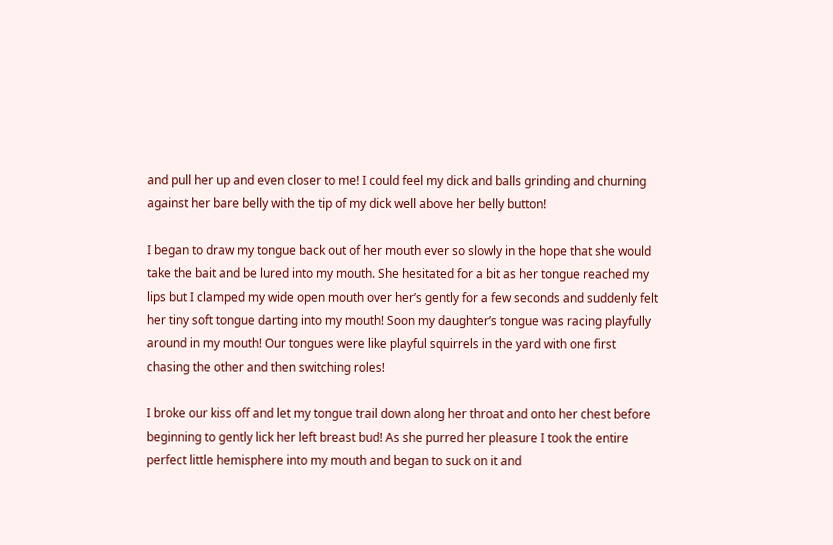and pull her up and even closer to me! I could feel my dick and balls grinding and churning against her bare belly with the tip of my dick well above her belly button!

I began to draw my tongue back out of her mouth ever so slowly in the hope that she would take the bait and be lured into my mouth. She hesitated for a bit as her tongue reached my lips but I clamped my wide open mouth over her’s gently for a few seconds and suddenly felt her tiny soft tongue darting into my mouth! Soon my daughter’s tongue was racing playfully around in my mouth! Our tongues were like playful squirrels in the yard with one first chasing the other and then switching roles!

I broke our kiss off and let my tongue trail down along her throat and onto her chest before beginning to gently lick her left breast bud! As she purred her pleasure I took the entire perfect little hemisphere into my mouth and began to suck on it and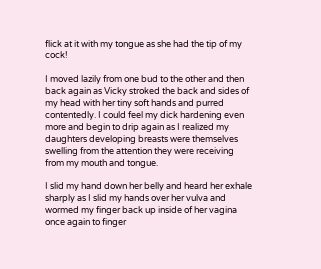flick at it with my tongue as she had the tip of my cock!

I moved lazily from one bud to the other and then back again as Vicky stroked the back and sides of my head with her tiny soft hands and purred contentedly. I could feel my dick hardening even more and begin to drip again as I realized my daughters developing breasts were themselves swelling from the attention they were receiving from my mouth and tongue.

I slid my hand down her belly and heard her exhale sharply as I slid my hands over her vulva and wormed my finger back up inside of her vagina once again to finger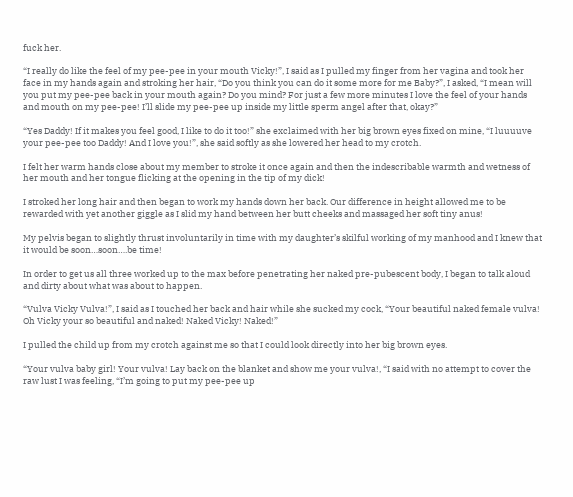fuck her.

“I really do like the feel of my pee-pee in your mouth Vicky!”, I said as I pulled my finger from her vagina and took her face in my hands again and stroking her hair, “Do you think you can do it some more for me Baby?”, I asked, “I mean will you put my pee-pee back in your mouth again? Do you mind? For just a few more minutes I love the feel of your hands and mouth on my pee-pee! I’ll slide my pee-pee up inside my little sperm angel after that, okay?”

“Yes Daddy! If it makes you feel good, I like to do it too!” she exclaimed with her big brown eyes fixed on mine, “I luuuuve your pee-pee too Daddy! And I love you!”, she said softly as she lowered her head to my crotch.

I felt her warm hands close about my member to stroke it once again and then the indescribable warmth and wetness of her mouth and her tongue flicking at the opening in the tip of my dick!

I stroked her long hair and then began to work my hands down her back. Our difference in height allowed me to be rewarded with yet another giggle as I slid my hand between her butt cheeks and massaged her soft tiny anus!

My pelvis began to slightly thrust involuntarily in time with my daughter’s skilful working of my manhood and I knew that it would be soon…soon….be time!

In order to get us all three worked up to the max before penetrating her naked pre-pubescent body, I began to talk aloud and dirty about what was about to happen.

“Vulva Vicky Vulva!”, I said as I touched her back and hair while she sucked my cock, “Your beautiful naked female vulva! Oh Vicky your so beautiful and naked! Naked Vicky! Naked!”

I pulled the child up from my crotch against me so that I could look directly into her big brown eyes.

“Your vulva baby girl! Your vulva! Lay back on the blanket and show me your vulva!, “I said with no attempt to cover the raw lust I was feeling, “I’m going to put my pee-pee up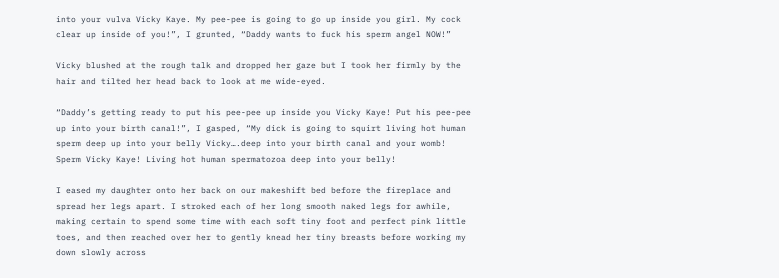into your vulva Vicky Kaye. My pee-pee is going to go up inside you girl. My cock clear up inside of you!”, I grunted, “Daddy wants to fuck his sperm angel NOW!”

Vicky blushed at the rough talk and dropped her gaze but I took her firmly by the hair and tilted her head back to look at me wide-eyed.

“Daddy’s getting ready to put his pee-pee up inside you Vicky Kaye! Put his pee-pee up into your birth canal!”, I gasped, “My dick is going to squirt living hot human sperm deep up into your belly Vicky….deep into your birth canal and your womb! Sperm Vicky Kaye! Living hot human spermatozoa deep into your belly!

I eased my daughter onto her back on our makeshift bed before the fireplace and spread her legs apart. I stroked each of her long smooth naked legs for awhile, making certain to spend some time with each soft tiny foot and perfect pink little toes, and then reached over her to gently knead her tiny breasts before working my down slowly across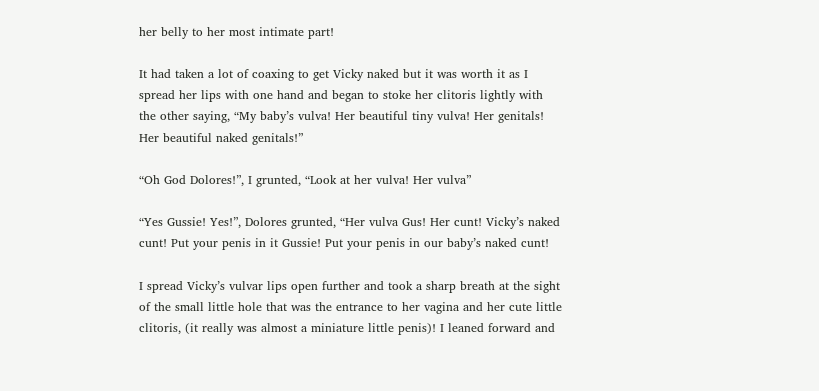her belly to her most intimate part!

It had taken a lot of coaxing to get Vicky naked but it was worth it as I spread her lips with one hand and began to stoke her clitoris lightly with the other saying, “My baby’s vulva! Her beautiful tiny vulva! Her genitals! Her beautiful naked genitals!”

“Oh God Dolores!”, I grunted, “Look at her vulva! Her vulva”

“Yes Gussie! Yes!”, Dolores grunted, “Her vulva Gus! Her cunt! Vicky’s naked cunt! Put your penis in it Gussie! Put your penis in our baby’s naked cunt!

I spread Vicky’s vulvar lips open further and took a sharp breath at the sight of the small little hole that was the entrance to her vagina and her cute little clitoris, (it really was almost a miniature little penis)! I leaned forward and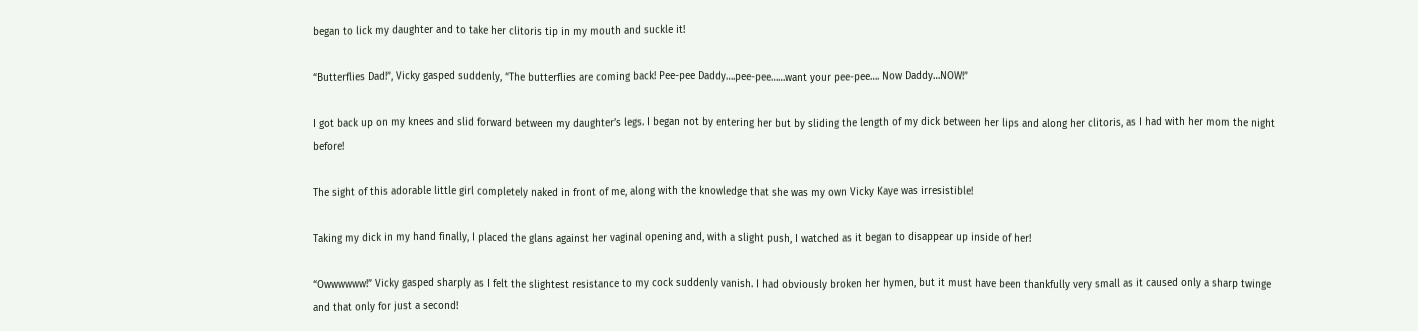began to lick my daughter and to take her clitoris tip in my mouth and suckle it!

“Butterflies Dad!”, Vicky gasped suddenly, “The butterflies are coming back! Pee-pee Daddy….pee-pee……want your pee-pee…. Now Daddy…NOW!”

I got back up on my knees and slid forward between my daughter’s legs. I began not by entering her but by sliding the length of my dick between her lips and along her clitoris, as I had with her mom the night before!

The sight of this adorable little girl completely naked in front of me, along with the knowledge that she was my own Vicky Kaye was irresistible!

Taking my dick in my hand finally, I placed the glans against her vaginal opening and, with a slight push, I watched as it began to disappear up inside of her!

“Owwwwww!” Vicky gasped sharply as I felt the slightest resistance to my cock suddenly vanish. I had obviously broken her hymen, but it must have been thankfully very small as it caused only a sharp twinge and that only for just a second!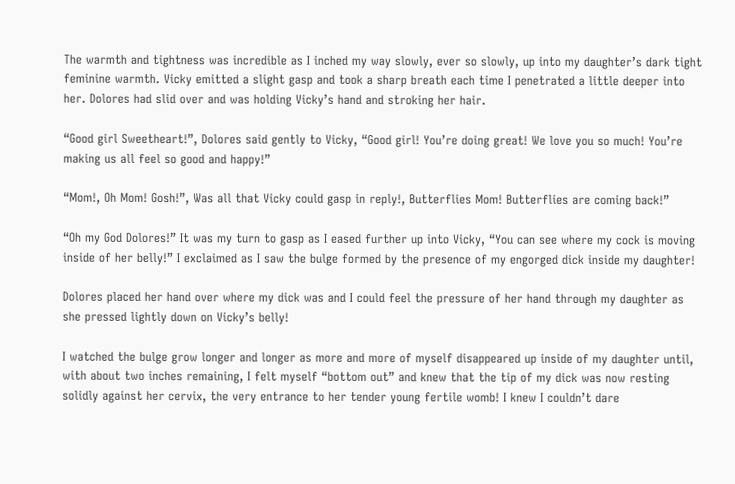The warmth and tightness was incredible as I inched my way slowly, ever so slowly, up into my daughter’s dark tight feminine warmth. Vicky emitted a slight gasp and took a sharp breath each time I penetrated a little deeper into her. Dolores had slid over and was holding Vicky’s hand and stroking her hair.

“Good girl Sweetheart!”, Dolores said gently to Vicky, “Good girl! You’re doing great! We love you so much! You’re making us all feel so good and happy!”

“Mom!, Oh Mom! Gosh!”, Was all that Vicky could gasp in reply!, Butterflies Mom! Butterflies are coming back!”

“Oh my God Dolores!” It was my turn to gasp as I eased further up into Vicky, “You can see where my cock is moving inside of her belly!” I exclaimed as I saw the bulge formed by the presence of my engorged dick inside my daughter!

Dolores placed her hand over where my dick was and I could feel the pressure of her hand through my daughter as she pressed lightly down on Vicky’s belly!

I watched the bulge grow longer and longer as more and more of myself disappeared up inside of my daughter until, with about two inches remaining, I felt myself “bottom out” and knew that the tip of my dick was now resting solidly against her cervix, the very entrance to her tender young fertile womb! I knew I couldn’t dare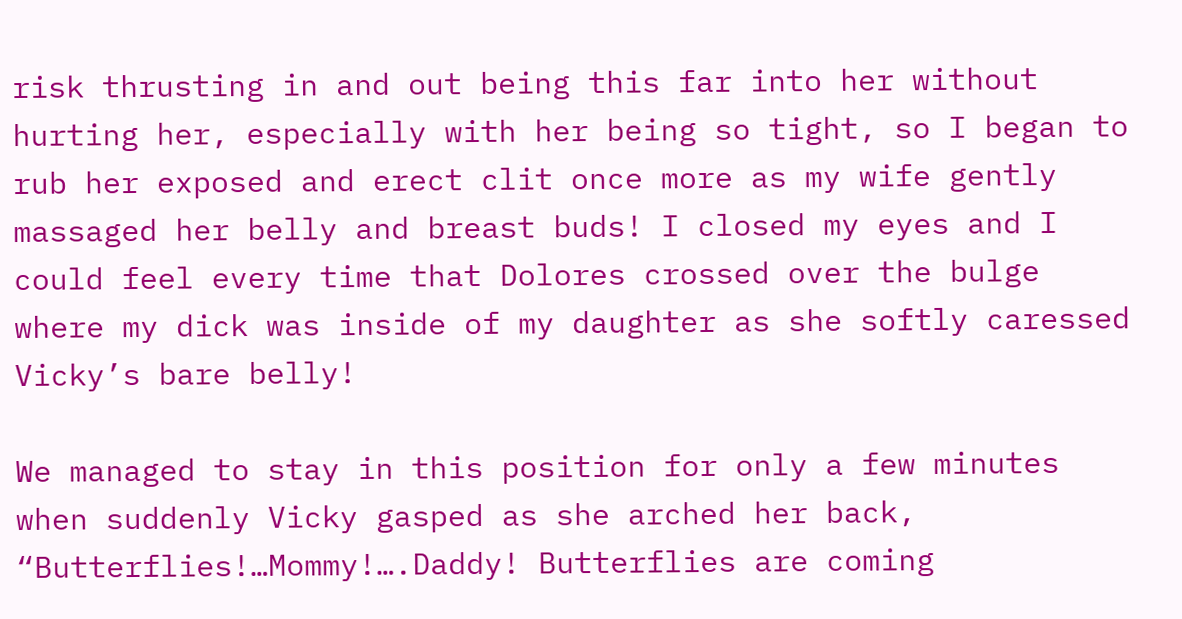risk thrusting in and out being this far into her without hurting her, especially with her being so tight, so I began to rub her exposed and erect clit once more as my wife gently massaged her belly and breast buds! I closed my eyes and I could feel every time that Dolores crossed over the bulge where my dick was inside of my daughter as she softly caressed Vicky’s bare belly!

We managed to stay in this position for only a few minutes when suddenly Vicky gasped as she arched her back, “Butterflies!…Mommy!….Daddy! Butterflies are coming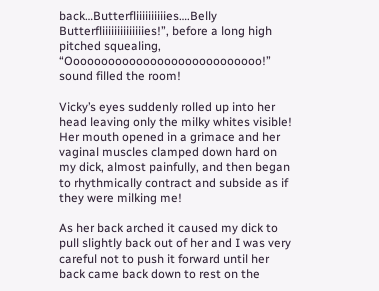back…Butterfliiiiiiiiiies….Belly Butterfliiiiiiiiiiiiiies!”, before a long high pitched squealing, “Oooooooooooooooooooooooooooo!” sound filled the room!

Vicky’s eyes suddenly rolled up into her head leaving only the milky whites visible! Her mouth opened in a grimace and her vaginal muscles clamped down hard on my dick, almost painfully, and then began to rhythmically contract and subside as if they were milking me!

As her back arched it caused my dick to pull slightly back out of her and I was very careful not to push it forward until her back came back down to rest on the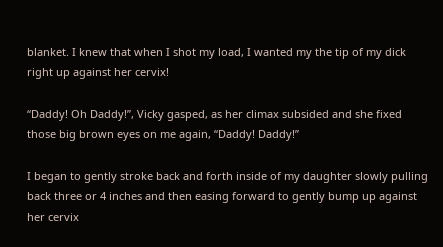blanket. I knew that when I shot my load, I wanted my the tip of my dick right up against her cervix!

“Daddy! Oh Daddy!”, Vicky gasped, as her climax subsided and she fixed those big brown eyes on me again, “Daddy! Daddy!”

I began to gently stroke back and forth inside of my daughter slowly pulling back three or 4 inches and then easing forward to gently bump up against her cervix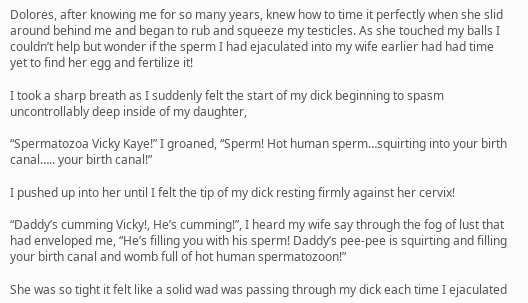Dolores, after knowing me for so many years, knew how to time it perfectly when she slid around behind me and began to rub and squeeze my testicles. As she touched my balls I couldn’t help but wonder if the sperm I had ejaculated into my wife earlier had had time yet to find her egg and fertilize it!

I took a sharp breath as I suddenly felt the start of my dick beginning to spasm uncontrollably deep inside of my daughter,

“Spermatozoa Vicky Kaye!” I groaned, “Sperm! Hot human sperm…squirting into your birth canal….. your birth canal!”

I pushed up into her until I felt the tip of my dick resting firmly against her cervix!

“Daddy’s cumming Vicky!, He’s cumming!”, I heard my wife say through the fog of lust that had enveloped me, “He’s filling you with his sperm! Daddy’s pee-pee is squirting and filling your birth canal and womb full of hot human spermatozoon!”

She was so tight it felt like a solid wad was passing through my dick each time I ejaculated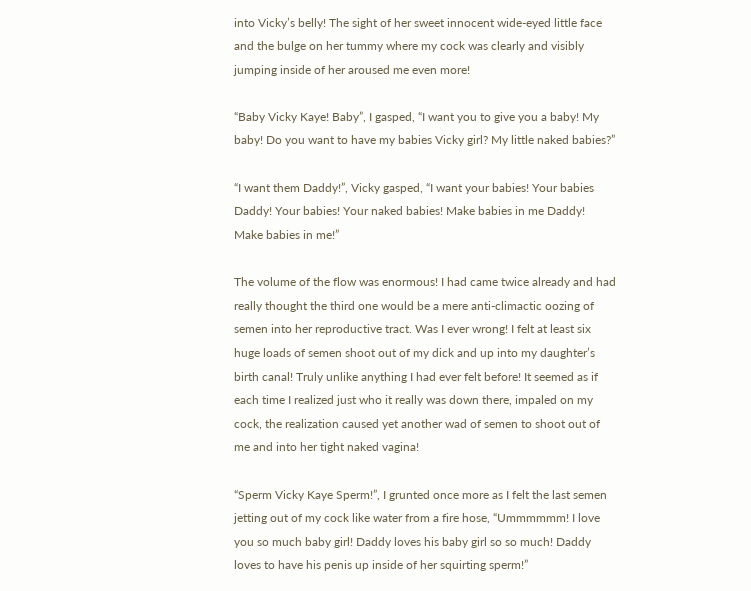into Vicky’s belly! The sight of her sweet innocent wide-eyed little face and the bulge on her tummy where my cock was clearly and visibly jumping inside of her aroused me even more!

“Baby Vicky Kaye! Baby”, I gasped, “I want you to give you a baby! My baby! Do you want to have my babies Vicky girl? My little naked babies?”

“I want them Daddy!”, Vicky gasped, “I want your babies! Your babies Daddy! Your babies! Your naked babies! Make babies in me Daddy! Make babies in me!”

The volume of the flow was enormous! I had came twice already and had really thought the third one would be a mere anti-climactic oozing of semen into her reproductive tract. Was I ever wrong! I felt at least six huge loads of semen shoot out of my dick and up into my daughter’s birth canal! Truly unlike anything I had ever felt before! It seemed as if each time I realized just who it really was down there, impaled on my cock, the realization caused yet another wad of semen to shoot out of me and into her tight naked vagina!

“Sperm Vicky Kaye Sperm!”, I grunted once more as I felt the last semen jetting out of my cock like water from a fire hose, “Ummmmmm! I love you so much baby girl! Daddy loves his baby girl so so much! Daddy loves to have his penis up inside of her squirting sperm!”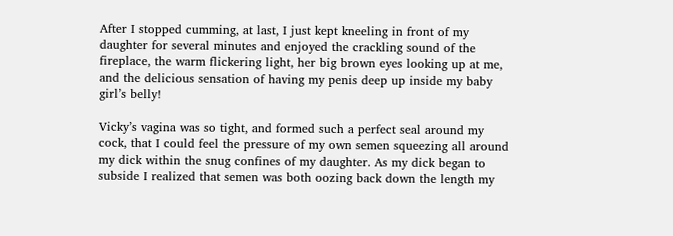After I stopped cumming, at last, I just kept kneeling in front of my daughter for several minutes and enjoyed the crackling sound of the fireplace, the warm flickering light, her big brown eyes looking up at me, and the delicious sensation of having my penis deep up inside my baby girl’s belly!

Vicky’s vagina was so tight, and formed such a perfect seal around my cock, that I could feel the pressure of my own semen squeezing all around my dick within the snug confines of my daughter. As my dick began to subside I realized that semen was both oozing back down the length my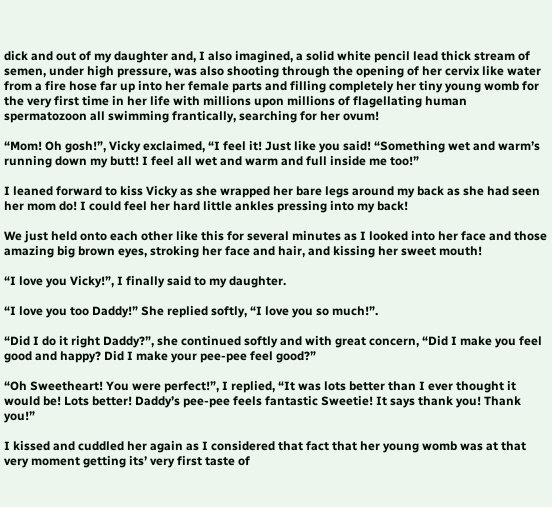dick and out of my daughter and, I also imagined, a solid white pencil lead thick stream of semen, under high pressure, was also shooting through the opening of her cervix like water from a fire hose far up into her female parts and filling completely her tiny young womb for the very first time in her life with millions upon millions of flagellating human spermatozoon all swimming frantically, searching for her ovum!

“Mom! Oh gosh!”, Vicky exclaimed, “I feel it! Just like you said! “Something wet and warm’s running down my butt! I feel all wet and warm and full inside me too!”

I leaned forward to kiss Vicky as she wrapped her bare legs around my back as she had seen her mom do! I could feel her hard little ankles pressing into my back!

We just held onto each other like this for several minutes as I looked into her face and those amazing big brown eyes, stroking her face and hair, and kissing her sweet mouth!

“I love you Vicky!”, I finally said to my daughter.

“I love you too Daddy!” She replied softly, “I love you so much!”.

“Did I do it right Daddy?”, she continued softly and with great concern, “Did I make you feel good and happy? Did I make your pee-pee feel good?”

“Oh Sweetheart! You were perfect!”, I replied, “It was lots better than I ever thought it would be! Lots better! Daddy’s pee-pee feels fantastic Sweetie! It says thank you! Thank you!”

I kissed and cuddled her again as I considered that fact that her young womb was at that very moment getting its’ very first taste of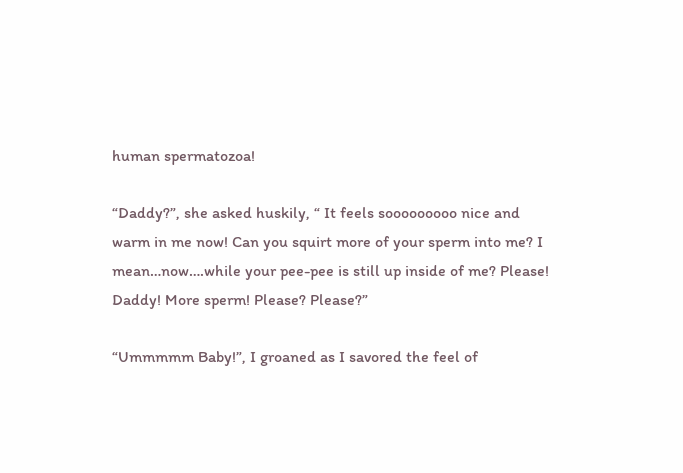human spermatozoa!

“Daddy?”, she asked huskily, “ It feels sooooooooo nice and warm in me now! Can you squirt more of your sperm into me? I mean…now….while your pee-pee is still up inside of me? Please! Daddy! More sperm! Please? Please?”

“Ummmmm Baby!”, I groaned as I savored the feel of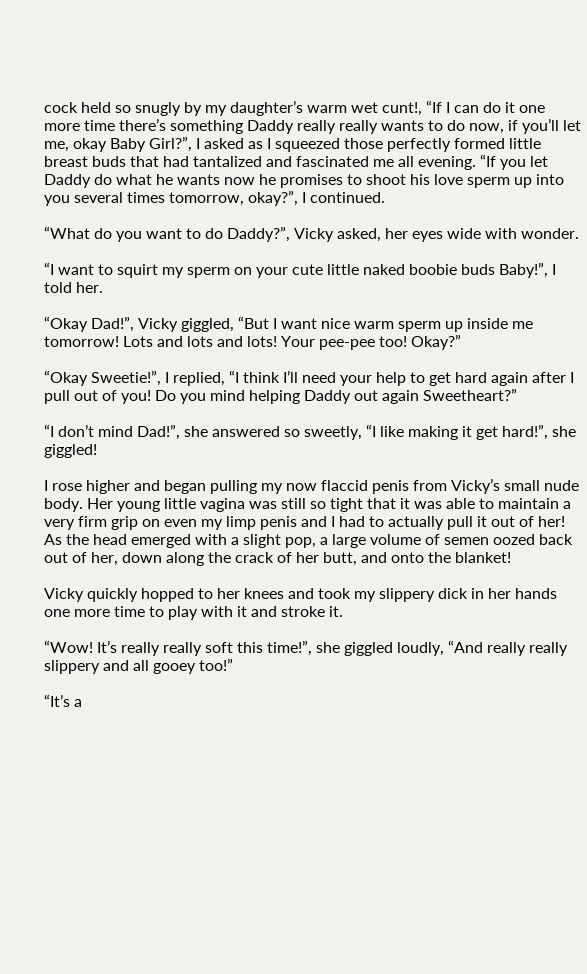cock held so snugly by my daughter’s warm wet cunt!, “If I can do it one more time there’s something Daddy really really wants to do now, if you’ll let me, okay Baby Girl?”, I asked as I squeezed those perfectly formed little breast buds that had tantalized and fascinated me all evening. “If you let Daddy do what he wants now he promises to shoot his love sperm up into you several times tomorrow, okay?”, I continued.

“What do you want to do Daddy?”, Vicky asked, her eyes wide with wonder.

“I want to squirt my sperm on your cute little naked boobie buds Baby!”, I told her.

“Okay Dad!”, Vicky giggled, “But I want nice warm sperm up inside me tomorrow! Lots and lots and lots! Your pee-pee too! Okay?”

“Okay Sweetie!”, I replied, “I think I’ll need your help to get hard again after I pull out of you! Do you mind helping Daddy out again Sweetheart?”

“I don’t mind Dad!”, she answered so sweetly, “I like making it get hard!”, she giggled!

I rose higher and began pulling my now flaccid penis from Vicky’s small nude body. Her young little vagina was still so tight that it was able to maintain a very firm grip on even my limp penis and I had to actually pull it out of her! As the head emerged with a slight pop, a large volume of semen oozed back out of her, down along the crack of her butt, and onto the blanket!

Vicky quickly hopped to her knees and took my slippery dick in her hands one more time to play with it and stroke it.

“Wow! It’s really really soft this time!”, she giggled loudly, “And really really slippery and all gooey too!”

“It’s a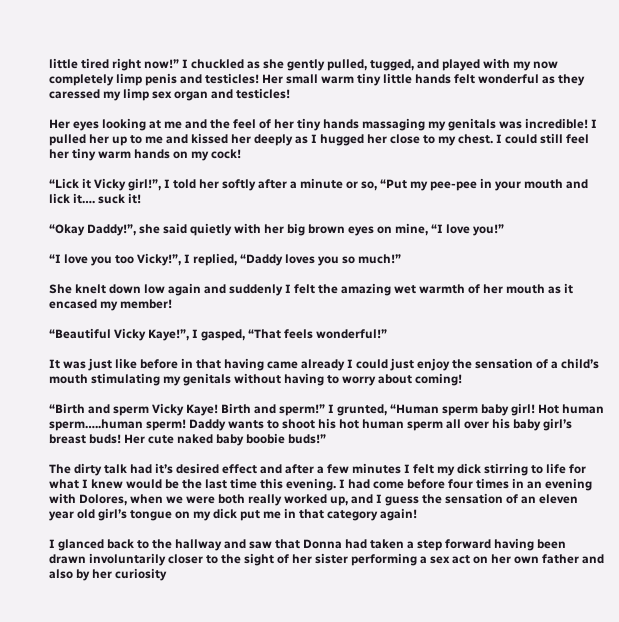little tired right now!” I chuckled as she gently pulled, tugged, and played with my now completely limp penis and testicles! Her small warm tiny little hands felt wonderful as they caressed my limp sex organ and testicles!

Her eyes looking at me and the feel of her tiny hands massaging my genitals was incredible! I pulled her up to me and kissed her deeply as I hugged her close to my chest. I could still feel her tiny warm hands on my cock!

“Lick it Vicky girl!”, I told her softly after a minute or so, “Put my pee-pee in your mouth and lick it…. suck it!

“Okay Daddy!”, she said quietly with her big brown eyes on mine, “I love you!”

“I love you too Vicky!”, I replied, “Daddy loves you so much!”

She knelt down low again and suddenly I felt the amazing wet warmth of her mouth as it encased my member!

“Beautiful Vicky Kaye!”, I gasped, “That feels wonderful!”

It was just like before in that having came already I could just enjoy the sensation of a child’s mouth stimulating my genitals without having to worry about coming!

“Birth and sperm Vicky Kaye! Birth and sperm!” I grunted, “Human sperm baby girl! Hot human sperm…..human sperm! Daddy wants to shoot his hot human sperm all over his baby girl’s breast buds! Her cute naked baby boobie buds!”

The dirty talk had it’s desired effect and after a few minutes I felt my dick stirring to life for what I knew would be the last time this evening. I had come before four times in an evening with Dolores, when we were both really worked up, and I guess the sensation of an eleven year old girl’s tongue on my dick put me in that category again!

I glanced back to the hallway and saw that Donna had taken a step forward having been drawn involuntarily closer to the sight of her sister performing a sex act on her own father and also by her curiosity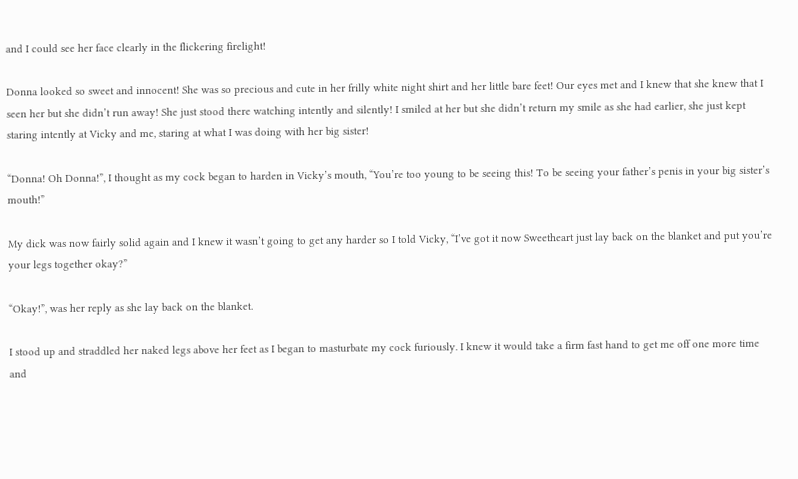and I could see her face clearly in the flickering firelight!

Donna looked so sweet and innocent! She was so precious and cute in her frilly white night shirt and her little bare feet! Our eyes met and I knew that she knew that I seen her but she didn’t run away! She just stood there watching intently and silently! I smiled at her but she didn’t return my smile as she had earlier, she just kept staring intently at Vicky and me, staring at what I was doing with her big sister!

“Donna! Oh Donna!”, I thought as my cock began to harden in Vicky’s mouth, “You’re too young to be seeing this! To be seeing your father’s penis in your big sister’s mouth!”

My dick was now fairly solid again and I knew it wasn’t going to get any harder so I told Vicky, “I’ve got it now Sweetheart just lay back on the blanket and put you’re your legs together okay?”

“Okay!”, was her reply as she lay back on the blanket.

I stood up and straddled her naked legs above her feet as I began to masturbate my cock furiously. I knew it would take a firm fast hand to get me off one more time and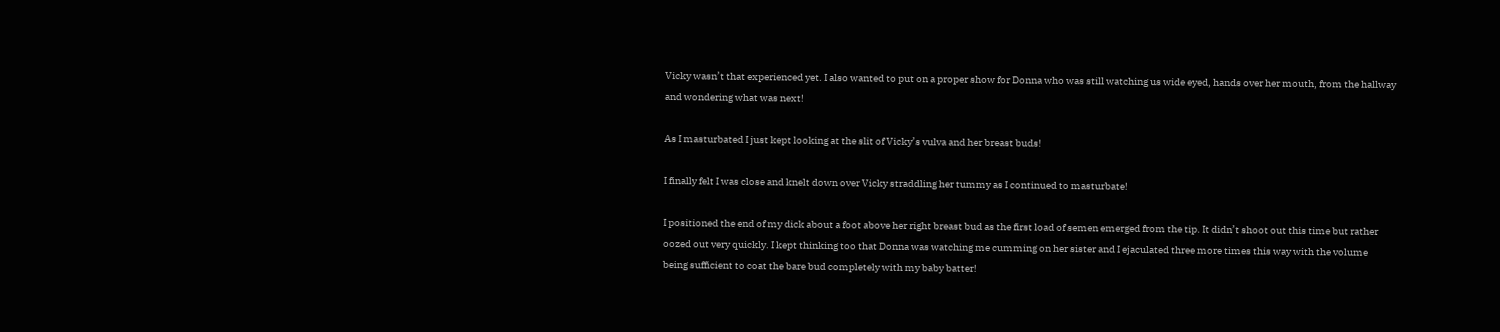Vicky wasn’t that experienced yet. I also wanted to put on a proper show for Donna who was still watching us wide eyed, hands over her mouth, from the hallway and wondering what was next!

As I masturbated I just kept looking at the slit of Vicky’s vulva and her breast buds!

I finally felt I was close and knelt down over Vicky straddling her tummy as I continued to masturbate!

I positioned the end of my dick about a foot above her right breast bud as the first load of semen emerged from the tip. It didn’t shoot out this time but rather oozed out very quickly. I kept thinking too that Donna was watching me cumming on her sister and I ejaculated three more times this way with the volume being sufficient to coat the bare bud completely with my baby batter!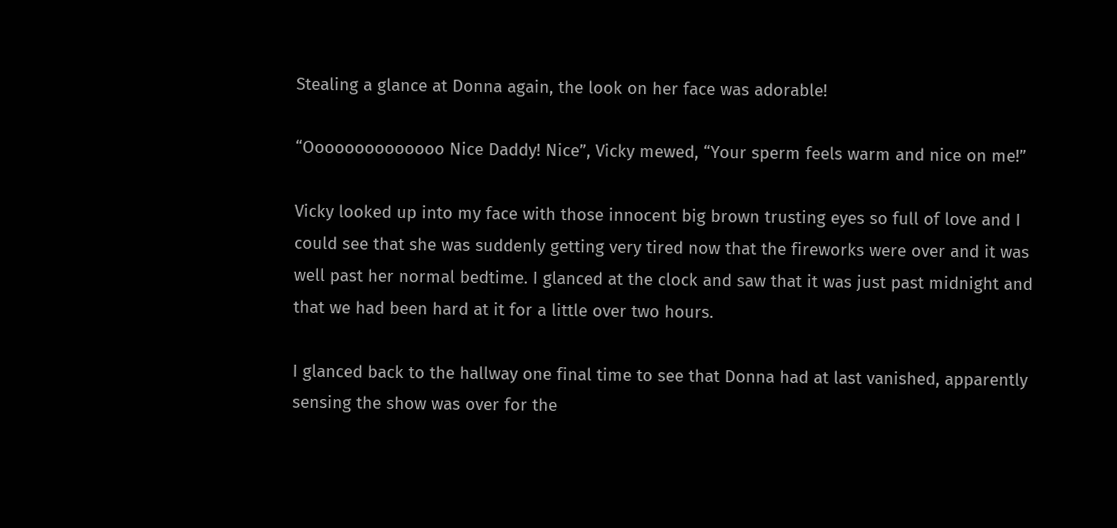Stealing a glance at Donna again, the look on her face was adorable!

“Oooooooooooooo Nice Daddy! Nice”, Vicky mewed, “Your sperm feels warm and nice on me!”

Vicky looked up into my face with those innocent big brown trusting eyes so full of love and I could see that she was suddenly getting very tired now that the fireworks were over and it was well past her normal bedtime. I glanced at the clock and saw that it was just past midnight and that we had been hard at it for a little over two hours.

I glanced back to the hallway one final time to see that Donna had at last vanished, apparently sensing the show was over for the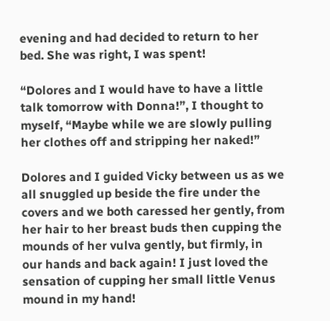evening and had decided to return to her bed. She was right, I was spent!

“Dolores and I would have to have a little talk tomorrow with Donna!”, I thought to myself, “Maybe while we are slowly pulling her clothes off and stripping her naked!”

Dolores and I guided Vicky between us as we all snuggled up beside the fire under the covers and we both caressed her gently, from her hair to her breast buds then cupping the mounds of her vulva gently, but firmly, in our hands and back again! I just loved the sensation of cupping her small little Venus mound in my hand!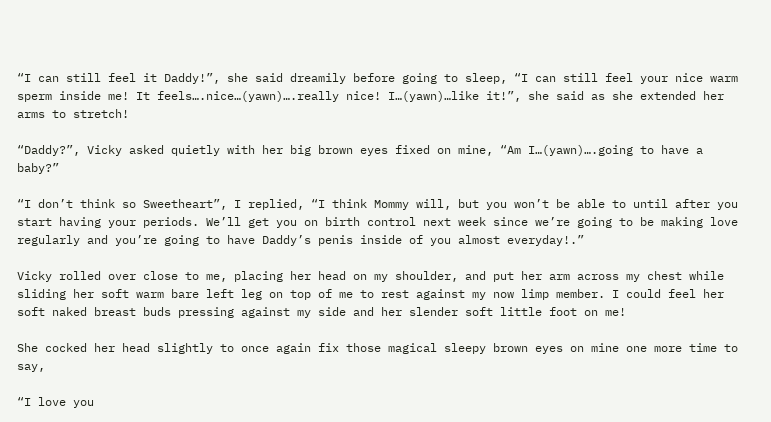“I can still feel it Daddy!”, she said dreamily before going to sleep, “I can still feel your nice warm sperm inside me! It feels….nice…(yawn)….really nice! I…(yawn)…like it!”, she said as she extended her arms to stretch!

“Daddy?”, Vicky asked quietly with her big brown eyes fixed on mine, “Am I…(yawn)….going to have a baby?”

“I don’t think so Sweetheart”, I replied, “I think Mommy will, but you won’t be able to until after you start having your periods. We’ll get you on birth control next week since we’re going to be making love regularly and you’re going to have Daddy’s penis inside of you almost everyday!.”

Vicky rolled over close to me, placing her head on my shoulder, and put her arm across my chest while sliding her soft warm bare left leg on top of me to rest against my now limp member. I could feel her soft naked breast buds pressing against my side and her slender soft little foot on me!

She cocked her head slightly to once again fix those magical sleepy brown eyes on mine one more time to say,

“I love you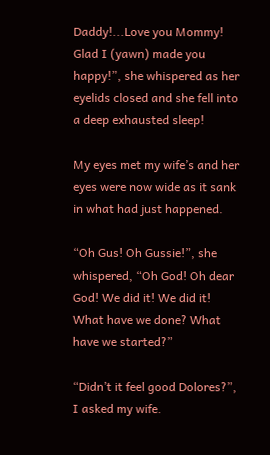Daddy!...Love you Mommy! Glad I (yawn) made you happy!”, she whispered as her eyelids closed and she fell into a deep exhausted sleep!

My eyes met my wife’s and her eyes were now wide as it sank in what had just happened.

“Oh Gus! Oh Gussie!”, she whispered, “Oh God! Oh dear God! We did it! We did it! What have we done? What have we started?”

“Didn’t it feel good Dolores?”, I asked my wife.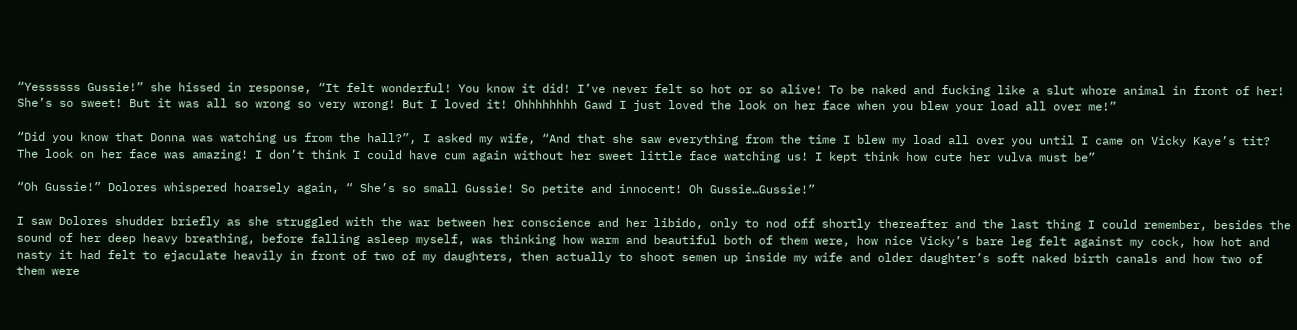“Yessssss Gussie!” she hissed in response, “It felt wonderful! You know it did! I’ve never felt so hot or so alive! To be naked and fucking like a slut whore animal in front of her! She’s so sweet! But it was all so wrong so very wrong! But I loved it! Ohhhhhhhh Gawd I just loved the look on her face when you blew your load all over me!”

“Did you know that Donna was watching us from the hall?”, I asked my wife, “And that she saw everything from the time I blew my load all over you until I came on Vicky Kaye’s tit? The look on her face was amazing! I don’t think I could have cum again without her sweet little face watching us! I kept think how cute her vulva must be”

“Oh Gussie!” Dolores whispered hoarsely again, “ She’s so small Gussie! So petite and innocent! Oh Gussie…Gussie!”

I saw Dolores shudder briefly as she struggled with the war between her conscience and her libido, only to nod off shortly thereafter and the last thing I could remember, besides the sound of her deep heavy breathing, before falling asleep myself, was thinking how warm and beautiful both of them were, how nice Vicky’s bare leg felt against my cock, how hot and nasty it had felt to ejaculate heavily in front of two of my daughters, then actually to shoot semen up inside my wife and older daughter’s soft naked birth canals and how two of them were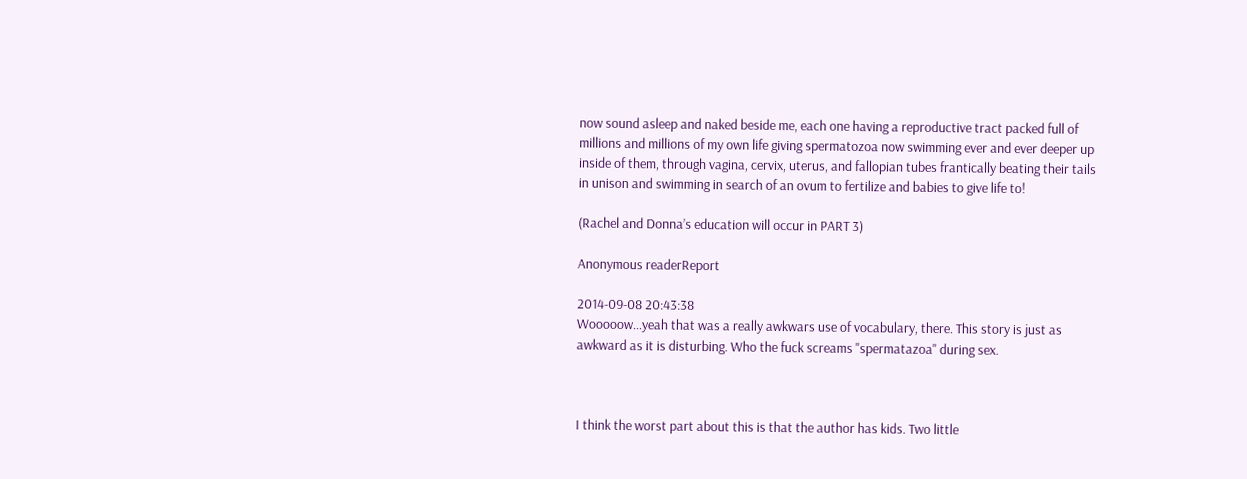now sound asleep and naked beside me, each one having a reproductive tract packed full of millions and millions of my own life giving spermatozoa now swimming ever and ever deeper up inside of them, through vagina, cervix, uterus, and fallopian tubes frantically beating their tails in unison and swimming in search of an ovum to fertilize and babies to give life to!

(Rachel and Donna’s education will occur in PART 3)

Anonymous readerReport

2014-09-08 20:43:38
Wooooow...yeah that was a really awkwars use of vocabulary, there. This story is just as awkward as it is disturbing. Who the fuck screams "spermatazoa" during sex.



I think the worst part about this is that the author has kids. Two little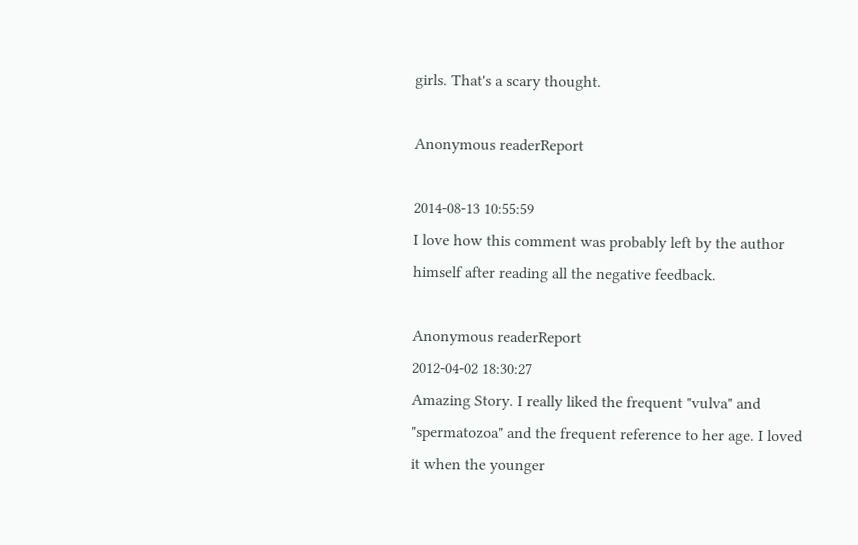girls. That's a scary thought.

Anonymous readerReport

2014-08-13 10:55:59
I love how this comment was probably left by the author himself after reading all the negative feedback.

Anonymous readerReport
2012-04-02 18:30:27
Amazing Story. I really liked the frequent "vulva" and "spermatozoa" and the frequent reference to her age. I loved it when the younger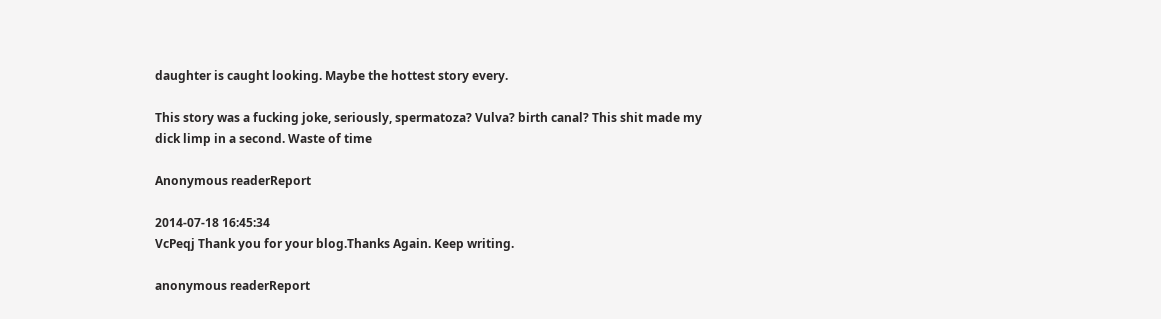daughter is caught looking. Maybe the hottest story every.

This story was a fucking joke, seriously, spermatoza? Vulva? birth canal? This shit made my dick limp in a second. Waste of time

Anonymous readerReport

2014-07-18 16:45:34
VcPeqj Thank you for your blog.Thanks Again. Keep writing.

anonymous readerReport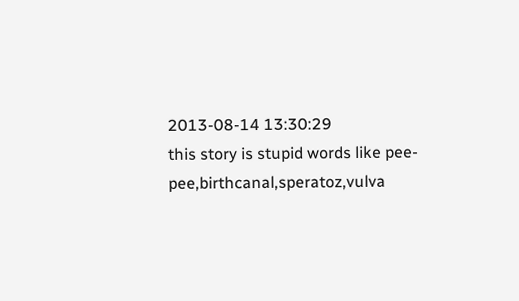2013-08-14 13:30:29
this story is stupid words like pee-pee,birthcanal,speratoz,vulva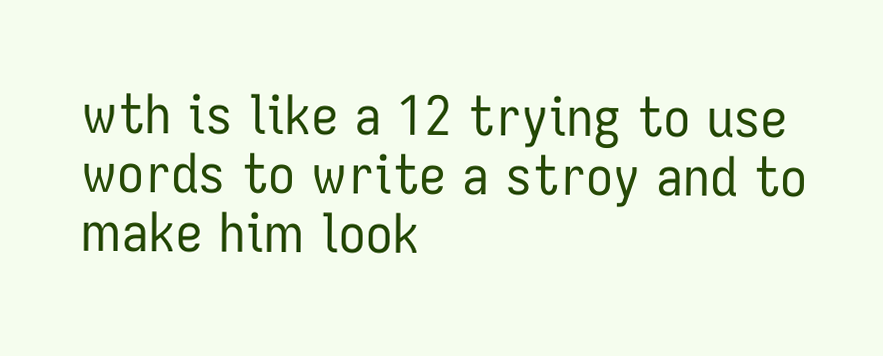wth is like a 12 trying to use words to write a stroy and to make him look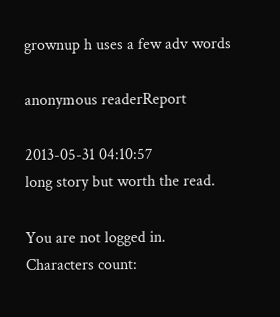grownup h uses a few adv words

anonymous readerReport

2013-05-31 04:10:57
long story but worth the read.

You are not logged in.
Characters count: